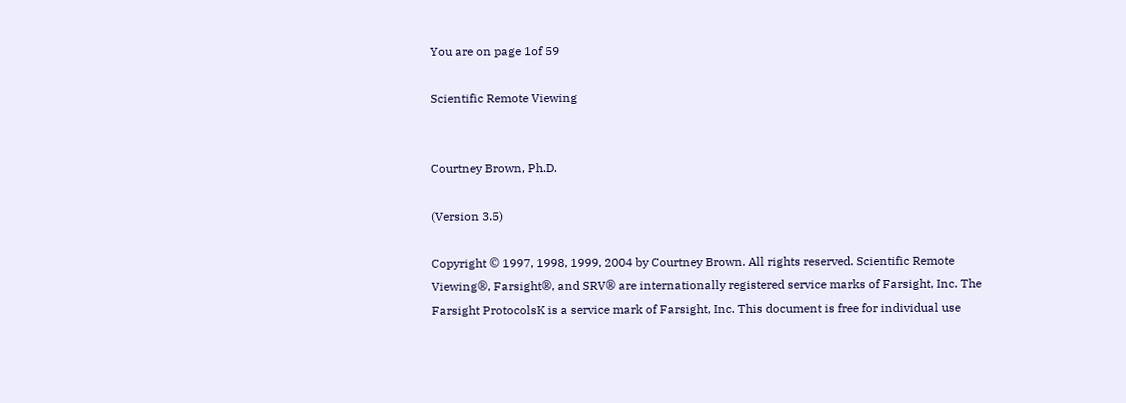You are on page 1of 59

Scientific Remote Viewing


Courtney Brown, Ph.D.

(Version 3.5)

Copyright © 1997, 1998, 1999, 2004 by Courtney Brown. All rights reserved. Scientific Remote
Viewing®, Farsight®, and SRV® are internationally registered service marks of Farsight, Inc. The
Farsight ProtocolsK is a service mark of Farsight, Inc. This document is free for individual use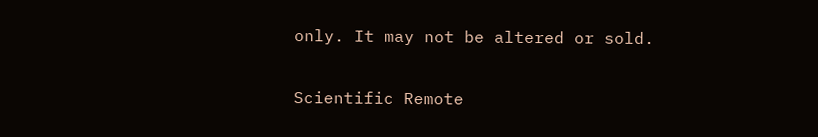only. It may not be altered or sold.


Scientific Remote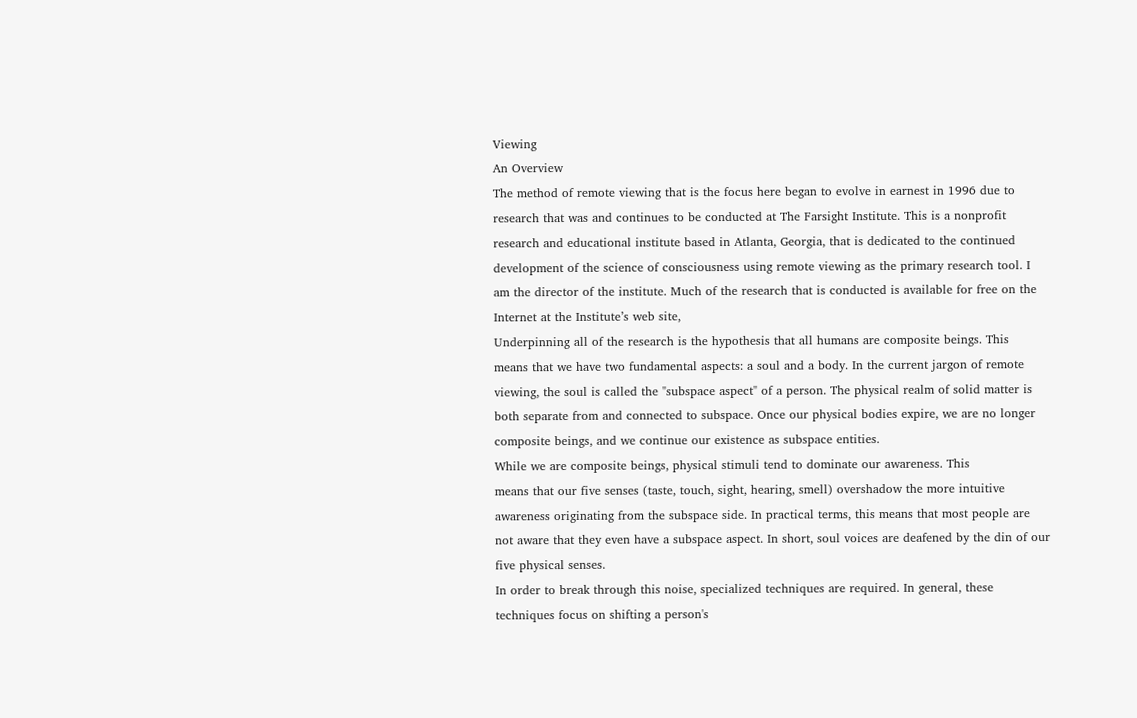Viewing
An Overview
The method of remote viewing that is the focus here began to evolve in earnest in 1996 due to
research that was and continues to be conducted at The Farsight Institute. This is a nonprofit
research and educational institute based in Atlanta, Georgia, that is dedicated to the continued
development of the science of consciousness using remote viewing as the primary research tool. I
am the director of the institute. Much of the research that is conducted is available for free on the
Internet at the Institute’s web site,
Underpinning all of the research is the hypothesis that all humans are composite beings. This
means that we have two fundamental aspects: a soul and a body. In the current jargon of remote
viewing, the soul is called the "subspace aspect" of a person. The physical realm of solid matter is
both separate from and connected to subspace. Once our physical bodies expire, we are no longer
composite beings, and we continue our existence as subspace entities.
While we are composite beings, physical stimuli tend to dominate our awareness. This
means that our five senses (taste, touch, sight, hearing, smell) overshadow the more intuitive
awareness originating from the subspace side. In practical terms, this means that most people are
not aware that they even have a subspace aspect. In short, soul voices are deafened by the din of our
five physical senses.
In order to break through this noise, specialized techniques are required. In general, these
techniques focus on shifting a person's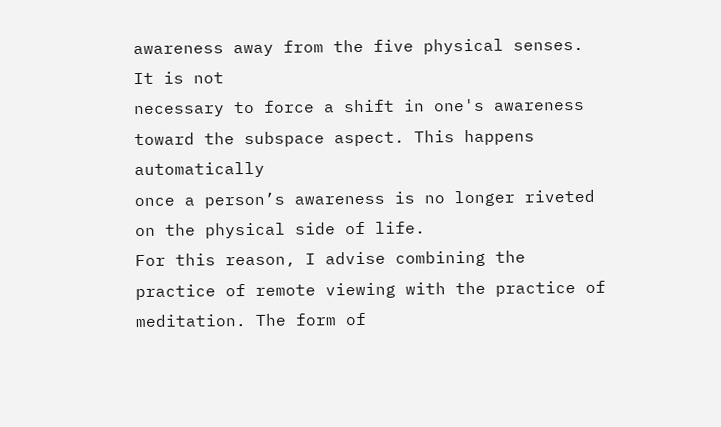awareness away from the five physical senses. It is not
necessary to force a shift in one's awareness toward the subspace aspect. This happens automatically
once a person’s awareness is no longer riveted on the physical side of life.
For this reason, I advise combining the practice of remote viewing with the practice of
meditation. The form of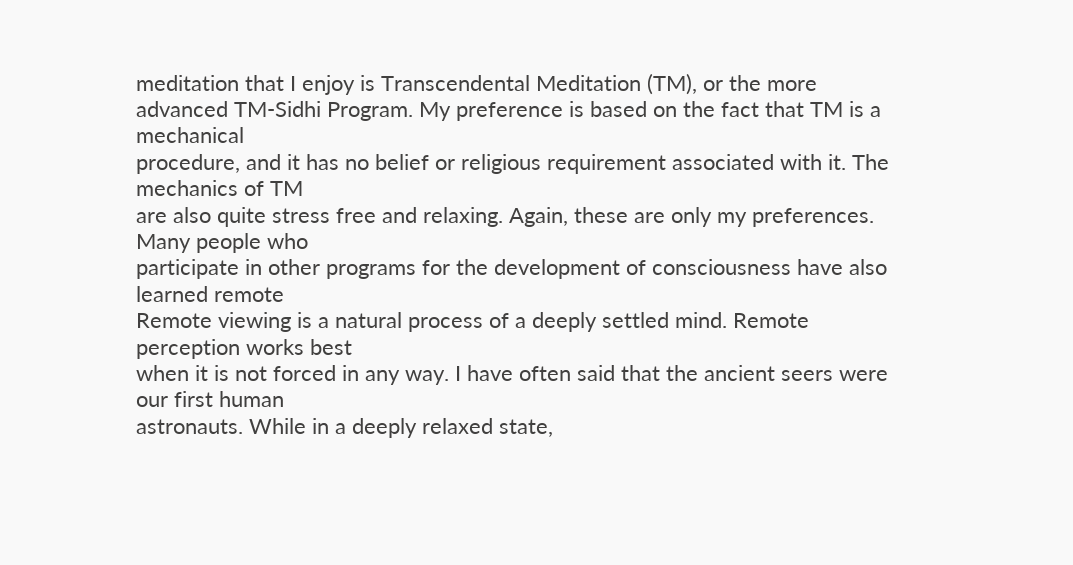meditation that I enjoy is Transcendental Meditation (TM), or the more
advanced TM-Sidhi Program. My preference is based on the fact that TM is a mechanical
procedure, and it has no belief or religious requirement associated with it. The mechanics of TM
are also quite stress free and relaxing. Again, these are only my preferences. Many people who
participate in other programs for the development of consciousness have also learned remote
Remote viewing is a natural process of a deeply settled mind. Remote perception works best
when it is not forced in any way. I have often said that the ancient seers were our first human
astronauts. While in a deeply relaxed state,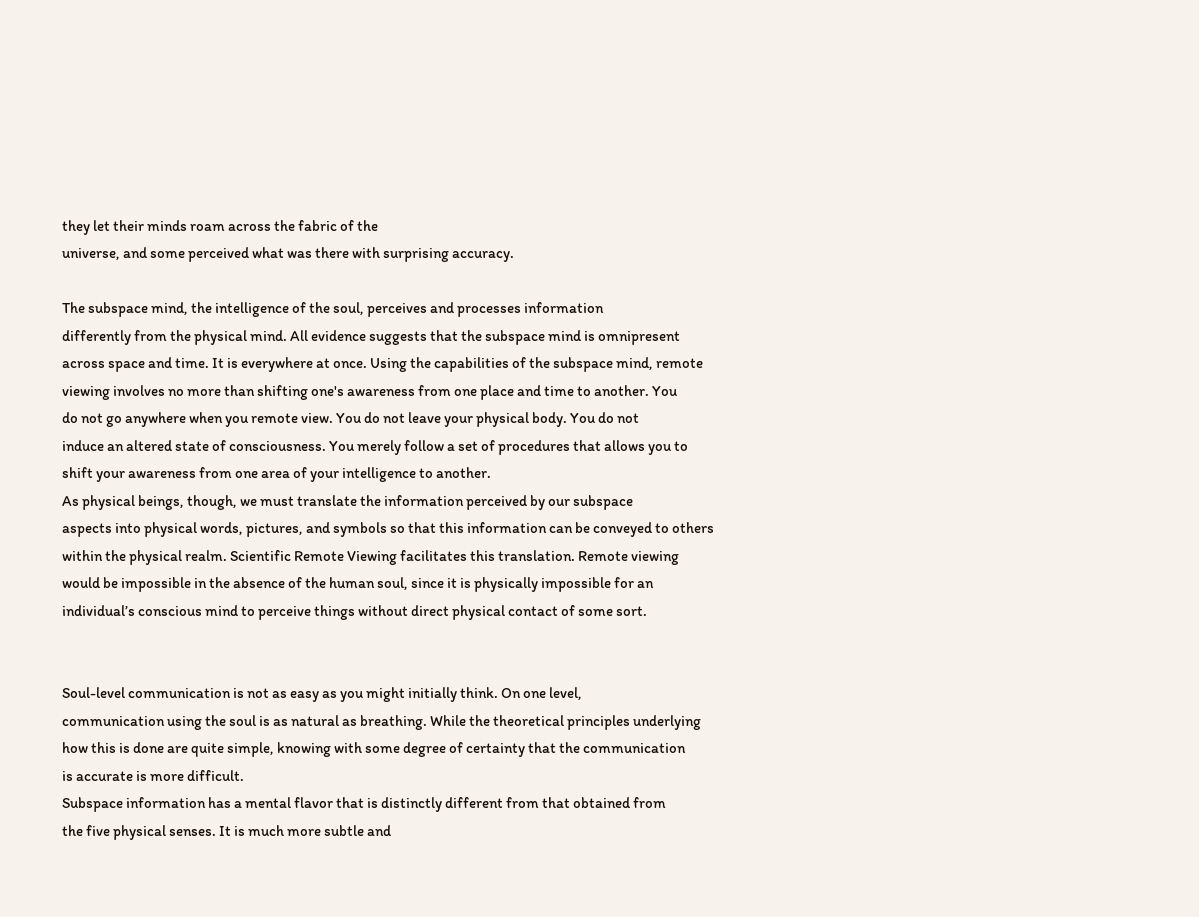they let their minds roam across the fabric of the
universe, and some perceived what was there with surprising accuracy.

The subspace mind, the intelligence of the soul, perceives and processes information
differently from the physical mind. All evidence suggests that the subspace mind is omnipresent
across space and time. It is everywhere at once. Using the capabilities of the subspace mind, remote
viewing involves no more than shifting one's awareness from one place and time to another. You
do not go anywhere when you remote view. You do not leave your physical body. You do not
induce an altered state of consciousness. You merely follow a set of procedures that allows you to
shift your awareness from one area of your intelligence to another.
As physical beings, though, we must translate the information perceived by our subspace
aspects into physical words, pictures, and symbols so that this information can be conveyed to others
within the physical realm. Scientific Remote Viewing facilitates this translation. Remote viewing
would be impossible in the absence of the human soul, since it is physically impossible for an
individual’s conscious mind to perceive things without direct physical contact of some sort.


Soul-level communication is not as easy as you might initially think. On one level,
communication using the soul is as natural as breathing. While the theoretical principles underlying
how this is done are quite simple, knowing with some degree of certainty that the communication
is accurate is more difficult.
Subspace information has a mental flavor that is distinctly different from that obtained from
the five physical senses. It is much more subtle and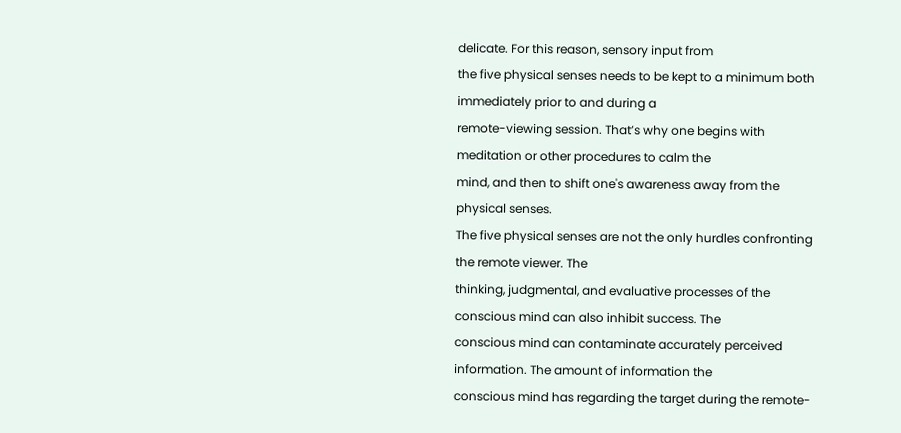delicate. For this reason, sensory input from
the five physical senses needs to be kept to a minimum both immediately prior to and during a
remote-viewing session. That’s why one begins with meditation or other procedures to calm the
mind, and then to shift one's awareness away from the physical senses.
The five physical senses are not the only hurdles confronting the remote viewer. The
thinking, judgmental, and evaluative processes of the conscious mind can also inhibit success. The
conscious mind can contaminate accurately perceived information. The amount of information the
conscious mind has regarding the target during the remote-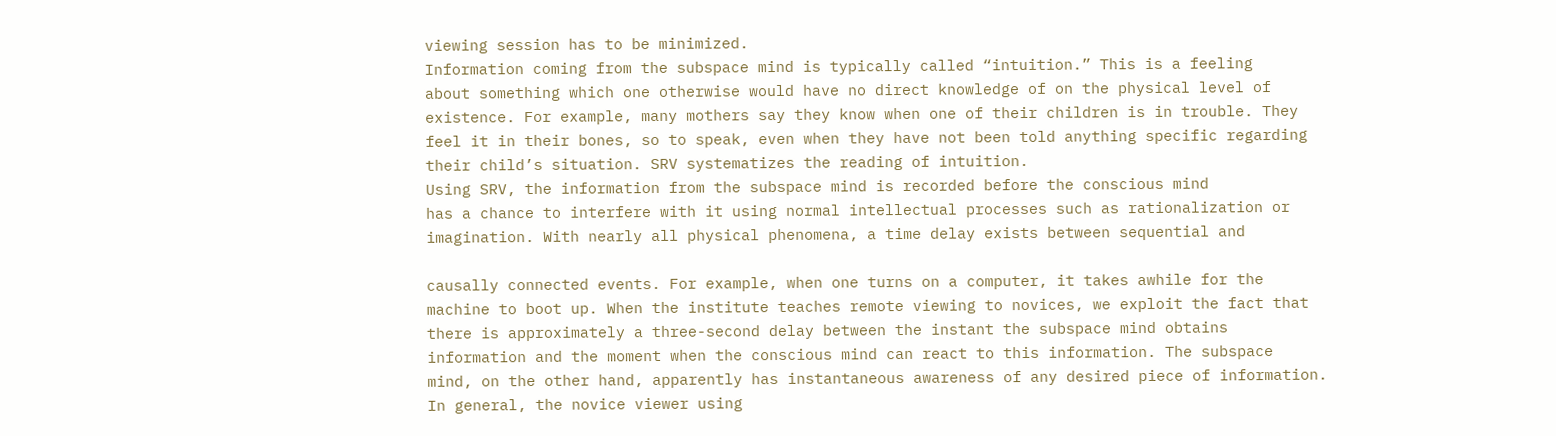viewing session has to be minimized.
Information coming from the subspace mind is typically called “intuition.” This is a feeling
about something which one otherwise would have no direct knowledge of on the physical level of
existence. For example, many mothers say they know when one of their children is in trouble. They
feel it in their bones, so to speak, even when they have not been told anything specific regarding
their child’s situation. SRV systematizes the reading of intuition.
Using SRV, the information from the subspace mind is recorded before the conscious mind
has a chance to interfere with it using normal intellectual processes such as rationalization or
imagination. With nearly all physical phenomena, a time delay exists between sequential and

causally connected events. For example, when one turns on a computer, it takes awhile for the
machine to boot up. When the institute teaches remote viewing to novices, we exploit the fact that
there is approximately a three-second delay between the instant the subspace mind obtains
information and the moment when the conscious mind can react to this information. The subspace
mind, on the other hand, apparently has instantaneous awareness of any desired piece of information.
In general, the novice viewer using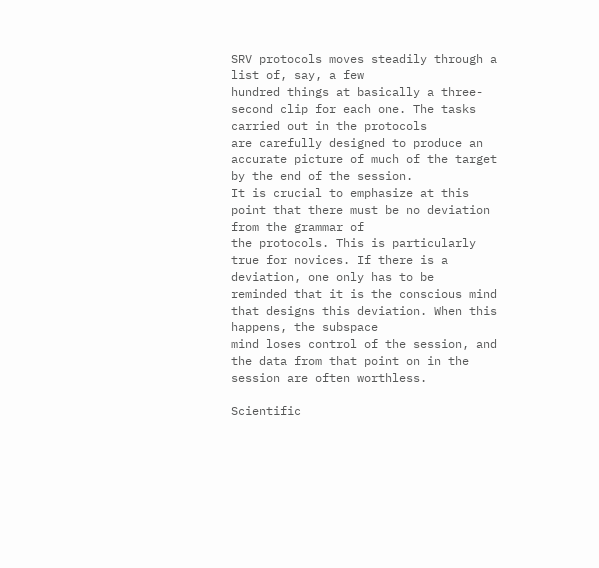SRV protocols moves steadily through a list of, say, a few
hundred things at basically a three-second clip for each one. The tasks carried out in the protocols
are carefully designed to produce an accurate picture of much of the target by the end of the session.
It is crucial to emphasize at this point that there must be no deviation from the grammar of
the protocols. This is particularly true for novices. If there is a deviation, one only has to be
reminded that it is the conscious mind that designs this deviation. When this happens, the subspace
mind loses control of the session, and the data from that point on in the session are often worthless.

Scientific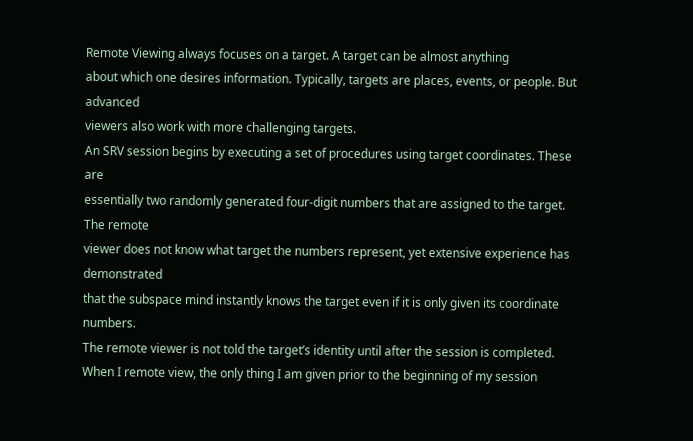Remote Viewing always focuses on a target. A target can be almost anything
about which one desires information. Typically, targets are places, events, or people. But advanced
viewers also work with more challenging targets.
An SRV session begins by executing a set of procedures using target coordinates. These are
essentially two randomly generated four-digit numbers that are assigned to the target. The remote
viewer does not know what target the numbers represent, yet extensive experience has demonstrated
that the subspace mind instantly knows the target even if it is only given its coordinate numbers.
The remote viewer is not told the target’s identity until after the session is completed.
When I remote view, the only thing I am given prior to the beginning of my session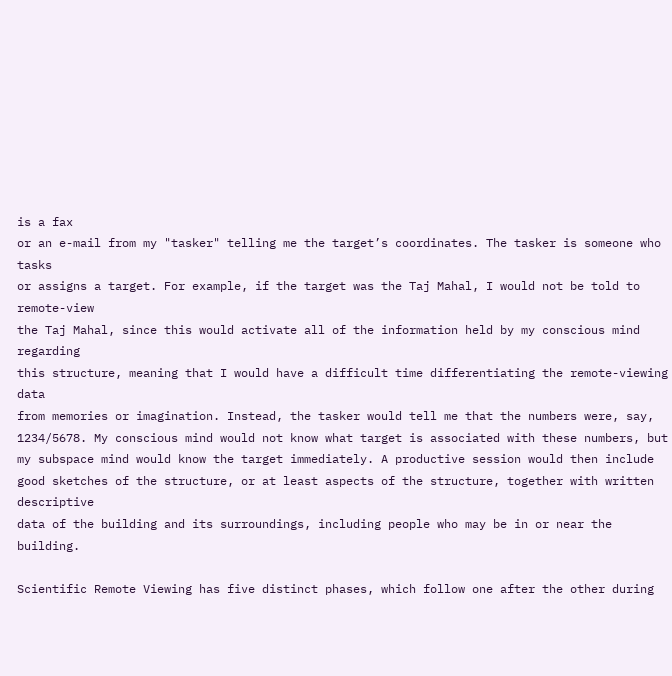is a fax
or an e-mail from my "tasker" telling me the target’s coordinates. The tasker is someone who tasks
or assigns a target. For example, if the target was the Taj Mahal, I would not be told to remote-view
the Taj Mahal, since this would activate all of the information held by my conscious mind regarding
this structure, meaning that I would have a difficult time differentiating the remote-viewing data
from memories or imagination. Instead, the tasker would tell me that the numbers were, say,
1234/5678. My conscious mind would not know what target is associated with these numbers, but
my subspace mind would know the target immediately. A productive session would then include
good sketches of the structure, or at least aspects of the structure, together with written descriptive
data of the building and its surroundings, including people who may be in or near the building.

Scientific Remote Viewing has five distinct phases, which follow one after the other during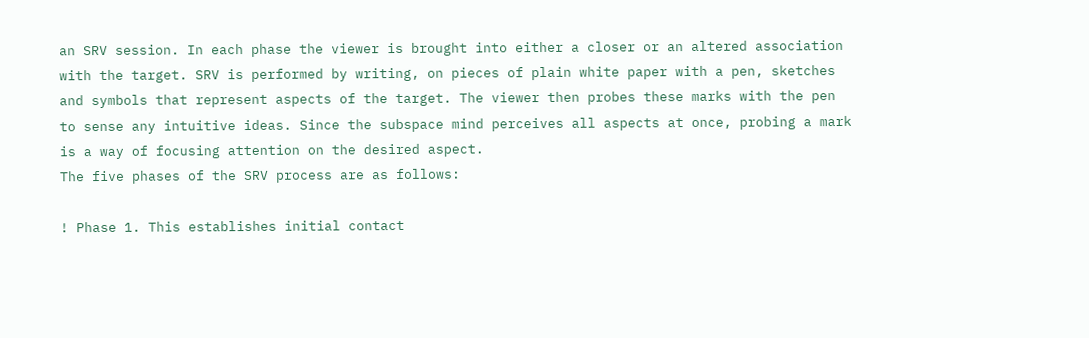an SRV session. In each phase the viewer is brought into either a closer or an altered association
with the target. SRV is performed by writing, on pieces of plain white paper with a pen, sketches
and symbols that represent aspects of the target. The viewer then probes these marks with the pen
to sense any intuitive ideas. Since the subspace mind perceives all aspects at once, probing a mark
is a way of focusing attention on the desired aspect.
The five phases of the SRV process are as follows:

! Phase 1. This establishes initial contact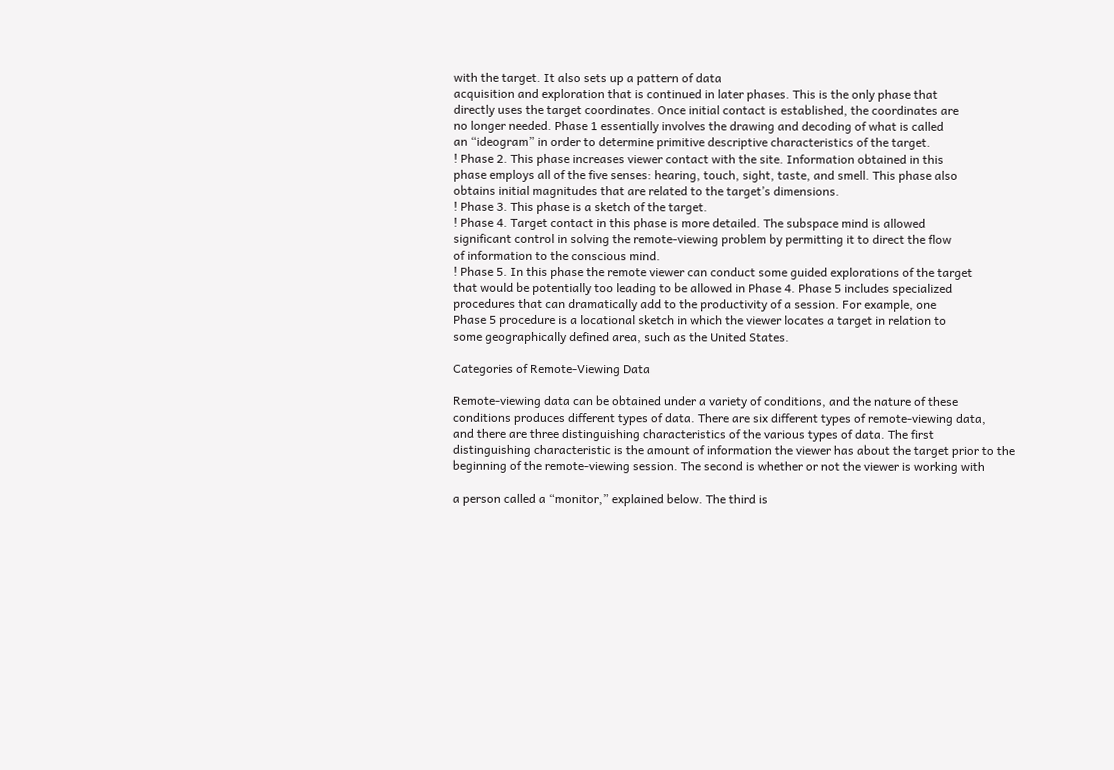with the target. It also sets up a pattern of data
acquisition and exploration that is continued in later phases. This is the only phase that
directly uses the target coordinates. Once initial contact is established, the coordinates are
no longer needed. Phase 1 essentially involves the drawing and decoding of what is called
an “ideogram” in order to determine primitive descriptive characteristics of the target.
! Phase 2. This phase increases viewer contact with the site. Information obtained in this
phase employs all of the five senses: hearing, touch, sight, taste, and smell. This phase also
obtains initial magnitudes that are related to the target’s dimensions.
! Phase 3. This phase is a sketch of the target.
! Phase 4. Target contact in this phase is more detailed. The subspace mind is allowed
significant control in solving the remote-viewing problem by permitting it to direct the flow
of information to the conscious mind.
! Phase 5. In this phase the remote viewer can conduct some guided explorations of the target
that would be potentially too leading to be allowed in Phase 4. Phase 5 includes specialized
procedures that can dramatically add to the productivity of a session. For example, one
Phase 5 procedure is a locational sketch in which the viewer locates a target in relation to
some geographically defined area, such as the United States.

Categories of Remote-Viewing Data

Remote-viewing data can be obtained under a variety of conditions, and the nature of these
conditions produces different types of data. There are six different types of remote-viewing data,
and there are three distinguishing characteristics of the various types of data. The first
distinguishing characteristic is the amount of information the viewer has about the target prior to the
beginning of the remote-viewing session. The second is whether or not the viewer is working with

a person called a “monitor,” explained below. The third is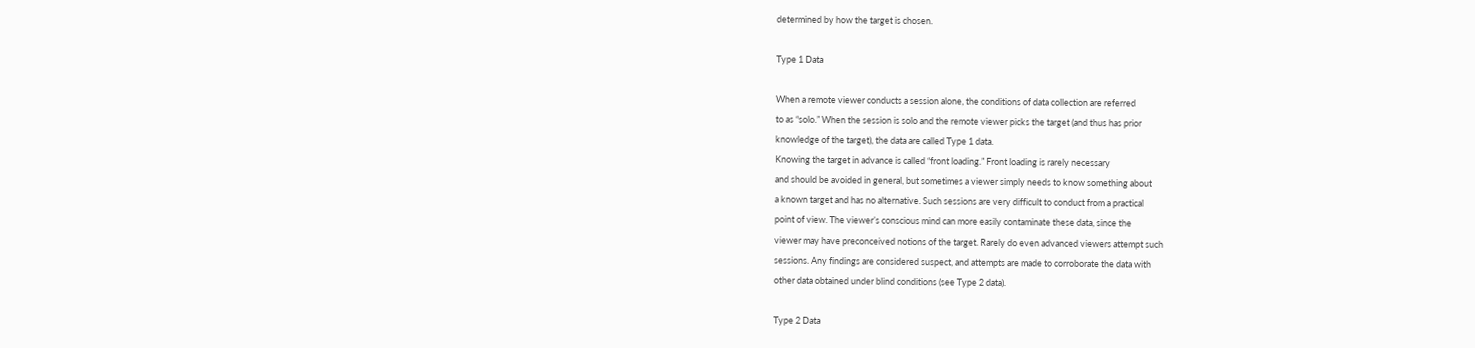determined by how the target is chosen.

Type 1 Data

When a remote viewer conducts a session alone, the conditions of data collection are referred
to as “solo.” When the session is solo and the remote viewer picks the target (and thus has prior
knowledge of the target), the data are called Type 1 data.
Knowing the target in advance is called “front loading.” Front loading is rarely necessary
and should be avoided in general, but sometimes a viewer simply needs to know something about
a known target and has no alternative. Such sessions are very difficult to conduct from a practical
point of view. The viewer’s conscious mind can more easily contaminate these data, since the
viewer may have preconceived notions of the target. Rarely do even advanced viewers attempt such
sessions. Any findings are considered suspect, and attempts are made to corroborate the data with
other data obtained under blind conditions (see Type 2 data).

Type 2 Data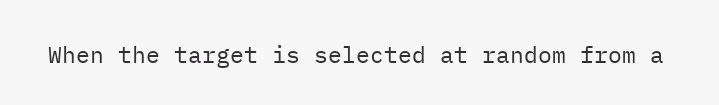When the target is selected at random from a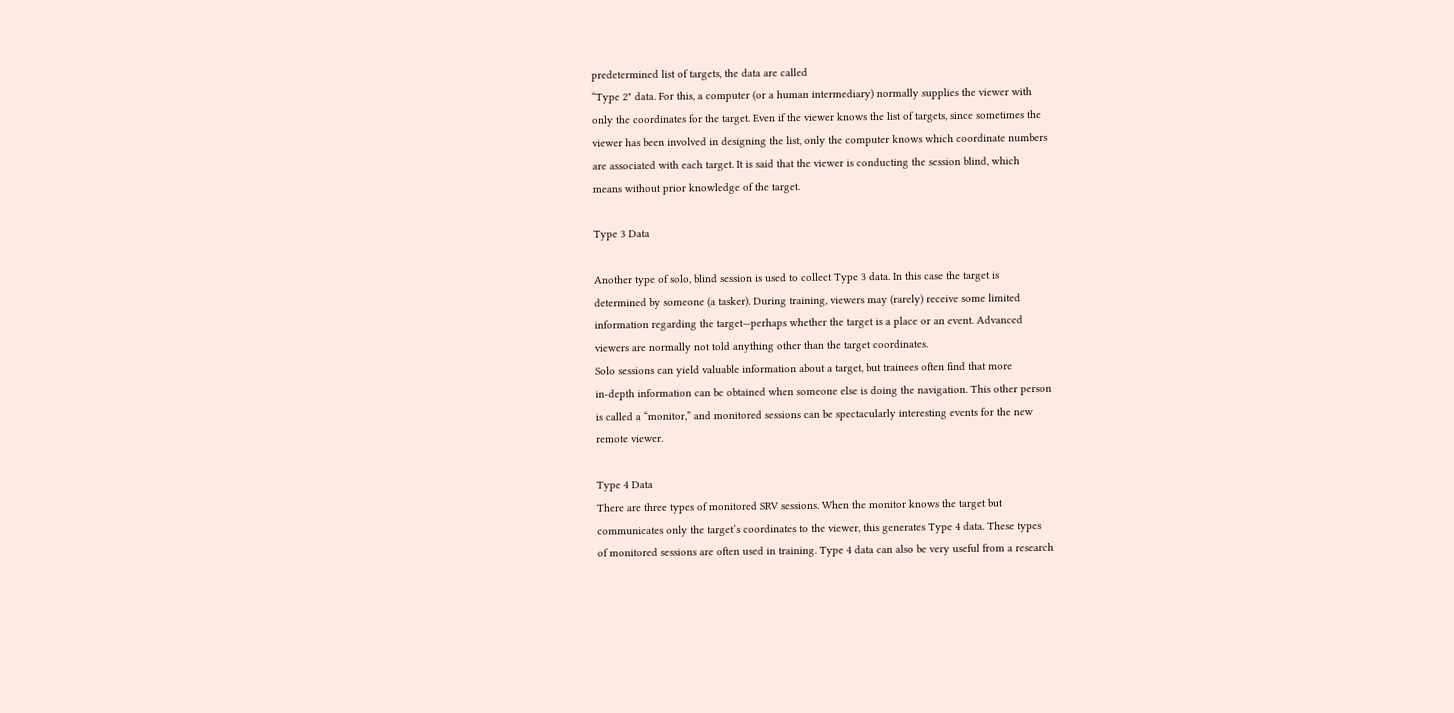predetermined list of targets, the data are called
“Type 2" data. For this, a computer (or a human intermediary) normally supplies the viewer with
only the coordinates for the target. Even if the viewer knows the list of targets, since sometimes the
viewer has been involved in designing the list, only the computer knows which coordinate numbers
are associated with each target. It is said that the viewer is conducting the session blind, which
means without prior knowledge of the target.

Type 3 Data

Another type of solo, blind session is used to collect Type 3 data. In this case the target is
determined by someone (a tasker). During training, viewers may (rarely) receive some limited
information regarding the target—perhaps whether the target is a place or an event. Advanced
viewers are normally not told anything other than the target coordinates.
Solo sessions can yield valuable information about a target, but trainees often find that more
in-depth information can be obtained when someone else is doing the navigation. This other person
is called a “monitor,” and monitored sessions can be spectacularly interesting events for the new
remote viewer.

Type 4 Data
There are three types of monitored SRV sessions. When the monitor knows the target but
communicates only the target’s coordinates to the viewer, this generates Type 4 data. These types
of monitored sessions are often used in training. Type 4 data can also be very useful from a research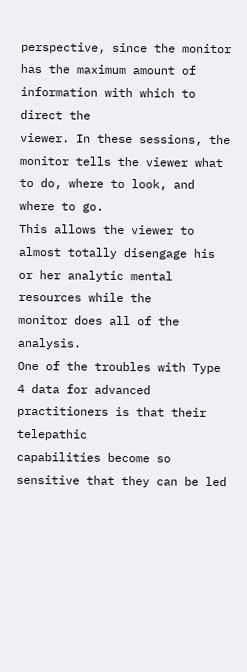perspective, since the monitor has the maximum amount of information with which to direct the
viewer. In these sessions, the monitor tells the viewer what to do, where to look, and where to go.
This allows the viewer to almost totally disengage his or her analytic mental resources while the
monitor does all of the analysis.
One of the troubles with Type 4 data for advanced practitioners is that their telepathic
capabilities become so sensitive that they can be led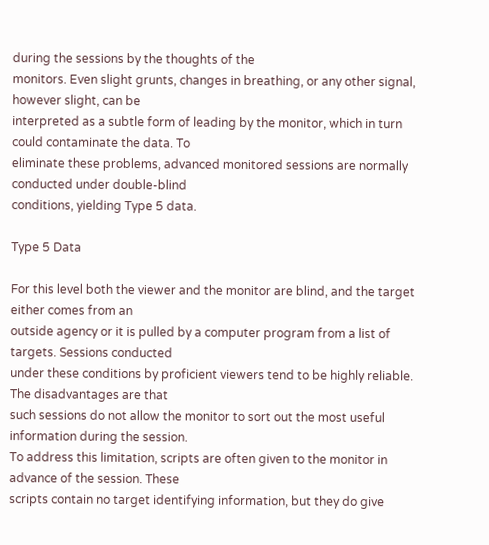during the sessions by the thoughts of the
monitors. Even slight grunts, changes in breathing, or any other signal, however slight, can be
interpreted as a subtle form of leading by the monitor, which in turn could contaminate the data. To
eliminate these problems, advanced monitored sessions are normally conducted under double-blind
conditions, yielding Type 5 data.

Type 5 Data

For this level both the viewer and the monitor are blind, and the target either comes from an
outside agency or it is pulled by a computer program from a list of targets. Sessions conducted
under these conditions by proficient viewers tend to be highly reliable. The disadvantages are that
such sessions do not allow the monitor to sort out the most useful information during the session.
To address this limitation, scripts are often given to the monitor in advance of the session. These
scripts contain no target identifying information, but they do give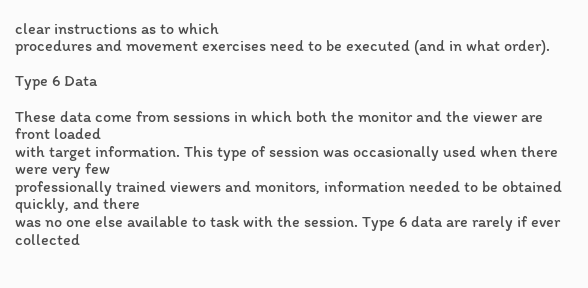clear instructions as to which
procedures and movement exercises need to be executed (and in what order).

Type 6 Data

These data come from sessions in which both the monitor and the viewer are front loaded
with target information. This type of session was occasionally used when there were very few
professionally trained viewers and monitors, information needed to be obtained quickly, and there
was no one else available to task with the session. Type 6 data are rarely if ever collected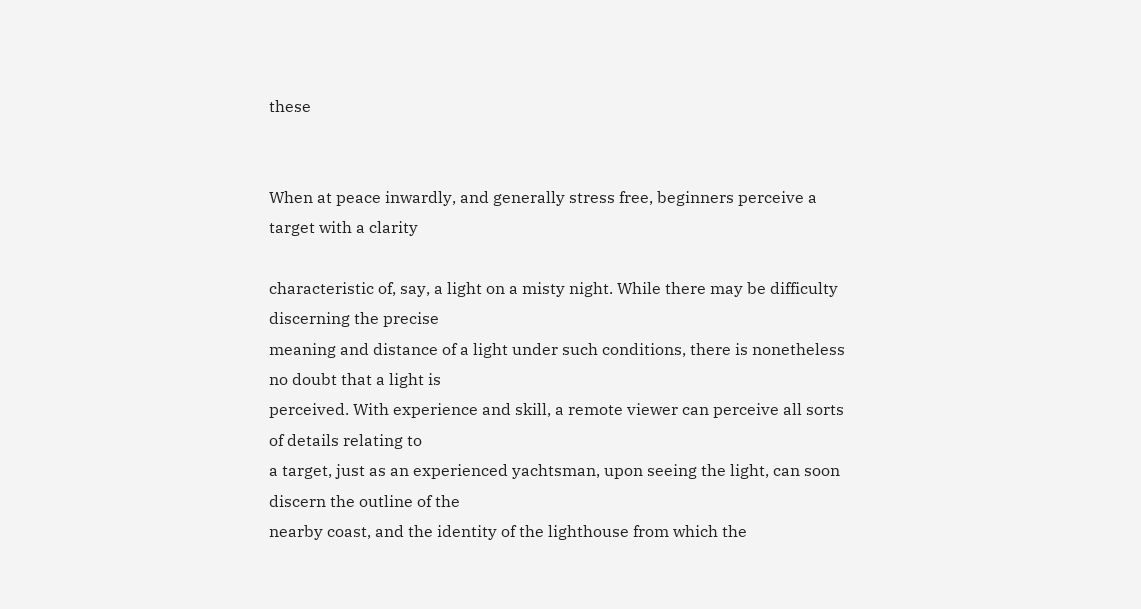these


When at peace inwardly, and generally stress free, beginners perceive a target with a clarity

characteristic of, say, a light on a misty night. While there may be difficulty discerning the precise
meaning and distance of a light under such conditions, there is nonetheless no doubt that a light is
perceived. With experience and skill, a remote viewer can perceive all sorts of details relating to
a target, just as an experienced yachtsman, upon seeing the light, can soon discern the outline of the
nearby coast, and the identity of the lighthouse from which the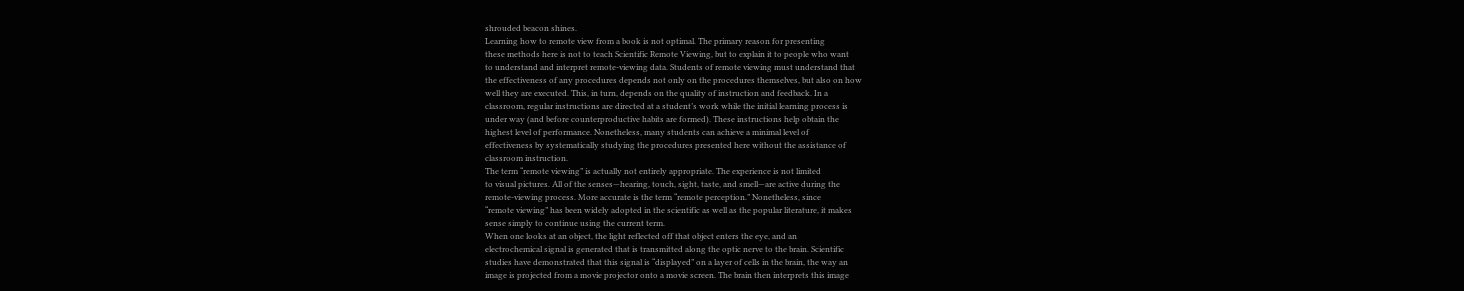shrouded beacon shines.
Learning how to remote view from a book is not optimal. The primary reason for presenting
these methods here is not to teach Scientific Remote Viewing, but to explain it to people who want
to understand and interpret remote-viewing data. Students of remote viewing must understand that
the effectiveness of any procedures depends not only on the procedures themselves, but also on how
well they are executed. This, in turn, depends on the quality of instruction and feedback. In a
classroom, regular instructions are directed at a student’s work while the initial learning process is
under way (and before counterproductive habits are formed). These instructions help obtain the
highest level of performance. Nonetheless, many students can achieve a minimal level of
effectiveness by systematically studying the procedures presented here without the assistance of
classroom instruction.
The term “remote viewing” is actually not entirely appropriate. The experience is not limited
to visual pictures. All of the senses—hearing, touch, sight, taste, and smell—are active during the
remote-viewing process. More accurate is the term “remote perception.” Nonetheless, since
“remote viewing” has been widely adopted in the scientific as well as the popular literature, it makes
sense simply to continue using the current term.
When one looks at an object, the light reflected off that object enters the eye, and an
electrochemical signal is generated that is transmitted along the optic nerve to the brain. Scientific
studies have demonstrated that this signal is “displayed” on a layer of cells in the brain, the way an
image is projected from a movie projector onto a movie screen. The brain then interprets this image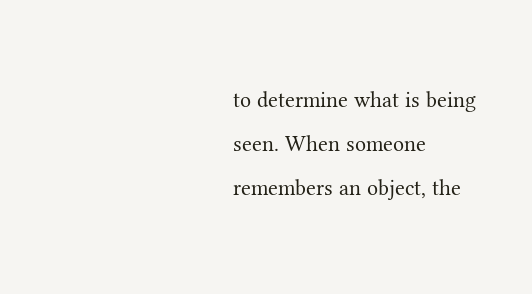to determine what is being seen. When someone remembers an object, the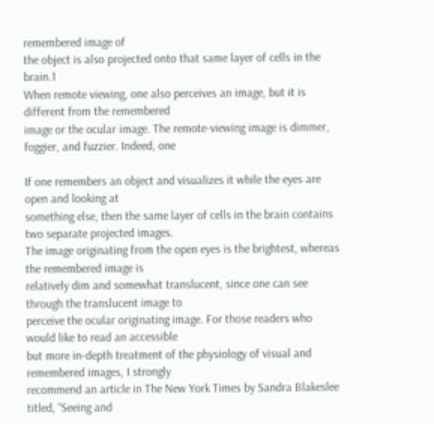remembered image of
the object is also projected onto that same layer of cells in the brain.1
When remote viewing, one also perceives an image, but it is different from the remembered
image or the ocular image. The remote-viewing image is dimmer, foggier, and fuzzier. Indeed, one

If one remembers an object and visualizes it while the eyes are open and looking at
something else, then the same layer of cells in the brain contains two separate projected images.
The image originating from the open eyes is the brightest, whereas the remembered image is
relatively dim and somewhat translucent, since one can see through the translucent image to
perceive the ocular originating image. For those readers who would like to read an accessible
but more in-depth treatment of the physiology of visual and remembered images, I strongly
recommend an article in The New York Times by Sandra Blakeslee titled, “Seeing and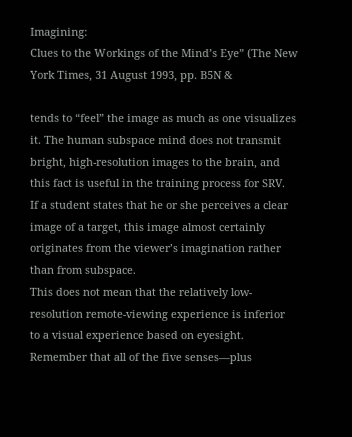Imagining:
Clues to the Workings of the Mind’s Eye” (The New York Times, 31 August 1993, pp. B5N &

tends to “feel” the image as much as one visualizes it. The human subspace mind does not transmit
bright, high-resolution images to the brain, and this fact is useful in the training process for SRV.
If a student states that he or she perceives a clear image of a target, this image almost certainly
originates from the viewer’s imagination rather than from subspace.
This does not mean that the relatively low-resolution remote-viewing experience is inferior
to a visual experience based on eyesight. Remember that all of the five senses—plus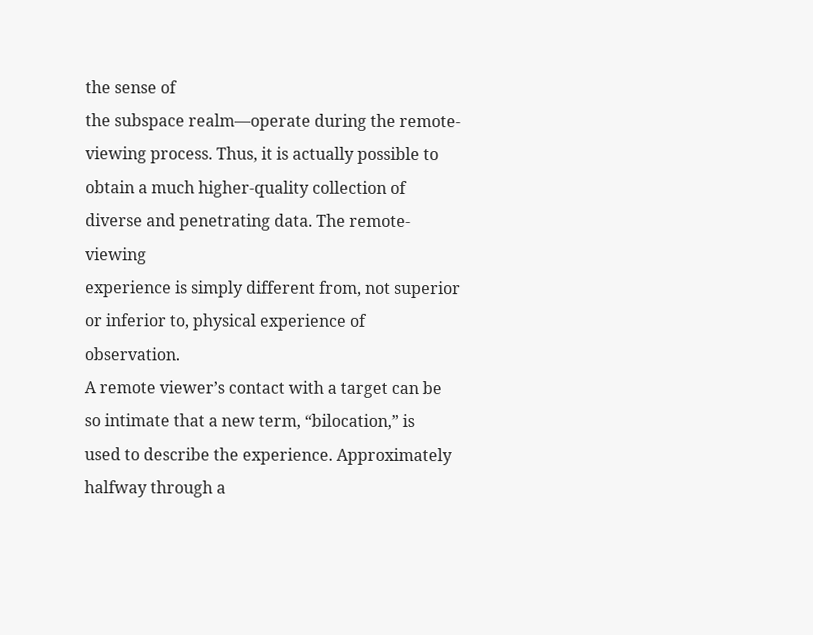the sense of
the subspace realm—operate during the remote-viewing process. Thus, it is actually possible to
obtain a much higher-quality collection of diverse and penetrating data. The remote-viewing
experience is simply different from, not superior or inferior to, physical experience of observation.
A remote viewer’s contact with a target can be so intimate that a new term, “bilocation,” is
used to describe the experience. Approximately halfway through a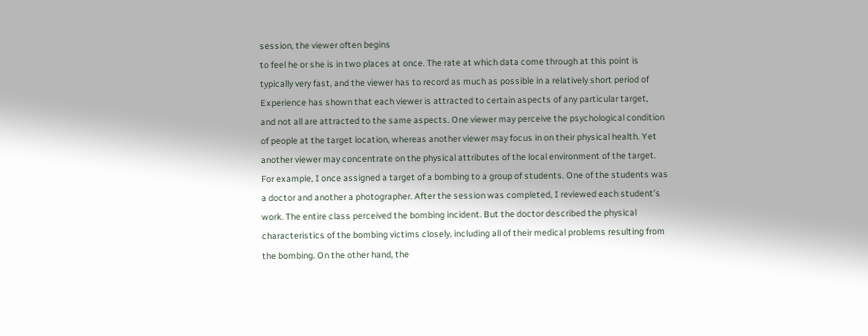session, the viewer often begins
to feel he or she is in two places at once. The rate at which data come through at this point is
typically very fast, and the viewer has to record as much as possible in a relatively short period of
Experience has shown that each viewer is attracted to certain aspects of any particular target,
and not all are attracted to the same aspects. One viewer may perceive the psychological condition
of people at the target location, whereas another viewer may focus in on their physical health. Yet
another viewer may concentrate on the physical attributes of the local environment of the target.
For example, I once assigned a target of a bombing to a group of students. One of the students was
a doctor and another a photographer. After the session was completed, I reviewed each student’s
work. The entire class perceived the bombing incident. But the doctor described the physical
characteristics of the bombing victims closely, including all of their medical problems resulting from
the bombing. On the other hand, the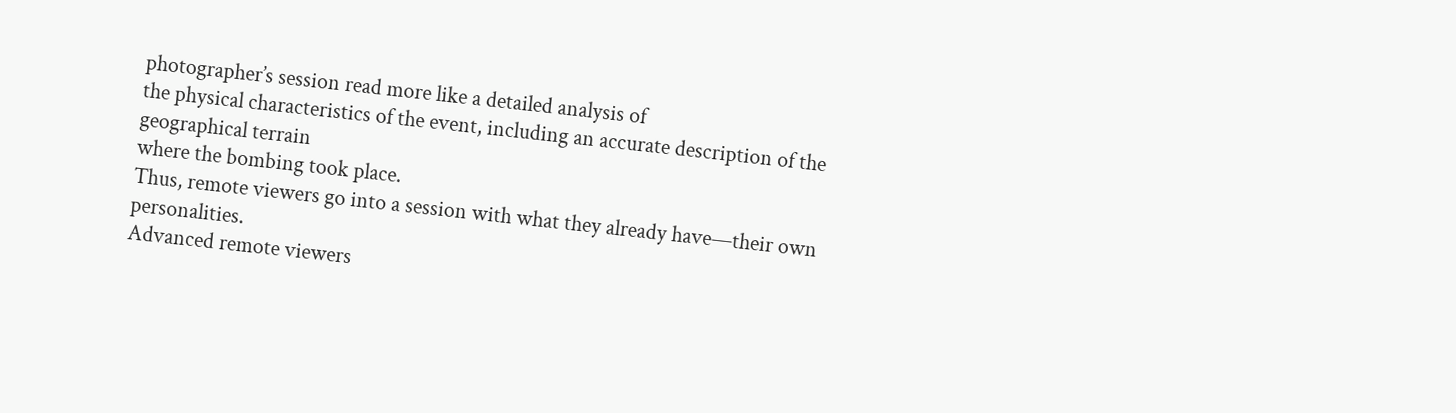photographer’s session read more like a detailed analysis of
the physical characteristics of the event, including an accurate description of the geographical terrain
where the bombing took place.
Thus, remote viewers go into a session with what they already have—their own personalities.
Advanced remote viewers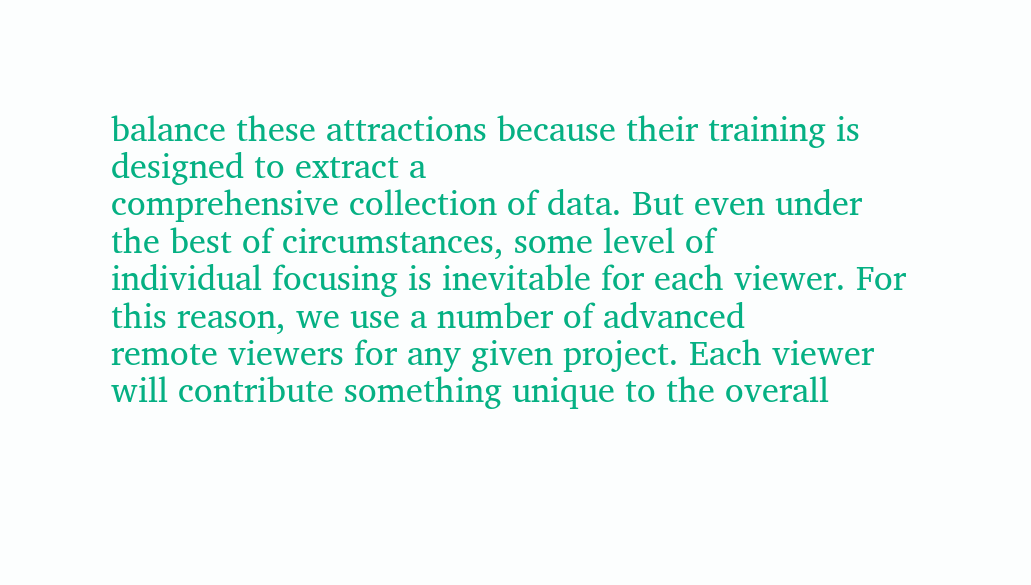balance these attractions because their training is designed to extract a
comprehensive collection of data. But even under the best of circumstances, some level of
individual focusing is inevitable for each viewer. For this reason, we use a number of advanced
remote viewers for any given project. Each viewer will contribute something unique to the overall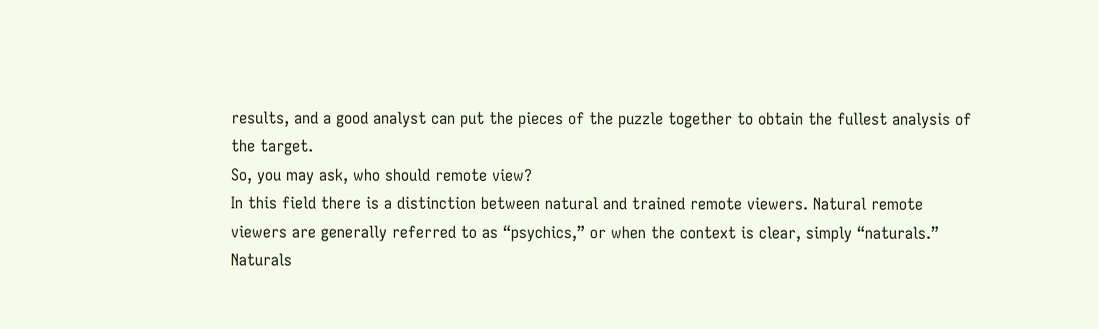results, and a good analyst can put the pieces of the puzzle together to obtain the fullest analysis of
the target.
So, you may ask, who should remote view?
In this field there is a distinction between natural and trained remote viewers. Natural remote
viewers are generally referred to as “psychics,” or when the context is clear, simply “naturals.”
Naturals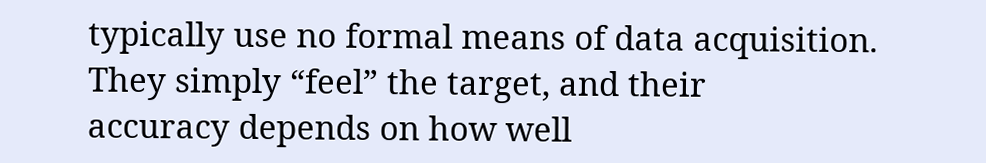typically use no formal means of data acquisition. They simply “feel” the target, and their
accuracy depends on how well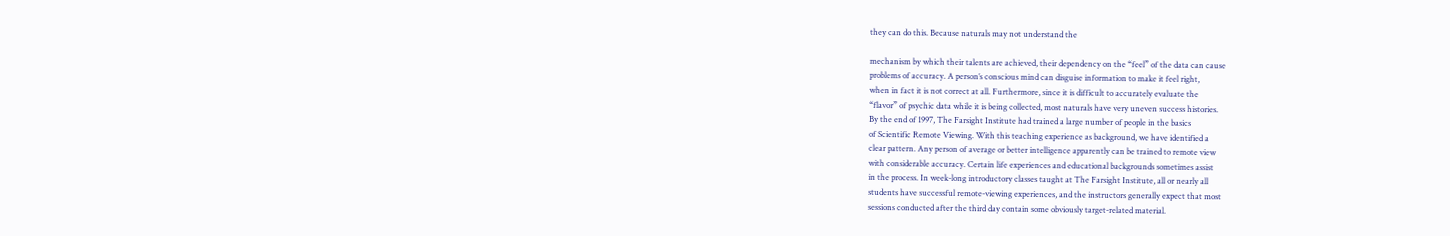they can do this. Because naturals may not understand the

mechanism by which their talents are achieved, their dependency on the “feel” of the data can cause
problems of accuracy. A person’s conscious mind can disguise information to make it feel right,
when in fact it is not correct at all. Furthermore, since it is difficult to accurately evaluate the
“flavor” of psychic data while it is being collected, most naturals have very uneven success histories.
By the end of 1997, The Farsight Institute had trained a large number of people in the basics
of Scientific Remote Viewing. With this teaching experience as background, we have identified a
clear pattern. Any person of average or better intelligence apparently can be trained to remote view
with considerable accuracy. Certain life experiences and educational backgrounds sometimes assist
in the process. In week-long introductory classes taught at The Farsight Institute, all or nearly all
students have successful remote-viewing experiences, and the instructors generally expect that most
sessions conducted after the third day contain some obviously target-related material.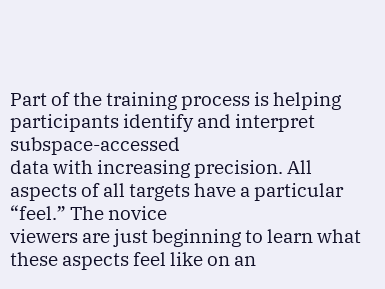Part of the training process is helping participants identify and interpret subspace-accessed
data with increasing precision. All aspects of all targets have a particular “feel.” The novice
viewers are just beginning to learn what these aspects feel like on an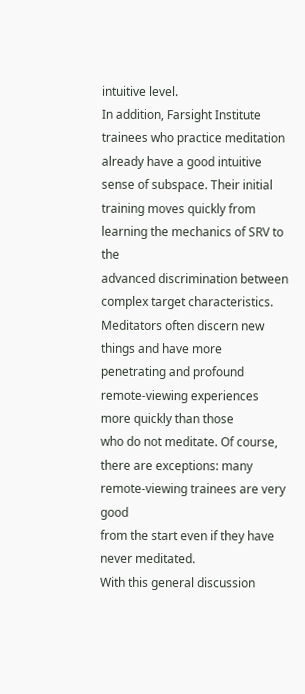intuitive level.
In addition, Farsight Institute trainees who practice meditation already have a good intuitive
sense of subspace. Their initial training moves quickly from learning the mechanics of SRV to the
advanced discrimination between complex target characteristics. Meditators often discern new
things and have more penetrating and profound remote-viewing experiences more quickly than those
who do not meditate. Of course, there are exceptions: many remote-viewing trainees are very good
from the start even if they have never meditated.
With this general discussion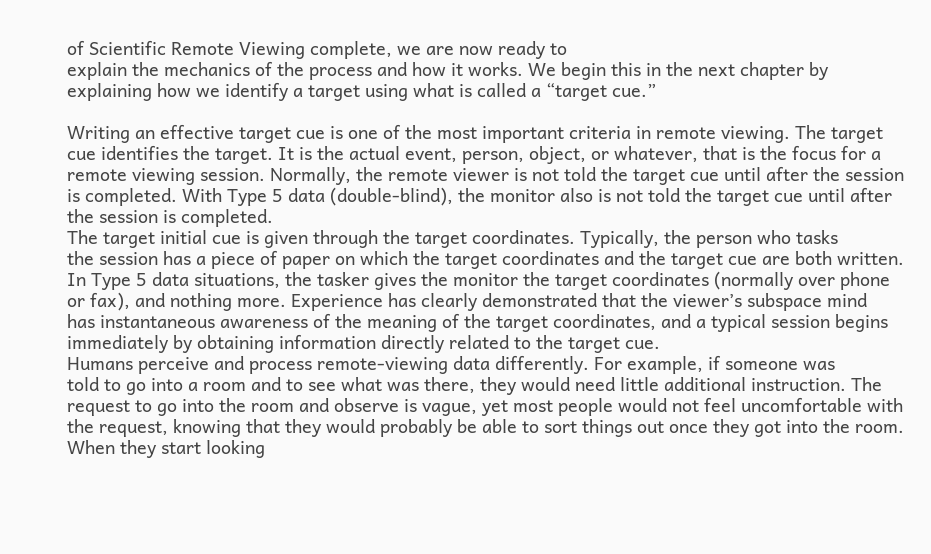of Scientific Remote Viewing complete, we are now ready to
explain the mechanics of the process and how it works. We begin this in the next chapter by
explaining how we identify a target using what is called a “target cue.”

Writing an effective target cue is one of the most important criteria in remote viewing. The target
cue identifies the target. It is the actual event, person, object, or whatever, that is the focus for a
remote viewing session. Normally, the remote viewer is not told the target cue until after the session
is completed. With Type 5 data (double-blind), the monitor also is not told the target cue until after
the session is completed.
The target initial cue is given through the target coordinates. Typically, the person who tasks
the session has a piece of paper on which the target coordinates and the target cue are both written.
In Type 5 data situations, the tasker gives the monitor the target coordinates (normally over phone
or fax), and nothing more. Experience has clearly demonstrated that the viewer’s subspace mind
has instantaneous awareness of the meaning of the target coordinates, and a typical session begins
immediately by obtaining information directly related to the target cue.
Humans perceive and process remote-viewing data differently. For example, if someone was
told to go into a room and to see what was there, they would need little additional instruction. The
request to go into the room and observe is vague, yet most people would not feel uncomfortable with
the request, knowing that they would probably be able to sort things out once they got into the room.
When they start looking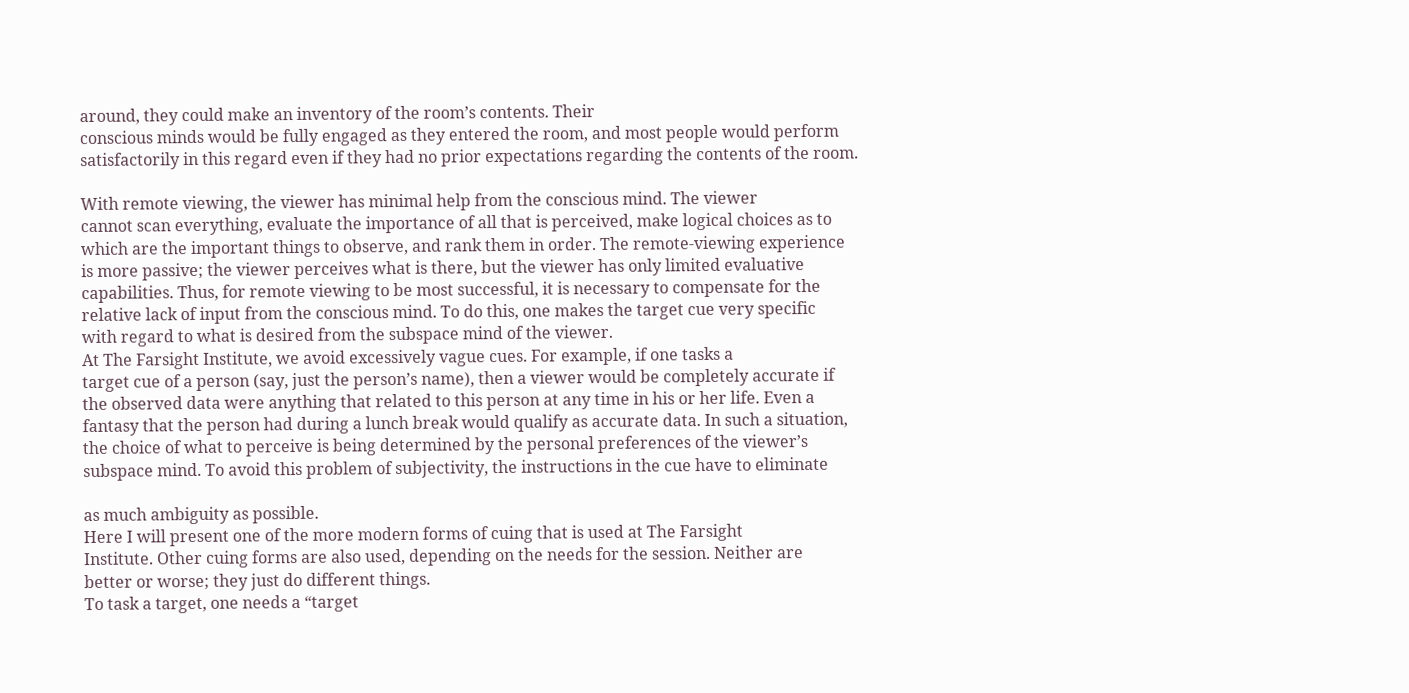around, they could make an inventory of the room’s contents. Their
conscious minds would be fully engaged as they entered the room, and most people would perform
satisfactorily in this regard even if they had no prior expectations regarding the contents of the room.

With remote viewing, the viewer has minimal help from the conscious mind. The viewer
cannot scan everything, evaluate the importance of all that is perceived, make logical choices as to
which are the important things to observe, and rank them in order. The remote-viewing experience
is more passive; the viewer perceives what is there, but the viewer has only limited evaluative
capabilities. Thus, for remote viewing to be most successful, it is necessary to compensate for the
relative lack of input from the conscious mind. To do this, one makes the target cue very specific
with regard to what is desired from the subspace mind of the viewer.
At The Farsight Institute, we avoid excessively vague cues. For example, if one tasks a
target cue of a person (say, just the person’s name), then a viewer would be completely accurate if
the observed data were anything that related to this person at any time in his or her life. Even a
fantasy that the person had during a lunch break would qualify as accurate data. In such a situation,
the choice of what to perceive is being determined by the personal preferences of the viewer’s
subspace mind. To avoid this problem of subjectivity, the instructions in the cue have to eliminate

as much ambiguity as possible.
Here I will present one of the more modern forms of cuing that is used at The Farsight
Institute. Other cuing forms are also used, depending on the needs for the session. Neither are
better or worse; they just do different things.
To task a target, one needs a “target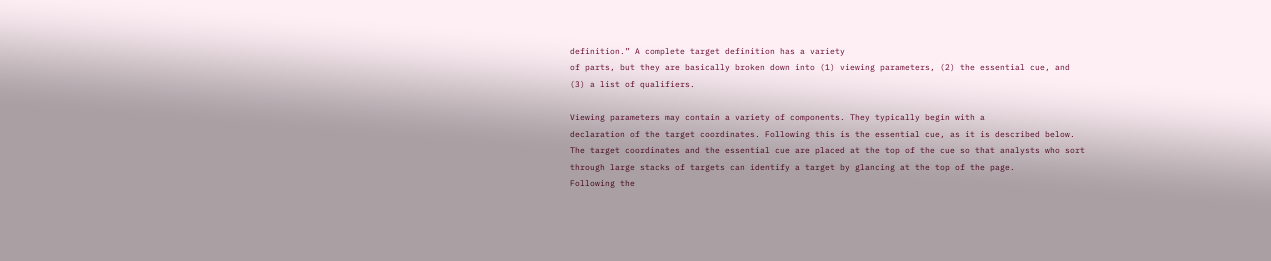definition.” A complete target definition has a variety
of parts, but they are basically broken down into (1) viewing parameters, (2) the essential cue, and
(3) a list of qualifiers.

Viewing parameters may contain a variety of components. They typically begin with a
declaration of the target coordinates. Following this is the essential cue, as it is described below.
The target coordinates and the essential cue are placed at the top of the cue so that analysts who sort
through large stacks of targets can identify a target by glancing at the top of the page.
Following the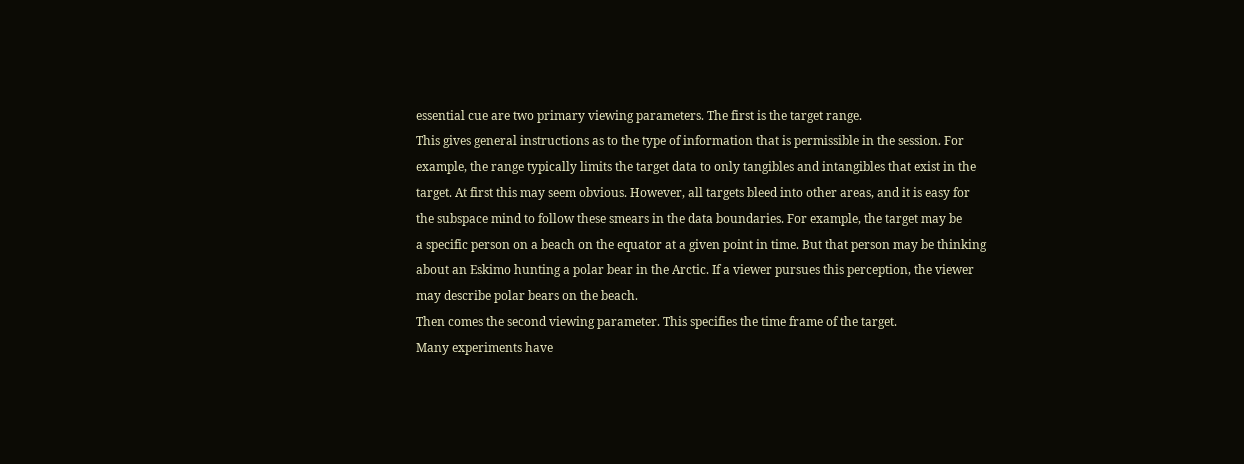essential cue are two primary viewing parameters. The first is the target range.
This gives general instructions as to the type of information that is permissible in the session. For
example, the range typically limits the target data to only tangibles and intangibles that exist in the
target. At first this may seem obvious. However, all targets bleed into other areas, and it is easy for
the subspace mind to follow these smears in the data boundaries. For example, the target may be
a specific person on a beach on the equator at a given point in time. But that person may be thinking
about an Eskimo hunting a polar bear in the Arctic. If a viewer pursues this perception, the viewer
may describe polar bears on the beach.
Then comes the second viewing parameter. This specifies the time frame of the target.
Many experiments have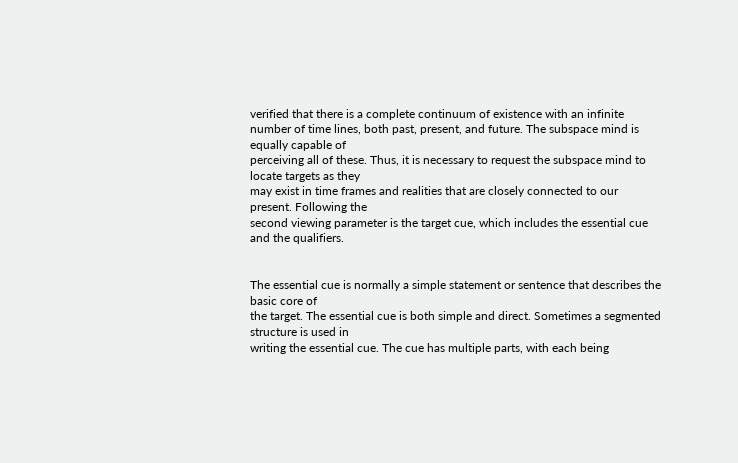verified that there is a complete continuum of existence with an infinite
number of time lines, both past, present, and future. The subspace mind is equally capable of
perceiving all of these. Thus, it is necessary to request the subspace mind to locate targets as they
may exist in time frames and realities that are closely connected to our present. Following the
second viewing parameter is the target cue, which includes the essential cue and the qualifiers.


The essential cue is normally a simple statement or sentence that describes the basic core of
the target. The essential cue is both simple and direct. Sometimes a segmented structure is used in
writing the essential cue. The cue has multiple parts, with each being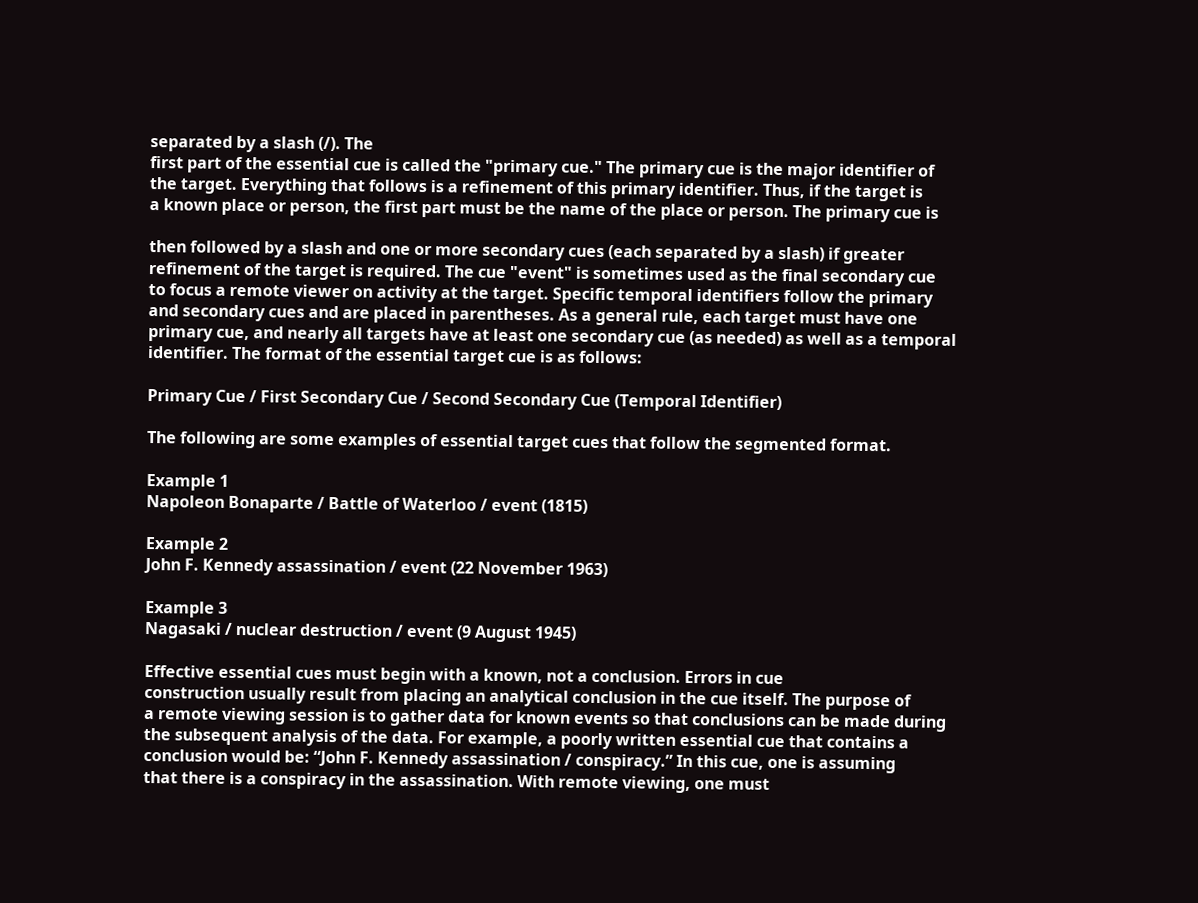separated by a slash (/). The
first part of the essential cue is called the "primary cue." The primary cue is the major identifier of
the target. Everything that follows is a refinement of this primary identifier. Thus, if the target is
a known place or person, the first part must be the name of the place or person. The primary cue is

then followed by a slash and one or more secondary cues (each separated by a slash) if greater
refinement of the target is required. The cue "event" is sometimes used as the final secondary cue
to focus a remote viewer on activity at the target. Specific temporal identifiers follow the primary
and secondary cues and are placed in parentheses. As a general rule, each target must have one
primary cue, and nearly all targets have at least one secondary cue (as needed) as well as a temporal
identifier. The format of the essential target cue is as follows:

Primary Cue / First Secondary Cue / Second Secondary Cue (Temporal Identifier)

The following are some examples of essential target cues that follow the segmented format.

Example 1
Napoleon Bonaparte / Battle of Waterloo / event (1815)

Example 2
John F. Kennedy assassination / event (22 November 1963)

Example 3
Nagasaki / nuclear destruction / event (9 August 1945)

Effective essential cues must begin with a known, not a conclusion. Errors in cue
construction usually result from placing an analytical conclusion in the cue itself. The purpose of
a remote viewing session is to gather data for known events so that conclusions can be made during
the subsequent analysis of the data. For example, a poorly written essential cue that contains a
conclusion would be: “John F. Kennedy assassination / conspiracy.” In this cue, one is assuming
that there is a conspiracy in the assassination. With remote viewing, one must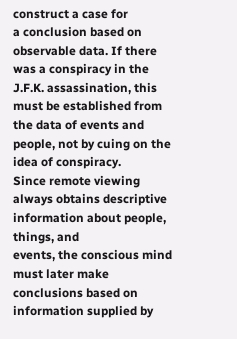construct a case for
a conclusion based on observable data. If there was a conspiracy in the J.F.K. assassination, this
must be established from the data of events and people, not by cuing on the idea of conspiracy.
Since remote viewing always obtains descriptive information about people, things, and
events, the conscious mind must later make conclusions based on information supplied by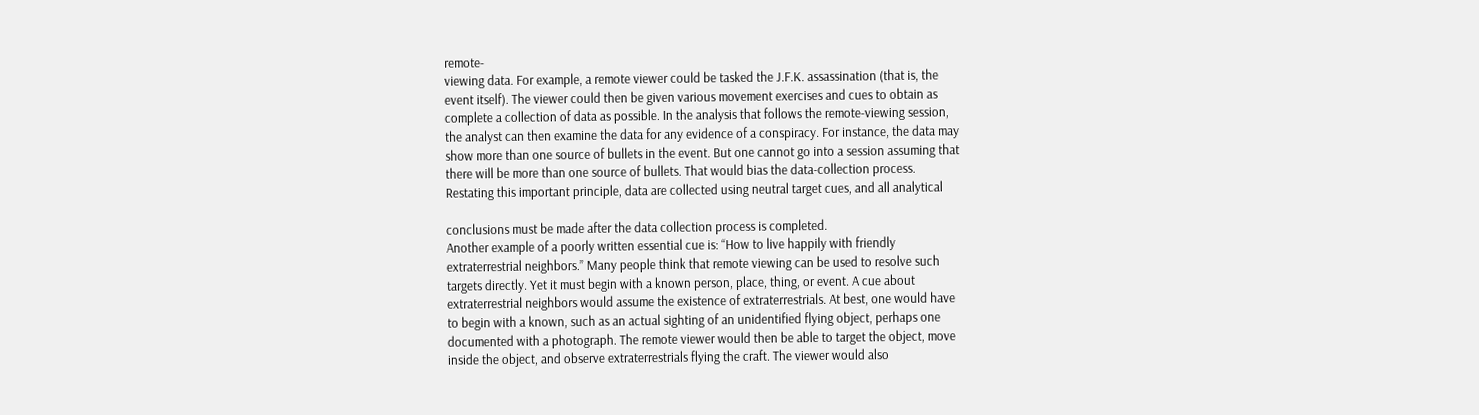remote-
viewing data. For example, a remote viewer could be tasked the J.F.K. assassination (that is, the
event itself). The viewer could then be given various movement exercises and cues to obtain as
complete a collection of data as possible. In the analysis that follows the remote-viewing session,
the analyst can then examine the data for any evidence of a conspiracy. For instance, the data may
show more than one source of bullets in the event. But one cannot go into a session assuming that
there will be more than one source of bullets. That would bias the data-collection process.
Restating this important principle, data are collected using neutral target cues, and all analytical

conclusions must be made after the data collection process is completed.
Another example of a poorly written essential cue is: “How to live happily with friendly
extraterrestrial neighbors.” Many people think that remote viewing can be used to resolve such
targets directly. Yet it must begin with a known person, place, thing, or event. A cue about
extraterrestrial neighbors would assume the existence of extraterrestrials. At best, one would have
to begin with a known, such as an actual sighting of an unidentified flying object, perhaps one
documented with a photograph. The remote viewer would then be able to target the object, move
inside the object, and observe extraterrestrials flying the craft. The viewer would also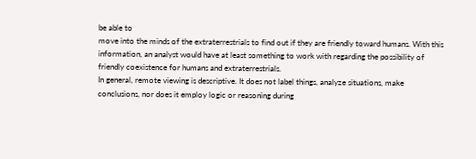be able to
move into the minds of the extraterrestrials to find out if they are friendly toward humans. With this
information, an analyst would have at least something to work with regarding the possibility of
friendly coexistence for humans and extraterrestrials.
In general, remote viewing is descriptive. It does not label things, analyze situations, make
conclusions, nor does it employ logic or reasoning during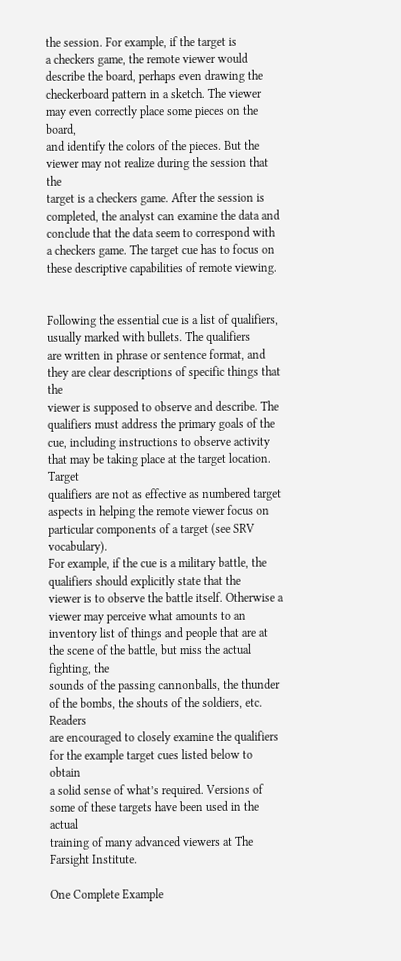the session. For example, if the target is
a checkers game, the remote viewer would describe the board, perhaps even drawing the
checkerboard pattern in a sketch. The viewer may even correctly place some pieces on the board,
and identify the colors of the pieces. But the viewer may not realize during the session that the
target is a checkers game. After the session is completed, the analyst can examine the data and
conclude that the data seem to correspond with a checkers game. The target cue has to focus on
these descriptive capabilities of remote viewing.


Following the essential cue is a list of qualifiers, usually marked with bullets. The qualifiers
are written in phrase or sentence format, and they are clear descriptions of specific things that the
viewer is supposed to observe and describe. The qualifiers must address the primary goals of the
cue, including instructions to observe activity that may be taking place at the target location. Target
qualifiers are not as effective as numbered target aspects in helping the remote viewer focus on
particular components of a target (see SRV vocabulary).
For example, if the cue is a military battle, the qualifiers should explicitly state that the
viewer is to observe the battle itself. Otherwise a viewer may perceive what amounts to an
inventory list of things and people that are at the scene of the battle, but miss the actual fighting, the
sounds of the passing cannonballs, the thunder of the bombs, the shouts of the soldiers, etc. Readers
are encouraged to closely examine the qualifiers for the example target cues listed below to obtain
a solid sense of what’s required. Versions of some of these targets have been used in the actual
training of many advanced viewers at The Farsight Institute.

One Complete Example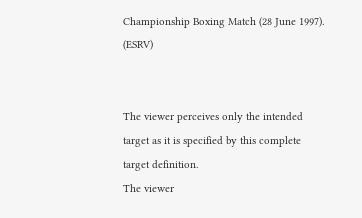Championship Boxing Match (28 June 1997). (ESRV)


The viewer perceives only the intended target as it is specified by this complete target definition.
The viewer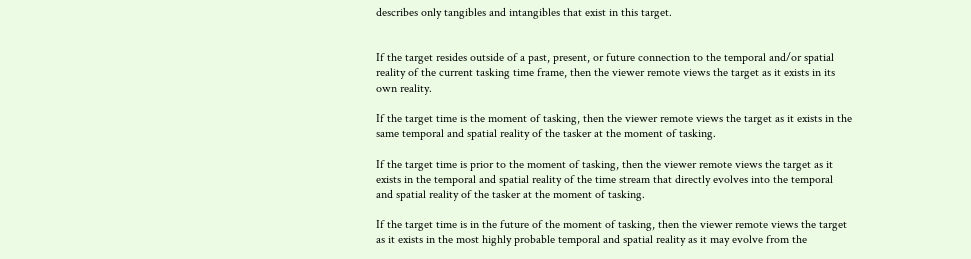describes only tangibles and intangibles that exist in this target.


If the target resides outside of a past, present, or future connection to the temporal and/or spatial
reality of the current tasking time frame, then the viewer remote views the target as it exists in its
own reality.

If the target time is the moment of tasking, then the viewer remote views the target as it exists in the
same temporal and spatial reality of the tasker at the moment of tasking.

If the target time is prior to the moment of tasking, then the viewer remote views the target as it
exists in the temporal and spatial reality of the time stream that directly evolves into the temporal
and spatial reality of the tasker at the moment of tasking.

If the target time is in the future of the moment of tasking, then the viewer remote views the target
as it exists in the most highly probable temporal and spatial reality as it may evolve from the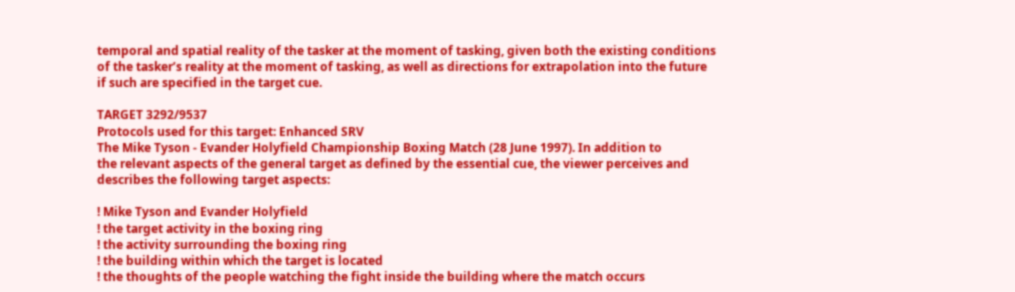temporal and spatial reality of the tasker at the moment of tasking, given both the existing conditions
of the tasker’s reality at the moment of tasking, as well as directions for extrapolation into the future
if such are specified in the target cue.

TARGET 3292/9537
Protocols used for this target: Enhanced SRV
The Mike Tyson - Evander Holyfield Championship Boxing Match (28 June 1997). In addition to
the relevant aspects of the general target as defined by the essential cue, the viewer perceives and
describes the following target aspects:

! Mike Tyson and Evander Holyfield
! the target activity in the boxing ring
! the activity surrounding the boxing ring
! the building within which the target is located
! the thoughts of the people watching the fight inside the building where the match occurs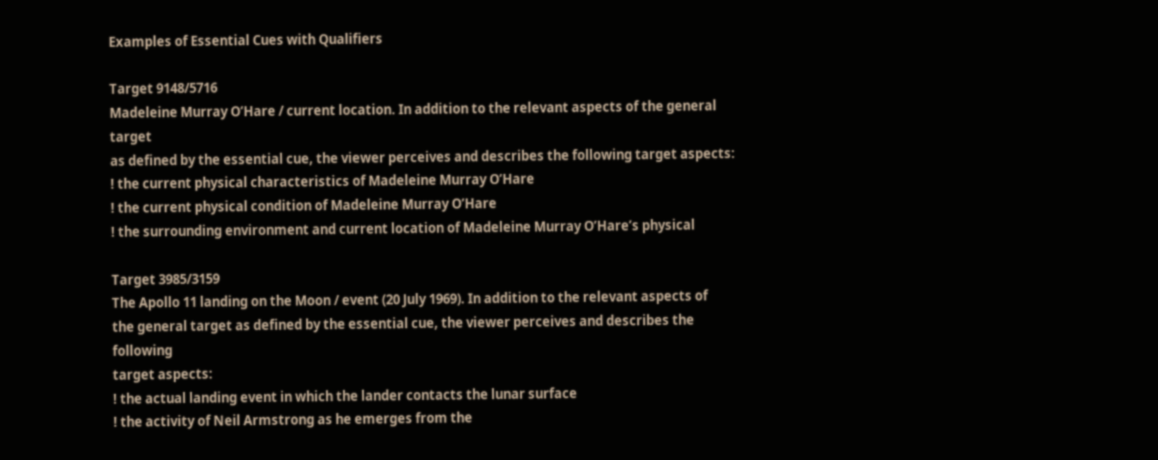Examples of Essential Cues with Qualifiers

Target 9148/5716
Madeleine Murray O’Hare / current location. In addition to the relevant aspects of the general target
as defined by the essential cue, the viewer perceives and describes the following target aspects:
! the current physical characteristics of Madeleine Murray O’Hare
! the current physical condition of Madeleine Murray O’Hare
! the surrounding environment and current location of Madeleine Murray O’Hare’s physical

Target 3985/3159
The Apollo 11 landing on the Moon / event (20 July 1969). In addition to the relevant aspects of
the general target as defined by the essential cue, the viewer perceives and describes the following
target aspects:
! the actual landing event in which the lander contacts the lunar surface
! the activity of Neil Armstrong as he emerges from the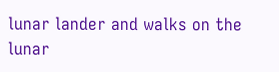lunar lander and walks on the lunar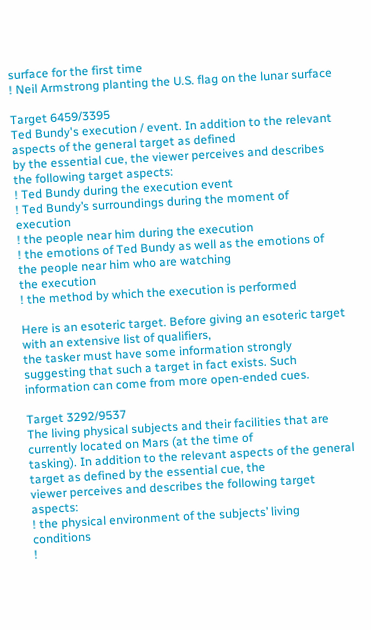surface for the first time
! Neil Armstrong planting the U.S. flag on the lunar surface

Target 6459/3395
Ted Bundy's execution / event. In addition to the relevant aspects of the general target as defined
by the essential cue, the viewer perceives and describes the following target aspects:
! Ted Bundy during the execution event
! Ted Bundy’s surroundings during the moment of execution
! the people near him during the execution
! the emotions of Ted Bundy as well as the emotions of the people near him who are watching
the execution
! the method by which the execution is performed

Here is an esoteric target. Before giving an esoteric target with an extensive list of qualifiers,
the tasker must have some information strongly suggesting that such a target in fact exists. Such
information can come from more open-ended cues.

Target 3292/9537
The living physical subjects and their facilities that are currently located on Mars (at the time of
tasking). In addition to the relevant aspects of the general target as defined by the essential cue, the
viewer perceives and describes the following target aspects:
! the physical environment of the subjects’ living conditions
!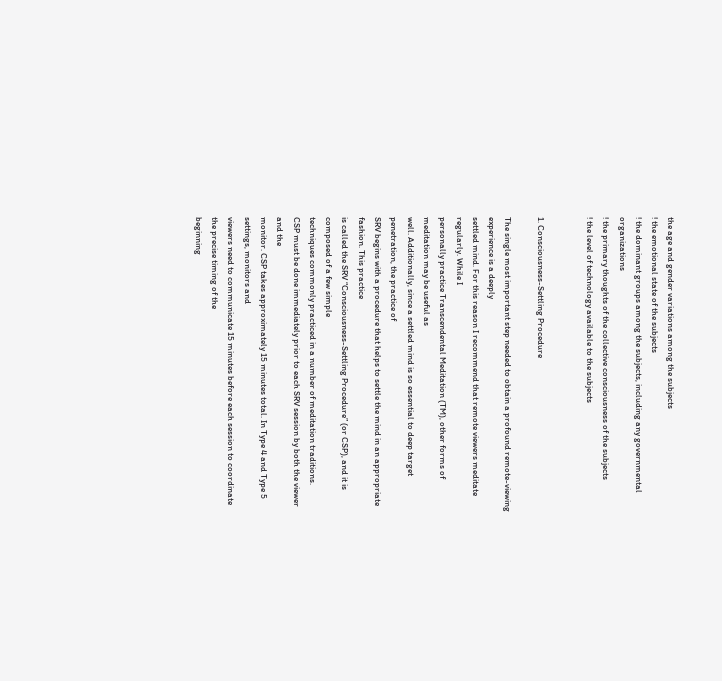the age and gender variations among the subjects
! the emotional state of the subjects
! the dominant groups among the subjects, including any governmental organizations
! the primary thoughts of the collective consciousness of the subjects
! the level of technology available to the subjects


1. Consciousness-Settling Procedure

The single most important step needed to obtain a profound remote-viewing experience is a deeply
settled mind. For this reason I recommend that remote viewers meditate regularly. While I
personally practice Transcendental Meditation (TM), other forms of meditation may be useful as
well. Additionally, since a settled mind is so essential to deep target penetration, the practice of
SRV begins with a procedure that helps to settle the mind in an appropriate fashion. This practice
is called the SRV “Consciousness-Settling Procedure” (or CSP), and it is composed of a few simple
techniques commonly practiced in a number of meditation traditions.
CSP must be done immediately prior to each SRV session by both the viewer and the
monitor. CSP takes approximately 15 minutes total. In Type 4 and Type 5 settings, monitors and
viewers need to communicate 15 minutes before each session to coordinate the precise timing of the
beginning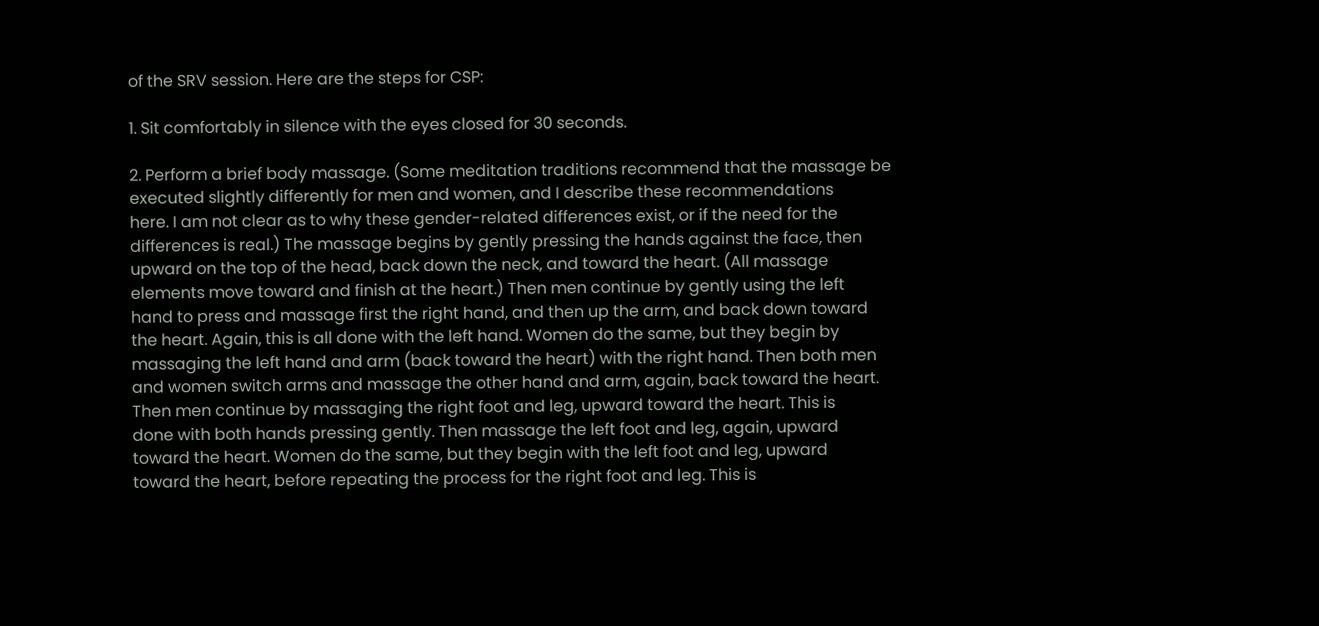of the SRV session. Here are the steps for CSP:

1. Sit comfortably in silence with the eyes closed for 30 seconds.

2. Perform a brief body massage. (Some meditation traditions recommend that the massage be
executed slightly differently for men and women, and I describe these recommendations
here. I am not clear as to why these gender-related differences exist, or if the need for the
differences is real.) The massage begins by gently pressing the hands against the face, then
upward on the top of the head, back down the neck, and toward the heart. (All massage
elements move toward and finish at the heart.) Then men continue by gently using the left
hand to press and massage first the right hand, and then up the arm, and back down toward
the heart. Again, this is all done with the left hand. Women do the same, but they begin by
massaging the left hand and arm (back toward the heart) with the right hand. Then both men
and women switch arms and massage the other hand and arm, again, back toward the heart.
Then men continue by massaging the right foot and leg, upward toward the heart. This is
done with both hands pressing gently. Then massage the left foot and leg, again, upward
toward the heart. Women do the same, but they begin with the left foot and leg, upward
toward the heart, before repeating the process for the right foot and leg. This is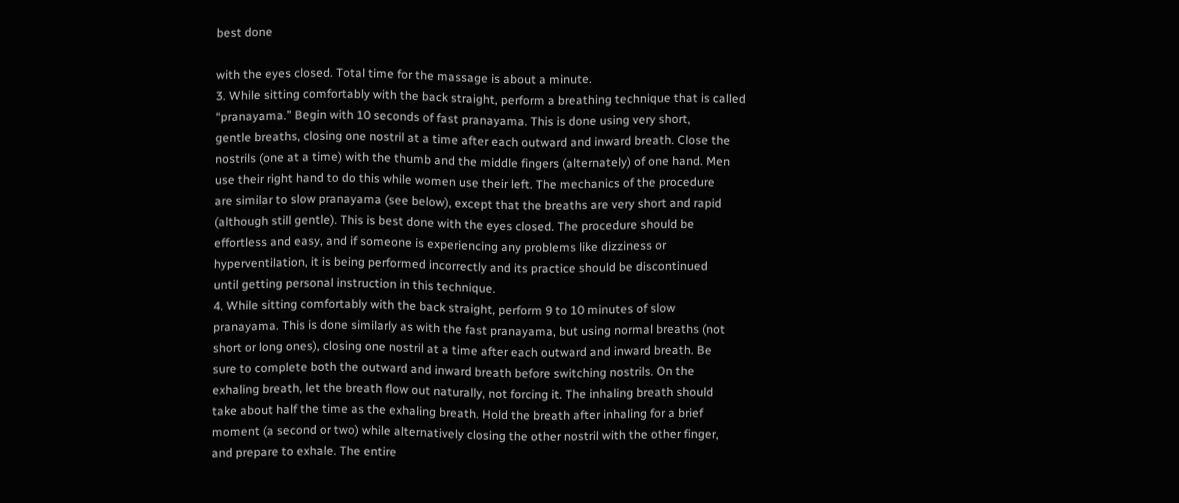best done

with the eyes closed. Total time for the massage is about a minute.
3. While sitting comfortably with the back straight, perform a breathing technique that is called
“pranayama.” Begin with 10 seconds of fast pranayama. This is done using very short,
gentle breaths, closing one nostril at a time after each outward and inward breath. Close the
nostrils (one at a time) with the thumb and the middle fingers (alternately) of one hand. Men
use their right hand to do this while women use their left. The mechanics of the procedure
are similar to slow pranayama (see below), except that the breaths are very short and rapid
(although still gentle). This is best done with the eyes closed. The procedure should be
effortless and easy, and if someone is experiencing any problems like dizziness or
hyperventilation, it is being performed incorrectly and its practice should be discontinued
until getting personal instruction in this technique.
4. While sitting comfortably with the back straight, perform 9 to 10 minutes of slow
pranayama. This is done similarly as with the fast pranayama, but using normal breaths (not
short or long ones), closing one nostril at a time after each outward and inward breath. Be
sure to complete both the outward and inward breath before switching nostrils. On the
exhaling breath, let the breath flow out naturally, not forcing it. The inhaling breath should
take about half the time as the exhaling breath. Hold the breath after inhaling for a brief
moment (a second or two) while alternatively closing the other nostril with the other finger,
and prepare to exhale. The entire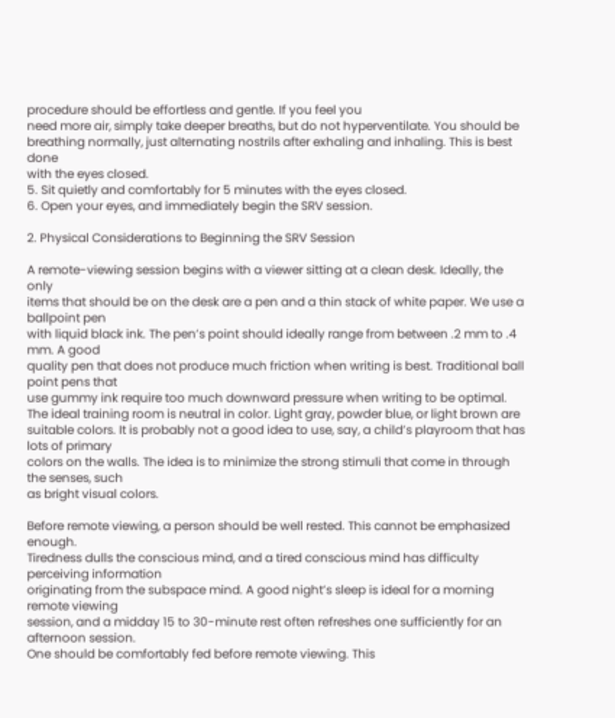procedure should be effortless and gentle. If you feel you
need more air, simply take deeper breaths, but do not hyperventilate. You should be
breathing normally, just alternating nostrils after exhaling and inhaling. This is best done
with the eyes closed.
5. Sit quietly and comfortably for 5 minutes with the eyes closed.
6. Open your eyes, and immediately begin the SRV session.

2. Physical Considerations to Beginning the SRV Session

A remote-viewing session begins with a viewer sitting at a clean desk. Ideally, the only
items that should be on the desk are a pen and a thin stack of white paper. We use a ballpoint pen
with liquid black ink. The pen’s point should ideally range from between .2 mm to .4 mm. A good
quality pen that does not produce much friction when writing is best. Traditional ball point pens that
use gummy ink require too much downward pressure when writing to be optimal.
The ideal training room is neutral in color. Light gray, powder blue, or light brown are
suitable colors. It is probably not a good idea to use, say, a child’s playroom that has lots of primary
colors on the walls. The idea is to minimize the strong stimuli that come in through the senses, such
as bright visual colors.

Before remote viewing, a person should be well rested. This cannot be emphasized enough.
Tiredness dulls the conscious mind, and a tired conscious mind has difficulty perceiving information
originating from the subspace mind. A good night’s sleep is ideal for a morning remote viewing
session, and a midday 15 to 30-minute rest often refreshes one sufficiently for an afternoon session.
One should be comfortably fed before remote viewing. This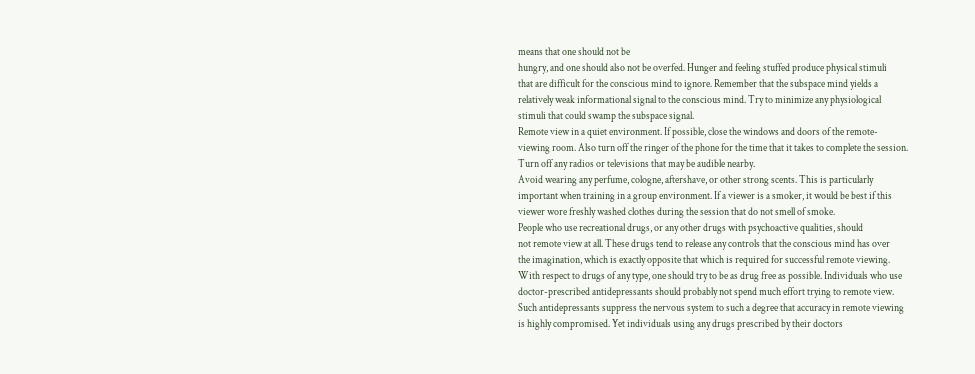means that one should not be
hungry, and one should also not be overfed. Hunger and feeling stuffed produce physical stimuli
that are difficult for the conscious mind to ignore. Remember that the subspace mind yields a
relatively weak informational signal to the conscious mind. Try to minimize any physiological
stimuli that could swamp the subspace signal.
Remote view in a quiet environment. If possible, close the windows and doors of the remote-
viewing room. Also turn off the ringer of the phone for the time that it takes to complete the session.
Turn off any radios or televisions that may be audible nearby.
Avoid wearing any perfume, cologne, aftershave, or other strong scents. This is particularly
important when training in a group environment. If a viewer is a smoker, it would be best if this
viewer wore freshly washed clothes during the session that do not smell of smoke.
People who use recreational drugs, or any other drugs with psychoactive qualities, should
not remote view at all. These drugs tend to release any controls that the conscious mind has over
the imagination, which is exactly opposite that which is required for successful remote viewing.
With respect to drugs of any type, one should try to be as drug free as possible. Individuals who use
doctor-prescribed antidepressants should probably not spend much effort trying to remote view.
Such antidepressants suppress the nervous system to such a degree that accuracy in remote viewing
is highly compromised. Yet individuals using any drugs prescribed by their doctors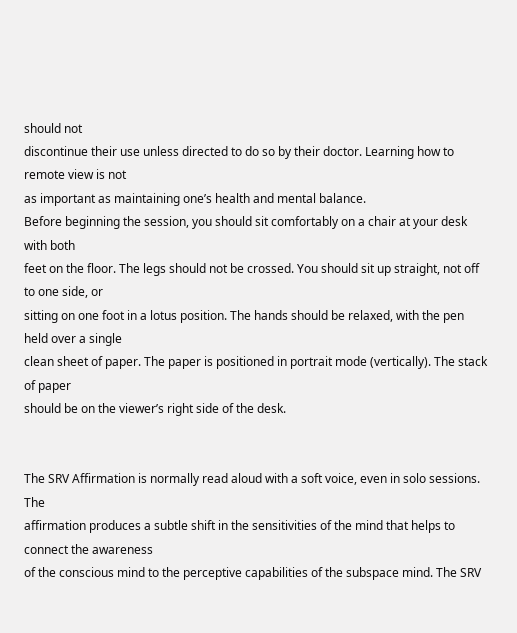should not
discontinue their use unless directed to do so by their doctor. Learning how to remote view is not
as important as maintaining one’s health and mental balance.
Before beginning the session, you should sit comfortably on a chair at your desk with both
feet on the floor. The legs should not be crossed. You should sit up straight, not off to one side, or
sitting on one foot in a lotus position. The hands should be relaxed, with the pen held over a single
clean sheet of paper. The paper is positioned in portrait mode (vertically). The stack of paper
should be on the viewer’s right side of the desk.


The SRV Affirmation is normally read aloud with a soft voice, even in solo sessions. The
affirmation produces a subtle shift in the sensitivities of the mind that helps to connect the awareness
of the conscious mind to the perceptive capabilities of the subspace mind. The SRV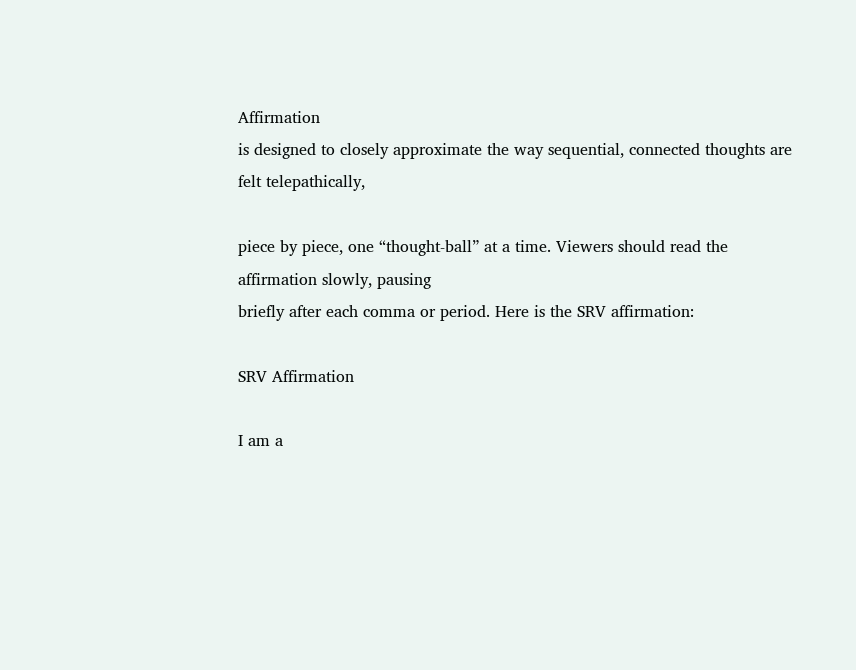Affirmation
is designed to closely approximate the way sequential, connected thoughts are felt telepathically,

piece by piece, one “thought-ball” at a time. Viewers should read the affirmation slowly, pausing
briefly after each comma or period. Here is the SRV affirmation:

SRV Affirmation

I am a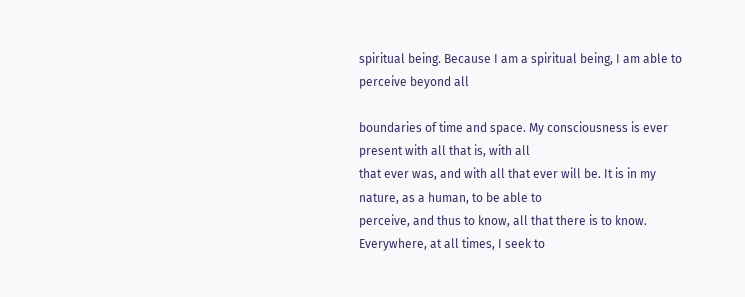spiritual being. Because I am a spiritual being, I am able to perceive beyond all

boundaries of time and space. My consciousness is ever present with all that is, with all
that ever was, and with all that ever will be. It is in my nature, as a human, to be able to
perceive, and thus to know, all that there is to know. Everywhere, at all times, I seek to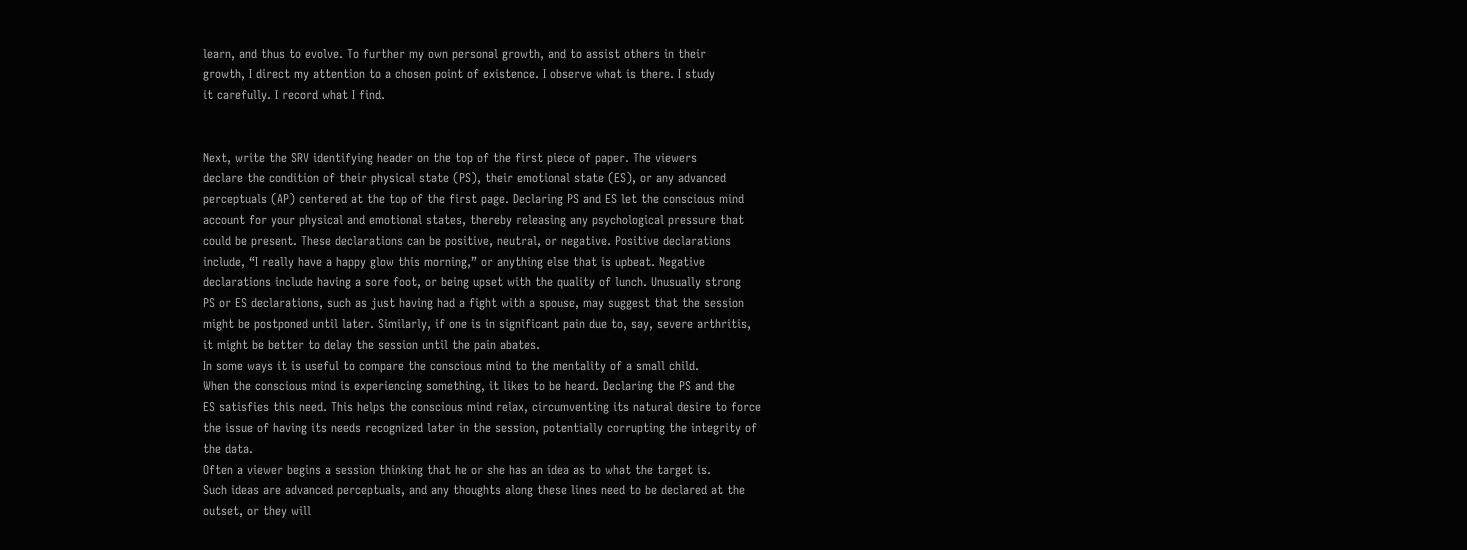learn, and thus to evolve. To further my own personal growth, and to assist others in their
growth, I direct my attention to a chosen point of existence. I observe what is there. I study
it carefully. I record what I find.


Next, write the SRV identifying header on the top of the first piece of paper. The viewers
declare the condition of their physical state (PS), their emotional state (ES), or any advanced
perceptuals (AP) centered at the top of the first page. Declaring PS and ES let the conscious mind
account for your physical and emotional states, thereby releasing any psychological pressure that
could be present. These declarations can be positive, neutral, or negative. Positive declarations
include, “I really have a happy glow this morning,” or anything else that is upbeat. Negative
declarations include having a sore foot, or being upset with the quality of lunch. Unusually strong
PS or ES declarations, such as just having had a fight with a spouse, may suggest that the session
might be postponed until later. Similarly, if one is in significant pain due to, say, severe arthritis,
it might be better to delay the session until the pain abates.
In some ways it is useful to compare the conscious mind to the mentality of a small child.
When the conscious mind is experiencing something, it likes to be heard. Declaring the PS and the
ES satisfies this need. This helps the conscious mind relax, circumventing its natural desire to force
the issue of having its needs recognized later in the session, potentially corrupting the integrity of
the data.
Often a viewer begins a session thinking that he or she has an idea as to what the target is.
Such ideas are advanced perceptuals, and any thoughts along these lines need to be declared at the
outset, or they will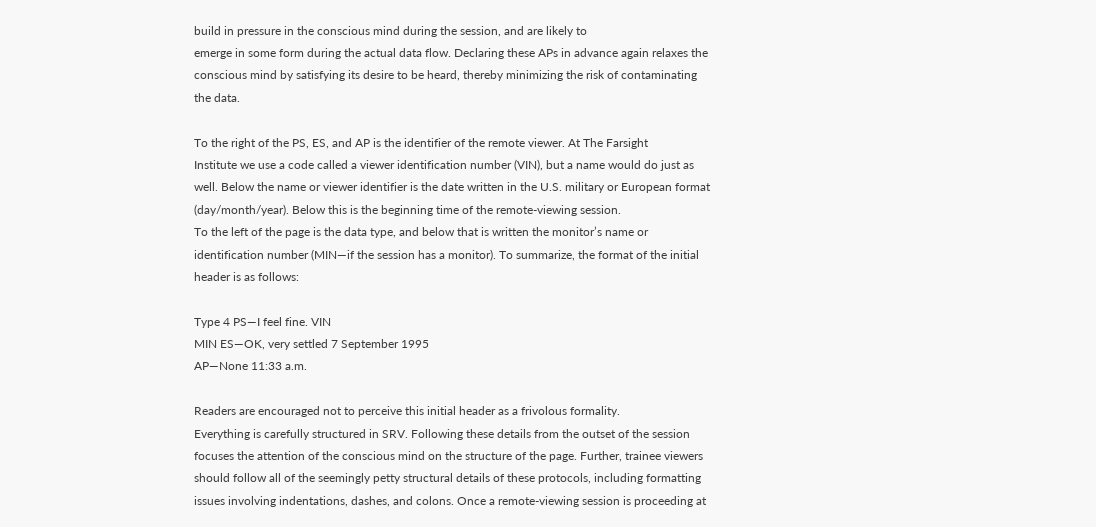build in pressure in the conscious mind during the session, and are likely to
emerge in some form during the actual data flow. Declaring these APs in advance again relaxes the
conscious mind by satisfying its desire to be heard, thereby minimizing the risk of contaminating
the data.

To the right of the PS, ES, and AP is the identifier of the remote viewer. At The Farsight
Institute we use a code called a viewer identification number (VIN), but a name would do just as
well. Below the name or viewer identifier is the date written in the U.S. military or European format
(day/month/year). Below this is the beginning time of the remote-viewing session.
To the left of the page is the data type, and below that is written the monitor’s name or
identification number (MIN—if the session has a monitor). To summarize, the format of the initial
header is as follows:

Type 4 PS—I feel fine. VIN
MIN ES—OK, very settled 7 September 1995
AP—None 11:33 a.m.

Readers are encouraged not to perceive this initial header as a frivolous formality.
Everything is carefully structured in SRV. Following these details from the outset of the session
focuses the attention of the conscious mind on the structure of the page. Further, trainee viewers
should follow all of the seemingly petty structural details of these protocols, including formatting
issues involving indentations, dashes, and colons. Once a remote-viewing session is proceeding at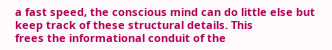a fast speed, the conscious mind can do little else but keep track of these structural details. This
frees the informational conduit of the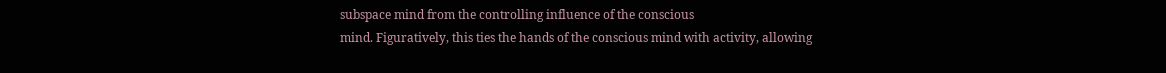subspace mind from the controlling influence of the conscious
mind. Figuratively, this ties the hands of the conscious mind with activity, allowing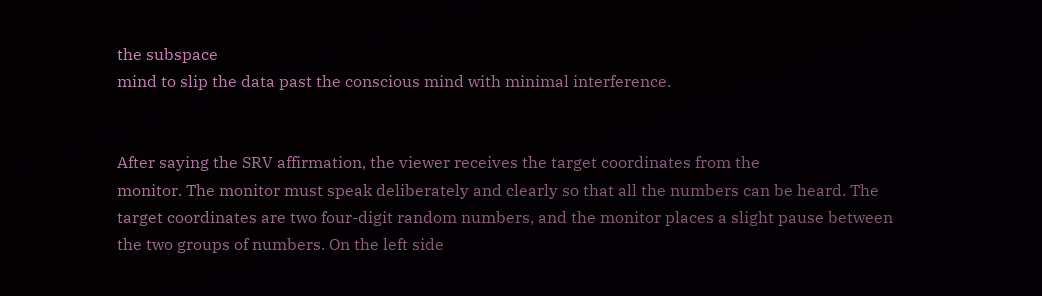the subspace
mind to slip the data past the conscious mind with minimal interference.


After saying the SRV affirmation, the viewer receives the target coordinates from the
monitor. The monitor must speak deliberately and clearly so that all the numbers can be heard. The
target coordinates are two four-digit random numbers, and the monitor places a slight pause between
the two groups of numbers. On the left side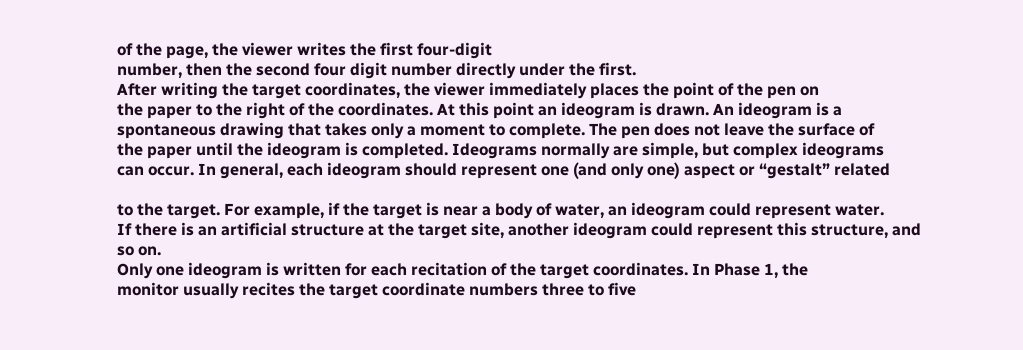of the page, the viewer writes the first four-digit
number, then the second four digit number directly under the first.
After writing the target coordinates, the viewer immediately places the point of the pen on
the paper to the right of the coordinates. At this point an ideogram is drawn. An ideogram is a
spontaneous drawing that takes only a moment to complete. The pen does not leave the surface of
the paper until the ideogram is completed. Ideograms normally are simple, but complex ideograms
can occur. In general, each ideogram should represent one (and only one) aspect or “gestalt” related

to the target. For example, if the target is near a body of water, an ideogram could represent water.
If there is an artificial structure at the target site, another ideogram could represent this structure, and
so on.
Only one ideogram is written for each recitation of the target coordinates. In Phase 1, the
monitor usually recites the target coordinate numbers three to five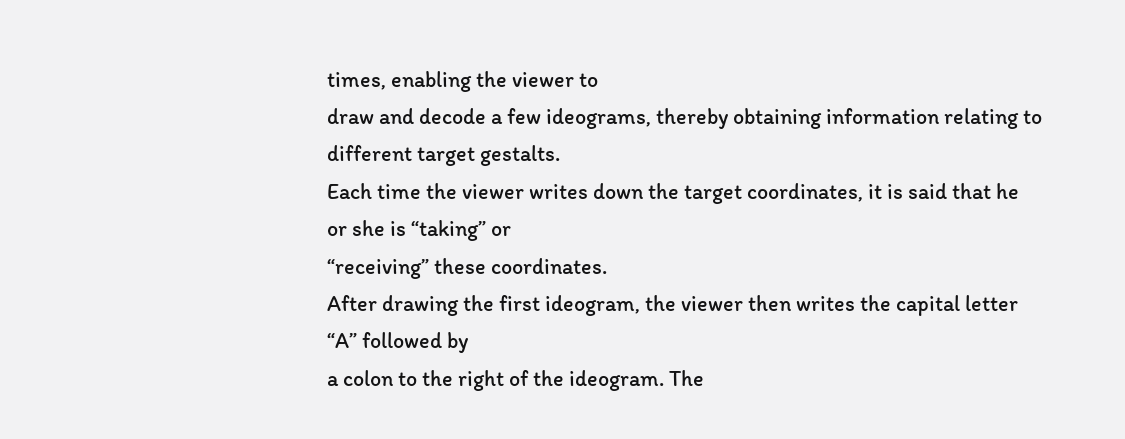times, enabling the viewer to
draw and decode a few ideograms, thereby obtaining information relating to different target gestalts.
Each time the viewer writes down the target coordinates, it is said that he or she is “taking” or
“receiving” these coordinates.
After drawing the first ideogram, the viewer then writes the capital letter “A” followed by
a colon to the right of the ideogram. The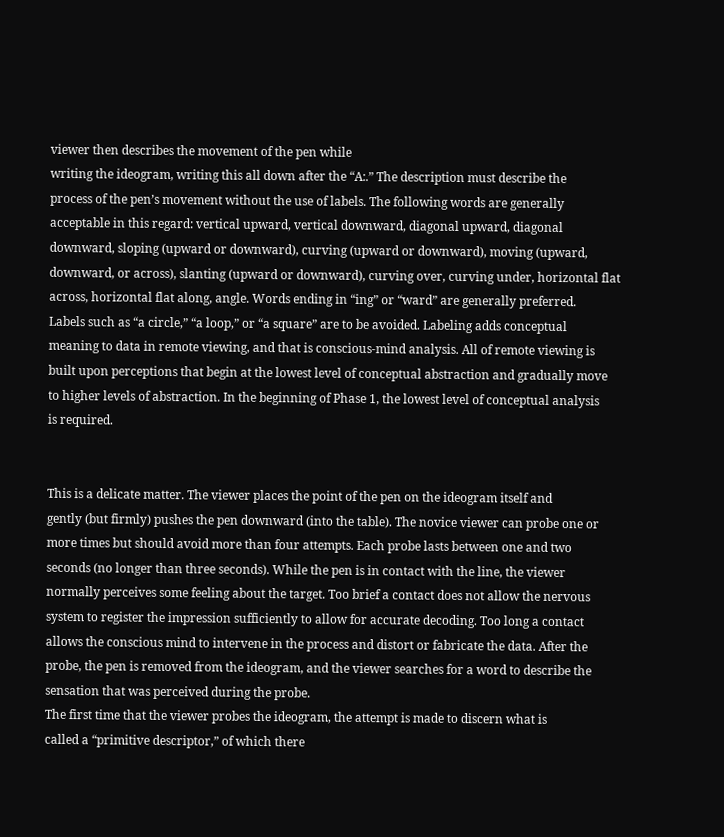viewer then describes the movement of the pen while
writing the ideogram, writing this all down after the “A:.” The description must describe the
process of the pen’s movement without the use of labels. The following words are generally
acceptable in this regard: vertical upward, vertical downward, diagonal upward, diagonal
downward, sloping (upward or downward), curving (upward or downward), moving (upward,
downward, or across), slanting (upward or downward), curving over, curving under, horizontal flat
across, horizontal flat along, angle. Words ending in “ing” or “ward” are generally preferred.
Labels such as “a circle,” “a loop,” or “a square” are to be avoided. Labeling adds conceptual
meaning to data in remote viewing, and that is conscious-mind analysis. All of remote viewing is
built upon perceptions that begin at the lowest level of conceptual abstraction and gradually move
to higher levels of abstraction. In the beginning of Phase 1, the lowest level of conceptual analysis
is required.


This is a delicate matter. The viewer places the point of the pen on the ideogram itself and
gently (but firmly) pushes the pen downward (into the table). The novice viewer can probe one or
more times but should avoid more than four attempts. Each probe lasts between one and two
seconds (no longer than three seconds). While the pen is in contact with the line, the viewer
normally perceives some feeling about the target. Too brief a contact does not allow the nervous
system to register the impression sufficiently to allow for accurate decoding. Too long a contact
allows the conscious mind to intervene in the process and distort or fabricate the data. After the
probe, the pen is removed from the ideogram, and the viewer searches for a word to describe the
sensation that was perceived during the probe.
The first time that the viewer probes the ideogram, the attempt is made to discern what is
called a “primitive descriptor,” of which there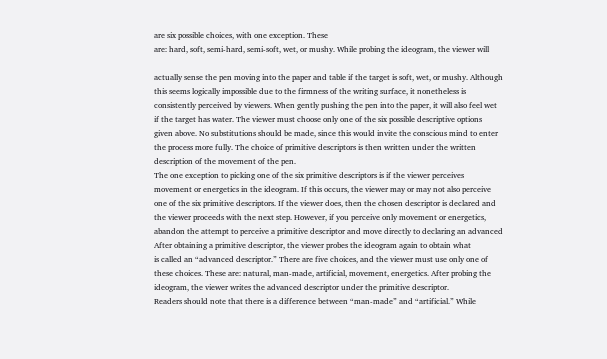are six possible choices, with one exception. These
are: hard, soft, semi-hard, semi-soft, wet, or mushy. While probing the ideogram, the viewer will

actually sense the pen moving into the paper and table if the target is soft, wet, or mushy. Although
this seems logically impossible due to the firmness of the writing surface, it nonetheless is
consistently perceived by viewers. When gently pushing the pen into the paper, it will also feel wet
if the target has water. The viewer must choose only one of the six possible descriptive options
given above. No substitutions should be made, since this would invite the conscious mind to enter
the process more fully. The choice of primitive descriptors is then written under the written
description of the movement of the pen.
The one exception to picking one of the six primitive descriptors is if the viewer perceives
movement or energetics in the ideogram. If this occurs, the viewer may or may not also perceive
one of the six primitive descriptors. If the viewer does, then the chosen descriptor is declared and
the viewer proceeds with the next step. However, if you perceive only movement or energetics,
abandon the attempt to perceive a primitive descriptor and move directly to declaring an advanced
After obtaining a primitive descriptor, the viewer probes the ideogram again to obtain what
is called an “advanced descriptor.” There are five choices, and the viewer must use only one of
these choices. These are: natural, man-made, artificial, movement, energetics. After probing the
ideogram, the viewer writes the advanced descriptor under the primitive descriptor.
Readers should note that there is a difference between “man-made” and “artificial.” While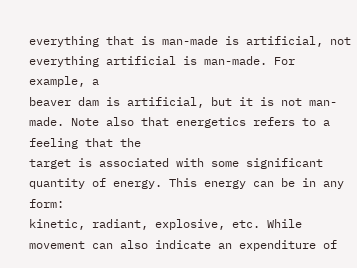everything that is man-made is artificial, not everything artificial is man-made. For example, a
beaver dam is artificial, but it is not man-made. Note also that energetics refers to a feeling that the
target is associated with some significant quantity of energy. This energy can be in any form:
kinetic, radiant, explosive, etc. While movement can also indicate an expenditure of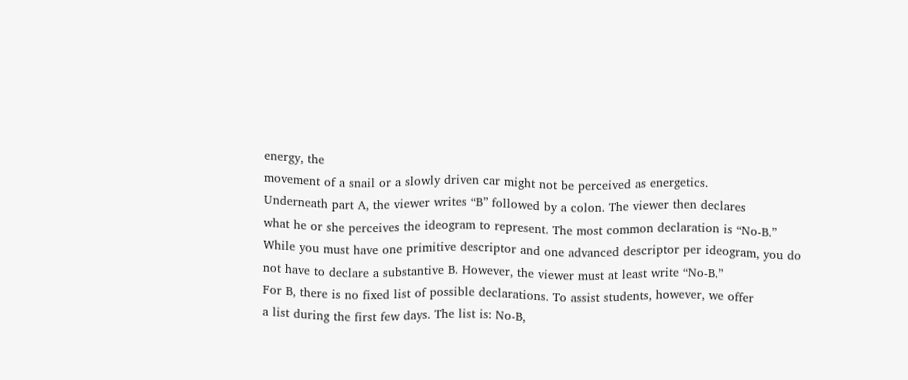energy, the
movement of a snail or a slowly driven car might not be perceived as energetics.
Underneath part A, the viewer writes “B” followed by a colon. The viewer then declares
what he or she perceives the ideogram to represent. The most common declaration is “No-B.”
While you must have one primitive descriptor and one advanced descriptor per ideogram, you do
not have to declare a substantive B. However, the viewer must at least write “No-B.”
For B, there is no fixed list of possible declarations. To assist students, however, we offer
a list during the first few days. The list is: No-B,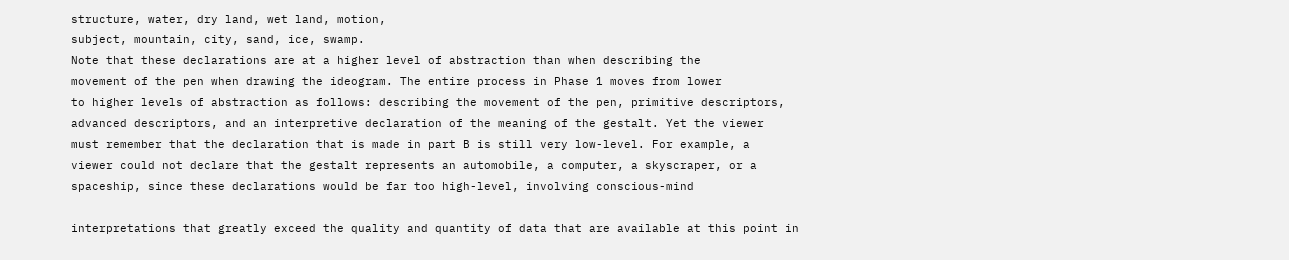structure, water, dry land, wet land, motion,
subject, mountain, city, sand, ice, swamp.
Note that these declarations are at a higher level of abstraction than when describing the
movement of the pen when drawing the ideogram. The entire process in Phase 1 moves from lower
to higher levels of abstraction as follows: describing the movement of the pen, primitive descriptors,
advanced descriptors, and an interpretive declaration of the meaning of the gestalt. Yet the viewer
must remember that the declaration that is made in part B is still very low-level. For example, a
viewer could not declare that the gestalt represents an automobile, a computer, a skyscraper, or a
spaceship, since these declarations would be far too high-level, involving conscious-mind

interpretations that greatly exceed the quality and quantity of data that are available at this point in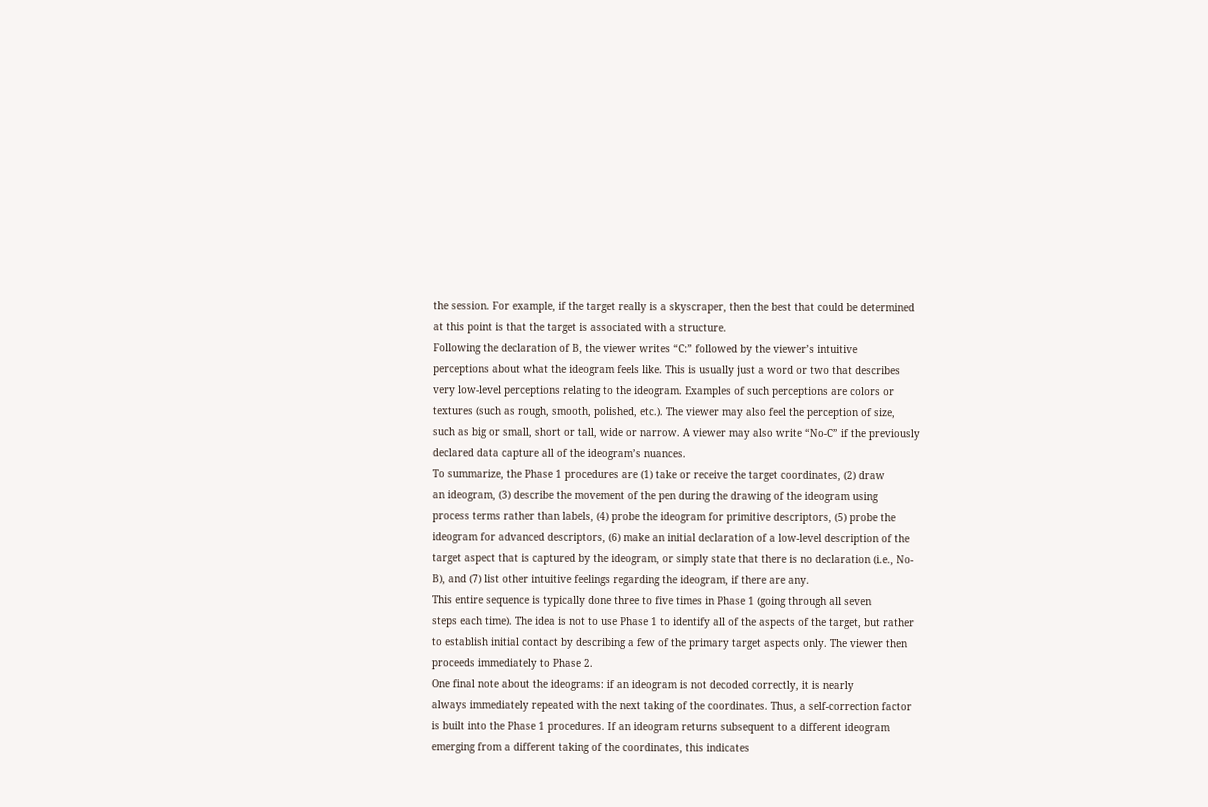the session. For example, if the target really is a skyscraper, then the best that could be determined
at this point is that the target is associated with a structure.
Following the declaration of B, the viewer writes “C:” followed by the viewer’s intuitive
perceptions about what the ideogram feels like. This is usually just a word or two that describes
very low-level perceptions relating to the ideogram. Examples of such perceptions are colors or
textures (such as rough, smooth, polished, etc.). The viewer may also feel the perception of size,
such as big or small, short or tall, wide or narrow. A viewer may also write “No-C” if the previously
declared data capture all of the ideogram’s nuances.
To summarize, the Phase 1 procedures are (1) take or receive the target coordinates, (2) draw
an ideogram, (3) describe the movement of the pen during the drawing of the ideogram using
process terms rather than labels, (4) probe the ideogram for primitive descriptors, (5) probe the
ideogram for advanced descriptors, (6) make an initial declaration of a low-level description of the
target aspect that is captured by the ideogram, or simply state that there is no declaration (i.e., No-
B), and (7) list other intuitive feelings regarding the ideogram, if there are any.
This entire sequence is typically done three to five times in Phase 1 (going through all seven
steps each time). The idea is not to use Phase 1 to identify all of the aspects of the target, but rather
to establish initial contact by describing a few of the primary target aspects only. The viewer then
proceeds immediately to Phase 2.
One final note about the ideograms: if an ideogram is not decoded correctly, it is nearly
always immediately repeated with the next taking of the coordinates. Thus, a self-correction factor
is built into the Phase 1 procedures. If an ideogram returns subsequent to a different ideogram
emerging from a different taking of the coordinates, this indicates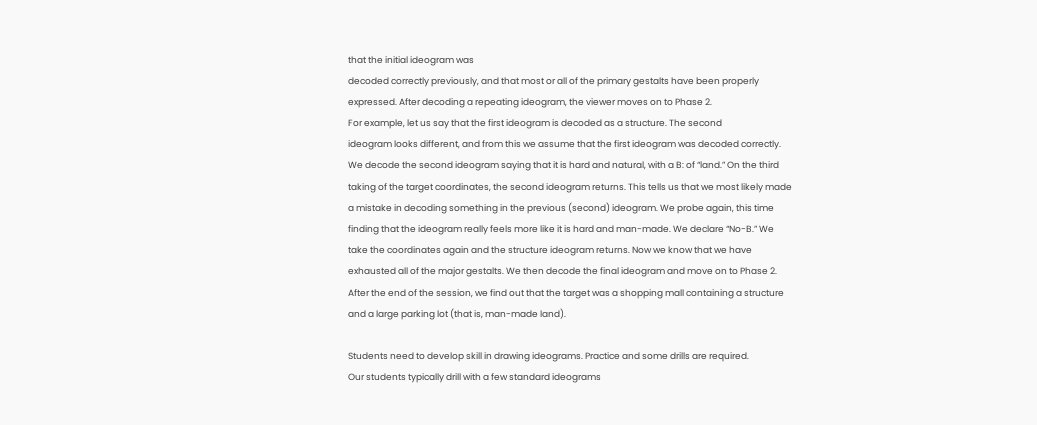that the initial ideogram was
decoded correctly previously, and that most or all of the primary gestalts have been properly
expressed. After decoding a repeating ideogram, the viewer moves on to Phase 2.
For example, let us say that the first ideogram is decoded as a structure. The second
ideogram looks different, and from this we assume that the first ideogram was decoded correctly.
We decode the second ideogram saying that it is hard and natural, with a B: of “land.” On the third
taking of the target coordinates, the second ideogram returns. This tells us that we most likely made
a mistake in decoding something in the previous (second) ideogram. We probe again, this time
finding that the ideogram really feels more like it is hard and man-made. We declare “No-B.” We
take the coordinates again and the structure ideogram returns. Now we know that we have
exhausted all of the major gestalts. We then decode the final ideogram and move on to Phase 2.
After the end of the session, we find out that the target was a shopping mall containing a structure
and a large parking lot (that is, man-made land).

Students need to develop skill in drawing ideograms. Practice and some drills are required.
Our students typically drill with a few standard ideograms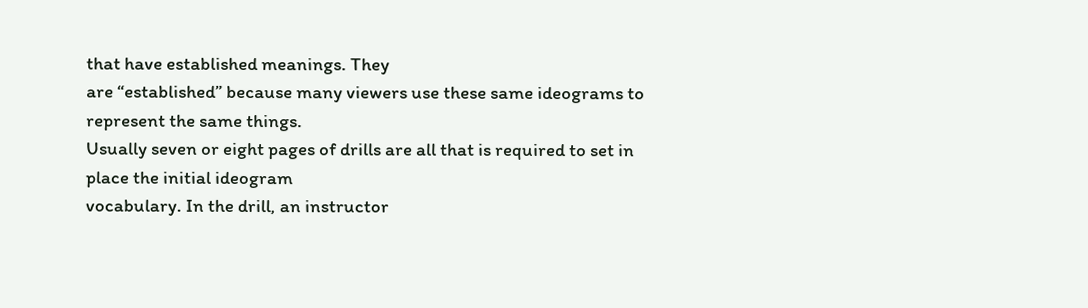that have established meanings. They
are “established” because many viewers use these same ideograms to represent the same things.
Usually seven or eight pages of drills are all that is required to set in place the initial ideogram
vocabulary. In the drill, an instructor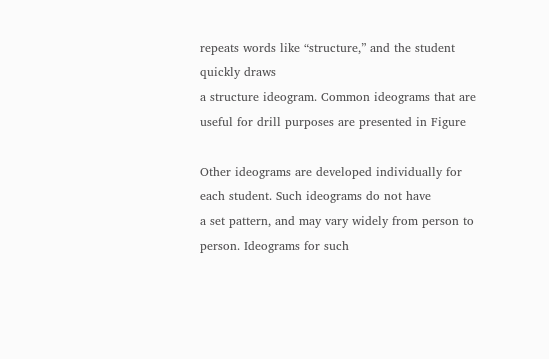repeats words like “structure,” and the student quickly draws
a structure ideogram. Common ideograms that are useful for drill purposes are presented in Figure

Other ideograms are developed individually for each student. Such ideograms do not have
a set pattern, and may vary widely from person to person. Ideograms for such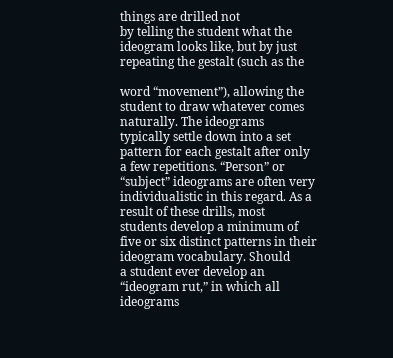things are drilled not
by telling the student what the ideogram looks like, but by just repeating the gestalt (such as the

word “movement”), allowing the student to draw whatever comes naturally. The ideograms
typically settle down into a set pattern for each gestalt after only a few repetitions. “Person” or
“subject” ideograms are often very individualistic in this regard. As a result of these drills, most
students develop a minimum of five or six distinct patterns in their ideogram vocabulary. Should
a student ever develop an “ideogram rut,” in which all ideograms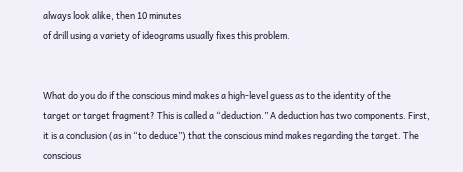always look alike, then 10 minutes
of drill using a variety of ideograms usually fixes this problem.


What do you do if the conscious mind makes a high-level guess as to the identity of the
target or target fragment? This is called a “deduction.” A deduction has two components. First,
it is a conclusion (as in “to deduce”) that the conscious mind makes regarding the target. The
conscious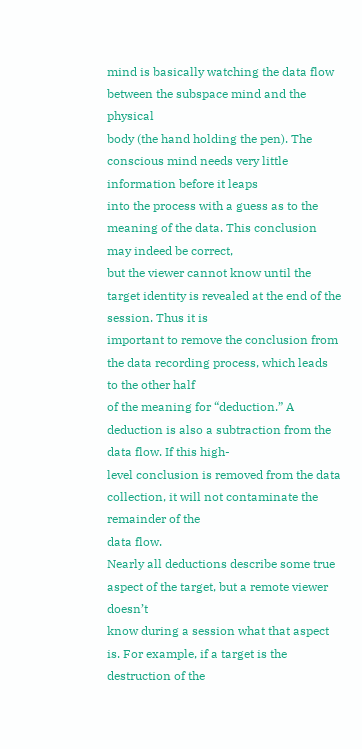mind is basically watching the data flow between the subspace mind and the physical
body (the hand holding the pen). The conscious mind needs very little information before it leaps
into the process with a guess as to the meaning of the data. This conclusion may indeed be correct,
but the viewer cannot know until the target identity is revealed at the end of the session. Thus it is
important to remove the conclusion from the data recording process, which leads to the other half
of the meaning for “deduction.” A deduction is also a subtraction from the data flow. If this high-
level conclusion is removed from the data collection, it will not contaminate the remainder of the
data flow.
Nearly all deductions describe some true aspect of the target, but a remote viewer doesn’t
know during a session what that aspect is. For example, if a target is the destruction of the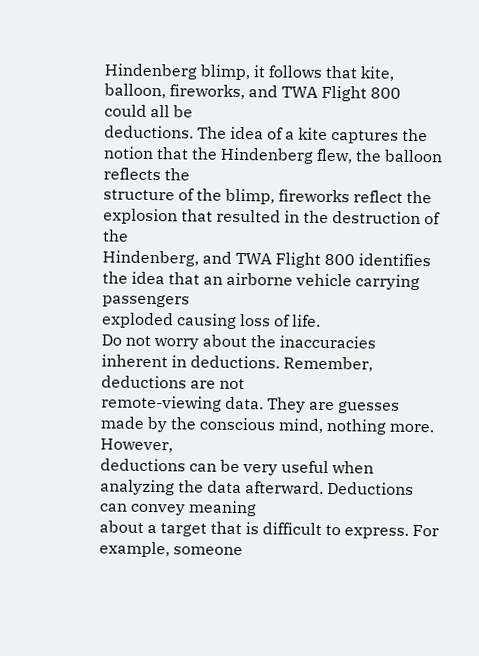Hindenberg blimp, it follows that kite, balloon, fireworks, and TWA Flight 800 could all be
deductions. The idea of a kite captures the notion that the Hindenberg flew, the balloon reflects the
structure of the blimp, fireworks reflect the explosion that resulted in the destruction of the
Hindenberg, and TWA Flight 800 identifies the idea that an airborne vehicle carrying passengers
exploded causing loss of life.
Do not worry about the inaccuracies inherent in deductions. Remember, deductions are not
remote-viewing data. They are guesses made by the conscious mind, nothing more. However,
deductions can be very useful when analyzing the data afterward. Deductions can convey meaning
about a target that is difficult to express. For example, someone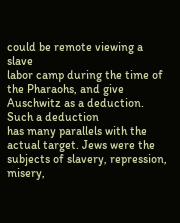could be remote viewing a slave
labor camp during the time of the Pharaohs, and give Auschwitz as a deduction. Such a deduction
has many parallels with the actual target. Jews were the subjects of slavery, repression, misery,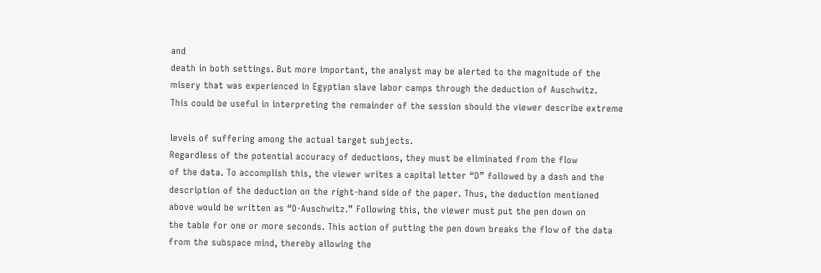and
death in both settings. But more important, the analyst may be alerted to the magnitude of the
misery that was experienced in Egyptian slave labor camps through the deduction of Auschwitz.
This could be useful in interpreting the remainder of the session should the viewer describe extreme

levels of suffering among the actual target subjects.
Regardless of the potential accuracy of deductions, they must be eliminated from the flow
of the data. To accomplish this, the viewer writes a capital letter “D” followed by a dash and the
description of the deduction on the right-hand side of the paper. Thus, the deduction mentioned
above would be written as “D-Auschwitz.” Following this, the viewer must put the pen down on
the table for one or more seconds. This action of putting the pen down breaks the flow of the data
from the subspace mind, thereby allowing the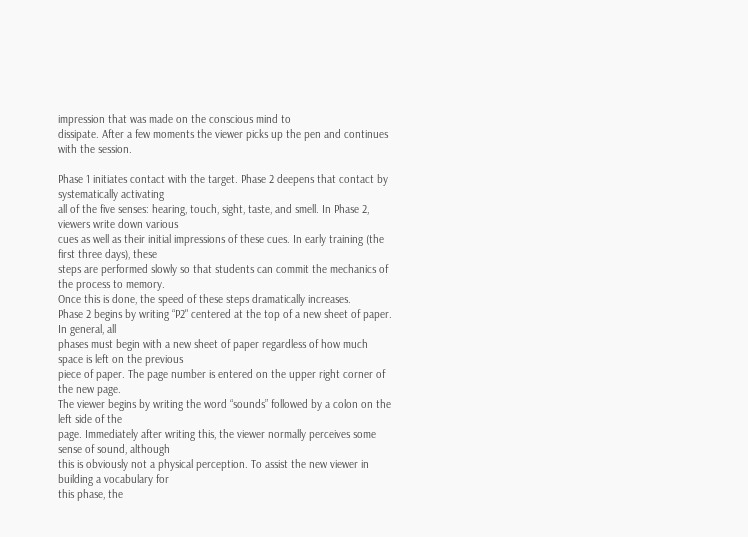impression that was made on the conscious mind to
dissipate. After a few moments the viewer picks up the pen and continues with the session.

Phase 1 initiates contact with the target. Phase 2 deepens that contact by systematically activating
all of the five senses: hearing, touch, sight, taste, and smell. In Phase 2, viewers write down various
cues as well as their initial impressions of these cues. In early training (the first three days), these
steps are performed slowly so that students can commit the mechanics of the process to memory.
Once this is done, the speed of these steps dramatically increases.
Phase 2 begins by writing “P2" centered at the top of a new sheet of paper. In general, all
phases must begin with a new sheet of paper regardless of how much space is left on the previous
piece of paper. The page number is entered on the upper right corner of the new page.
The viewer begins by writing the word “sounds” followed by a colon on the left side of the
page. Immediately after writing this, the viewer normally perceives some sense of sound, although
this is obviously not a physical perception. To assist the new viewer in building a vocabulary for
this phase, the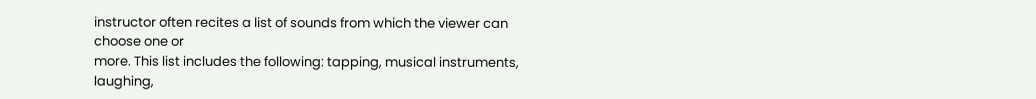instructor often recites a list of sounds from which the viewer can choose one or
more. This list includes the following: tapping, musical instruments, laughing,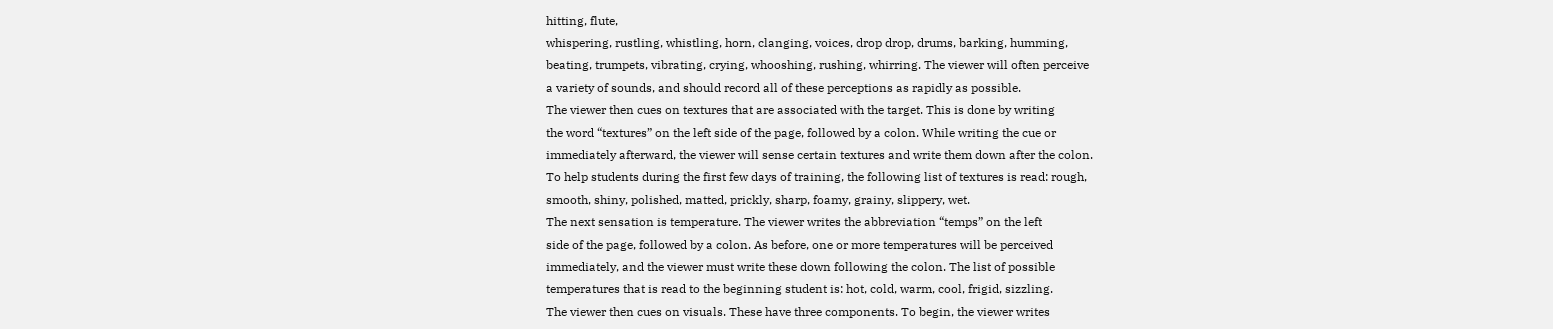hitting, flute,
whispering, rustling, whistling, horn, clanging, voices, drop drop, drums, barking, humming,
beating, trumpets, vibrating, crying, whooshing, rushing, whirring. The viewer will often perceive
a variety of sounds, and should record all of these perceptions as rapidly as possible.
The viewer then cues on textures that are associated with the target. This is done by writing
the word “textures” on the left side of the page, followed by a colon. While writing the cue or
immediately afterward, the viewer will sense certain textures and write them down after the colon.
To help students during the first few days of training, the following list of textures is read: rough,
smooth, shiny, polished, matted, prickly, sharp, foamy, grainy, slippery, wet.
The next sensation is temperature. The viewer writes the abbreviation “temps” on the left
side of the page, followed by a colon. As before, one or more temperatures will be perceived
immediately, and the viewer must write these down following the colon. The list of possible
temperatures that is read to the beginning student is: hot, cold, warm, cool, frigid, sizzling.
The viewer then cues on visuals. These have three components. To begin, the viewer writes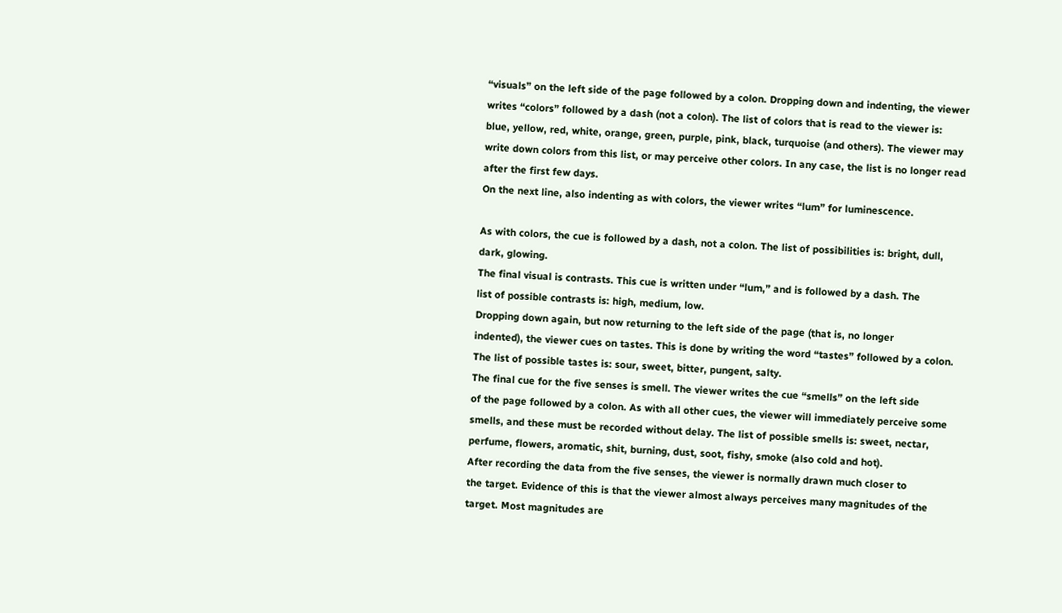“visuals” on the left side of the page followed by a colon. Dropping down and indenting, the viewer
writes “colors” followed by a dash (not a colon). The list of colors that is read to the viewer is:
blue, yellow, red, white, orange, green, purple, pink, black, turquoise (and others). The viewer may
write down colors from this list, or may perceive other colors. In any case, the list is no longer read
after the first few days.
On the next line, also indenting as with colors, the viewer writes “lum” for luminescence.

As with colors, the cue is followed by a dash, not a colon. The list of possibilities is: bright, dull,
dark, glowing.
The final visual is contrasts. This cue is written under “lum,” and is followed by a dash. The
list of possible contrasts is: high, medium, low.
Dropping down again, but now returning to the left side of the page (that is, no longer
indented), the viewer cues on tastes. This is done by writing the word “tastes” followed by a colon.
The list of possible tastes is: sour, sweet, bitter, pungent, salty.
The final cue for the five senses is smell. The viewer writes the cue “smells” on the left side
of the page followed by a colon. As with all other cues, the viewer will immediately perceive some
smells, and these must be recorded without delay. The list of possible smells is: sweet, nectar,
perfume, flowers, aromatic, shit, burning, dust, soot, fishy, smoke (also cold and hot).
After recording the data from the five senses, the viewer is normally drawn much closer to
the target. Evidence of this is that the viewer almost always perceives many magnitudes of the
target. Most magnitudes are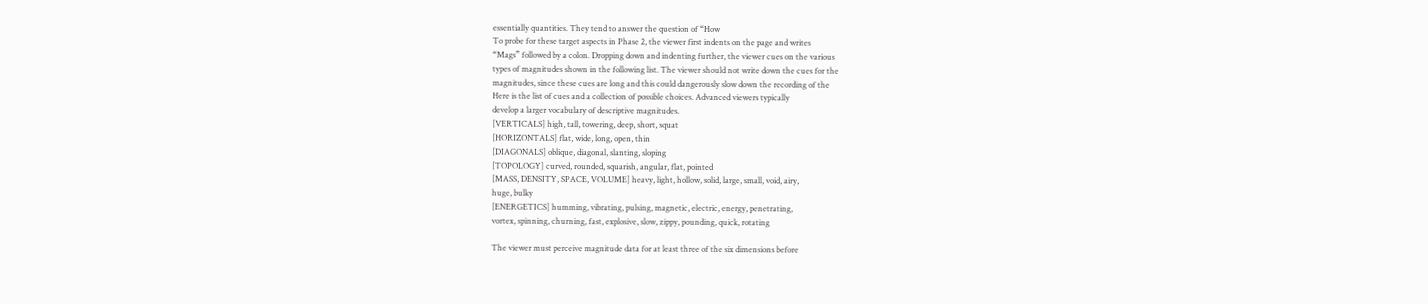essentially quantities. They tend to answer the question of “How
To probe for these target aspects in Phase 2, the viewer first indents on the page and writes
“Mags” followed by a colon. Dropping down and indenting further, the viewer cues on the various
types of magnitudes shown in the following list. The viewer should not write down the cues for the
magnitudes, since these cues are long and this could dangerously slow down the recording of the
Here is the list of cues and a collection of possible choices. Advanced viewers typically
develop a larger vocabulary of descriptive magnitudes.
[VERTICALS] high, tall, towering, deep, short, squat
[HORIZONTALS] flat, wide, long, open, thin
[DIAGONALS] oblique, diagonal, slanting, sloping
[TOPOLOGY] curved, rounded, squarish, angular, flat, pointed
[MASS, DENSITY, SPACE, VOLUME] heavy, light, hollow, solid, large, small, void, airy,
huge, bulky
[ENERGETICS] humming, vibrating, pulsing, magnetic, electric, energy, penetrating,
vortex, spinning, churning, fast, explosive, slow, zippy, pounding, quick, rotating

The viewer must perceive magnitude data for at least three of the six dimensions before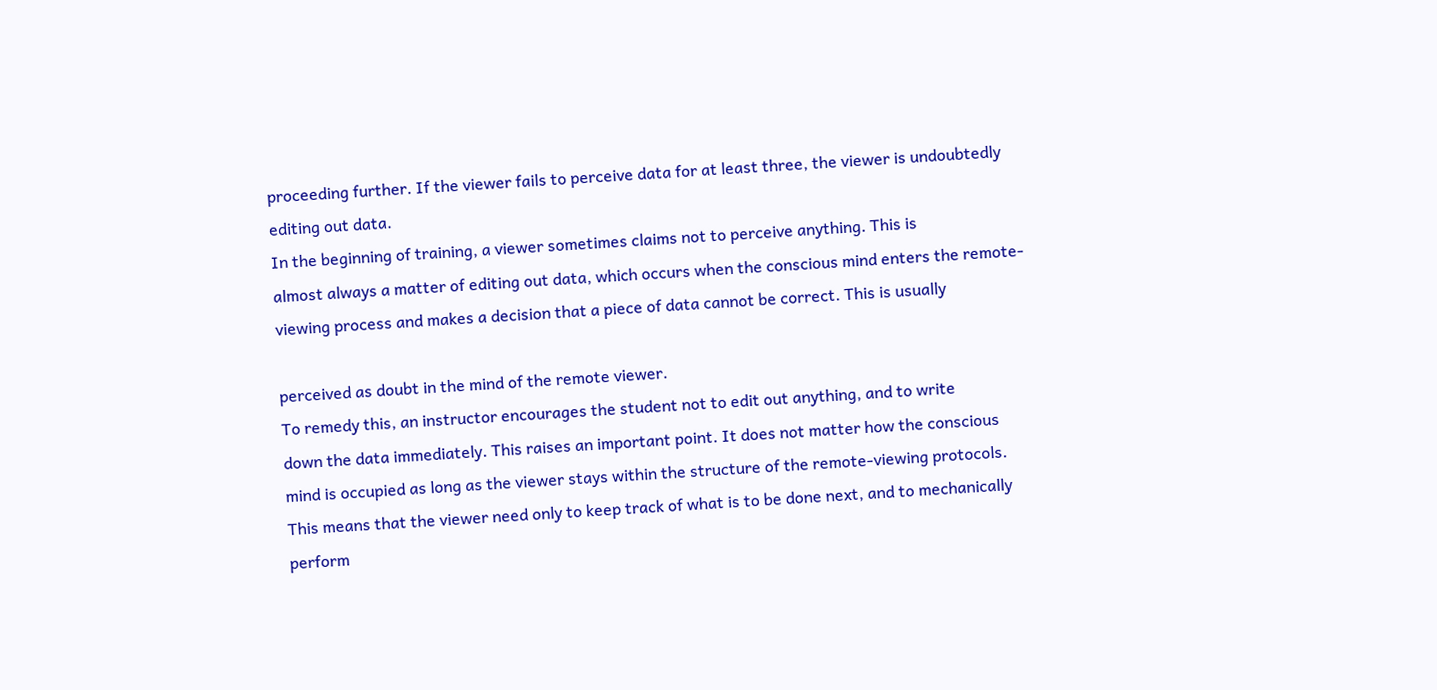proceeding further. If the viewer fails to perceive data for at least three, the viewer is undoubtedly
editing out data.
In the beginning of training, a viewer sometimes claims not to perceive anything. This is
almost always a matter of editing out data, which occurs when the conscious mind enters the remote-
viewing process and makes a decision that a piece of data cannot be correct. This is usually

perceived as doubt in the mind of the remote viewer.
To remedy this, an instructor encourages the student not to edit out anything, and to write
down the data immediately. This raises an important point. It does not matter how the conscious
mind is occupied as long as the viewer stays within the structure of the remote-viewing protocols.
This means that the viewer need only to keep track of what is to be done next, and to mechanically
perform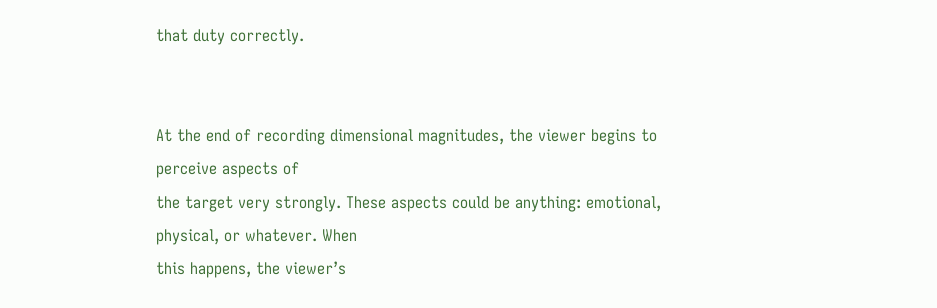that duty correctly.


At the end of recording dimensional magnitudes, the viewer begins to perceive aspects of
the target very strongly. These aspects could be anything: emotional, physical, or whatever. When
this happens, the viewer’s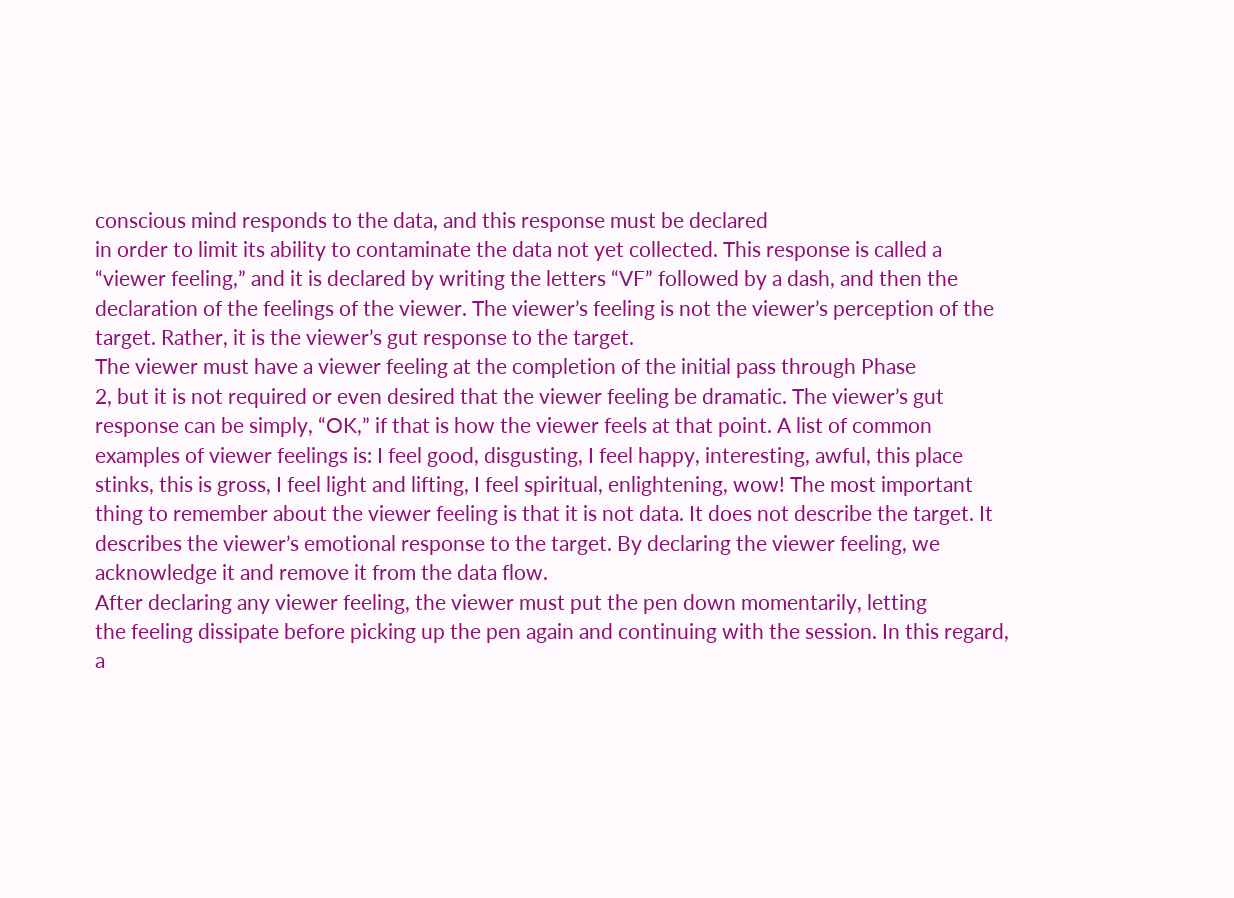conscious mind responds to the data, and this response must be declared
in order to limit its ability to contaminate the data not yet collected. This response is called a
“viewer feeling,” and it is declared by writing the letters “VF” followed by a dash, and then the
declaration of the feelings of the viewer. The viewer’s feeling is not the viewer’s perception of the
target. Rather, it is the viewer’s gut response to the target.
The viewer must have a viewer feeling at the completion of the initial pass through Phase
2, but it is not required or even desired that the viewer feeling be dramatic. The viewer’s gut
response can be simply, “OK,” if that is how the viewer feels at that point. A list of common
examples of viewer feelings is: I feel good, disgusting, I feel happy, interesting, awful, this place
stinks, this is gross, I feel light and lifting, I feel spiritual, enlightening, wow! The most important
thing to remember about the viewer feeling is that it is not data. It does not describe the target. It
describes the viewer’s emotional response to the target. By declaring the viewer feeling, we
acknowledge it and remove it from the data flow.
After declaring any viewer feeling, the viewer must put the pen down momentarily, letting
the feeling dissipate before picking up the pen again and continuing with the session. In this regard,
a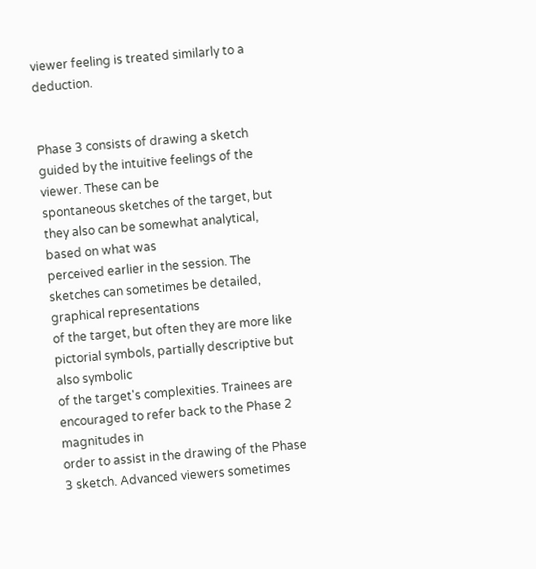viewer feeling is treated similarly to a deduction.


Phase 3 consists of drawing a sketch guided by the intuitive feelings of the viewer. These can be
spontaneous sketches of the target, but they also can be somewhat analytical, based on what was
perceived earlier in the session. The sketches can sometimes be detailed, graphical representations
of the target, but often they are more like pictorial symbols, partially descriptive but also symbolic
of the target's complexities. Trainees are encouraged to refer back to the Phase 2 magnitudes in
order to assist in the drawing of the Phase 3 sketch. Advanced viewers sometimes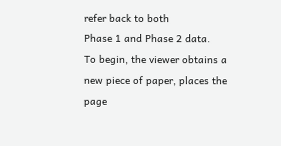refer back to both
Phase 1 and Phase 2 data.
To begin, the viewer obtains a new piece of paper, places the page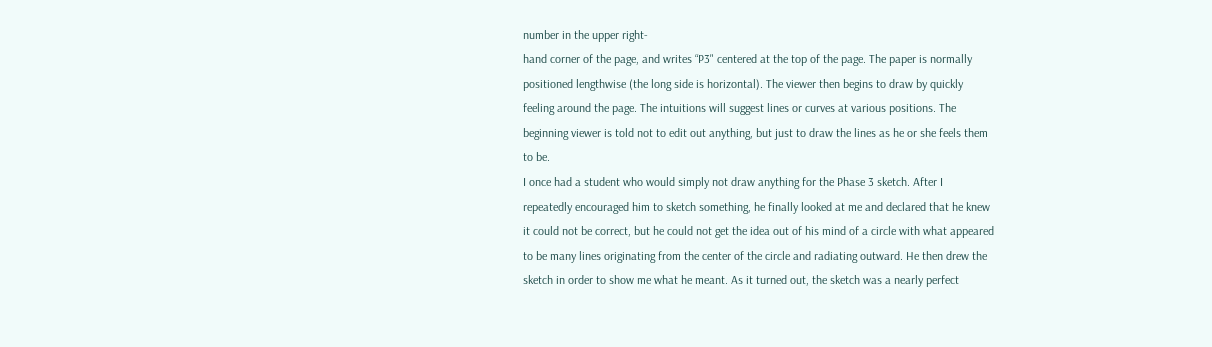number in the upper right-
hand corner of the page, and writes “P3" centered at the top of the page. The paper is normally
positioned lengthwise (the long side is horizontal). The viewer then begins to draw by quickly
feeling around the page. The intuitions will suggest lines or curves at various positions. The
beginning viewer is told not to edit out anything, but just to draw the lines as he or she feels them
to be.
I once had a student who would simply not draw anything for the Phase 3 sketch. After I
repeatedly encouraged him to sketch something, he finally looked at me and declared that he knew
it could not be correct, but he could not get the idea out of his mind of a circle with what appeared
to be many lines originating from the center of the circle and radiating outward. He then drew the
sketch in order to show me what he meant. As it turned out, the sketch was a nearly perfect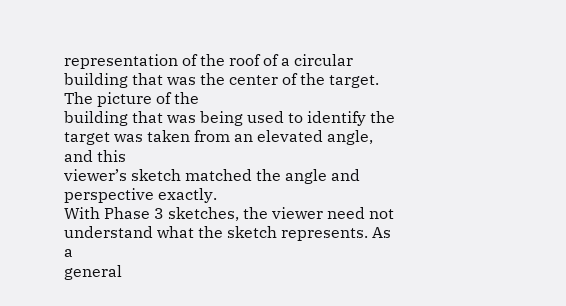representation of the roof of a circular building that was the center of the target. The picture of the
building that was being used to identify the target was taken from an elevated angle, and this
viewer’s sketch matched the angle and perspective exactly.
With Phase 3 sketches, the viewer need not understand what the sketch represents. As a
general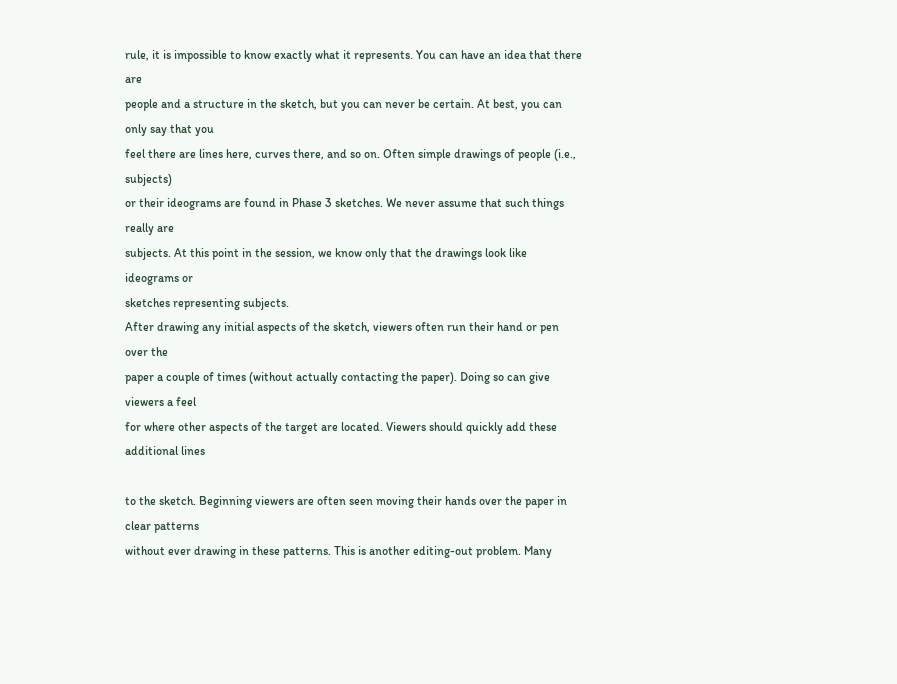rule, it is impossible to know exactly what it represents. You can have an idea that there are
people and a structure in the sketch, but you can never be certain. At best, you can only say that you
feel there are lines here, curves there, and so on. Often simple drawings of people (i.e., subjects)
or their ideograms are found in Phase 3 sketches. We never assume that such things really are
subjects. At this point in the session, we know only that the drawings look like ideograms or
sketches representing subjects.
After drawing any initial aspects of the sketch, viewers often run their hand or pen over the
paper a couple of times (without actually contacting the paper). Doing so can give viewers a feel
for where other aspects of the target are located. Viewers should quickly add these additional lines

to the sketch. Beginning viewers are often seen moving their hands over the paper in clear patterns
without ever drawing in these patterns. This is another editing-out problem. Many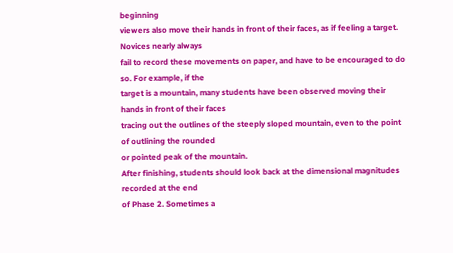beginning
viewers also move their hands in front of their faces, as if feeling a target. Novices nearly always
fail to record these movements on paper, and have to be encouraged to do so. For example, if the
target is a mountain, many students have been observed moving their hands in front of their faces
tracing out the outlines of the steeply sloped mountain, even to the point of outlining the rounded
or pointed peak of the mountain.
After finishing, students should look back at the dimensional magnitudes recorded at the end
of Phase 2. Sometimes a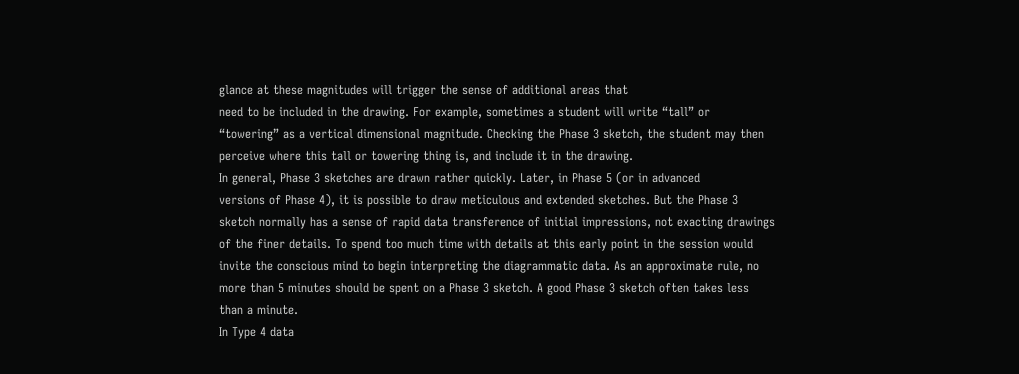glance at these magnitudes will trigger the sense of additional areas that
need to be included in the drawing. For example, sometimes a student will write “tall” or
“towering” as a vertical dimensional magnitude. Checking the Phase 3 sketch, the student may then
perceive where this tall or towering thing is, and include it in the drawing.
In general, Phase 3 sketches are drawn rather quickly. Later, in Phase 5 (or in advanced
versions of Phase 4), it is possible to draw meticulous and extended sketches. But the Phase 3
sketch normally has a sense of rapid data transference of initial impressions, not exacting drawings
of the finer details. To spend too much time with details at this early point in the session would
invite the conscious mind to begin interpreting the diagrammatic data. As an approximate rule, no
more than 5 minutes should be spent on a Phase 3 sketch. A good Phase 3 sketch often takes less
than a minute.
In Type 4 data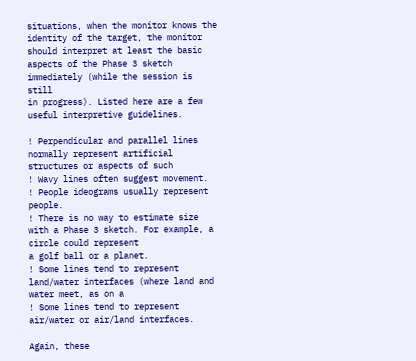situations, when the monitor knows the identity of the target, the monitor
should interpret at least the basic aspects of the Phase 3 sketch immediately (while the session is still
in progress). Listed here are a few useful interpretive guidelines.

! Perpendicular and parallel lines normally represent artificial structures or aspects of such
! Wavy lines often suggest movement.
! People ideograms usually represent people.
! There is no way to estimate size with a Phase 3 sketch. For example, a circle could represent
a golf ball or a planet.
! Some lines tend to represent land/water interfaces (where land and water meet, as on a
! Some lines tend to represent air/water or air/land interfaces.

Again, these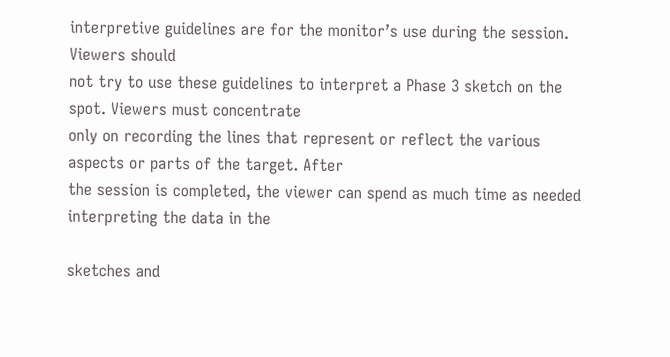interpretive guidelines are for the monitor’s use during the session. Viewers should
not try to use these guidelines to interpret a Phase 3 sketch on the spot. Viewers must concentrate
only on recording the lines that represent or reflect the various aspects or parts of the target. After
the session is completed, the viewer can spend as much time as needed interpreting the data in the

sketches and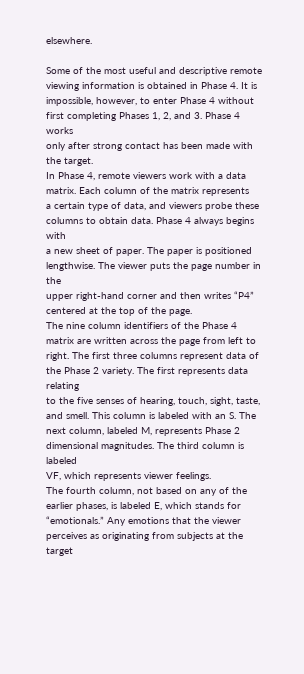elsewhere.

Some of the most useful and descriptive remote viewing information is obtained in Phase 4. It is
impossible, however, to enter Phase 4 without first completing Phases 1, 2, and 3. Phase 4 works
only after strong contact has been made with the target.
In Phase 4, remote viewers work with a data matrix. Each column of the matrix represents
a certain type of data, and viewers probe these columns to obtain data. Phase 4 always begins with
a new sheet of paper. The paper is positioned lengthwise. The viewer puts the page number in the
upper right-hand corner and then writes “P4” centered at the top of the page.
The nine column identifiers of the Phase 4 matrix are written across the page from left to
right. The first three columns represent data of the Phase 2 variety. The first represents data relating
to the five senses of hearing, touch, sight, taste, and smell. This column is labeled with an S. The
next column, labeled M, represents Phase 2 dimensional magnitudes. The third column is labeled
VF, which represents viewer feelings.
The fourth column, not based on any of the earlier phases, is labeled E, which stands for
“emotionals.” Any emotions that the viewer perceives as originating from subjects at the target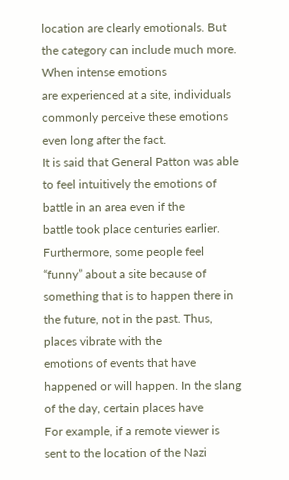location are clearly emotionals. But the category can include much more. When intense emotions
are experienced at a site, individuals commonly perceive these emotions even long after the fact.
It is said that General Patton was able to feel intuitively the emotions of battle in an area even if the
battle took place centuries earlier. Furthermore, some people feel “funny” about a site because of
something that is to happen there in the future, not in the past. Thus, places vibrate with the
emotions of events that have happened or will happen. In the slang of the day, certain places have
For example, if a remote viewer is sent to the location of the Nazi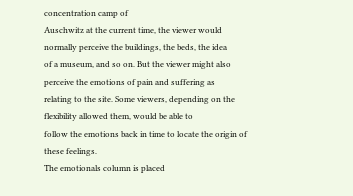concentration camp of
Auschwitz at the current time, the viewer would normally perceive the buildings, the beds, the idea
of a museum, and so on. But the viewer might also perceive the emotions of pain and suffering as
relating to the site. Some viewers, depending on the flexibility allowed them, would be able to
follow the emotions back in time to locate the origin of these feelings.
The emotionals column is placed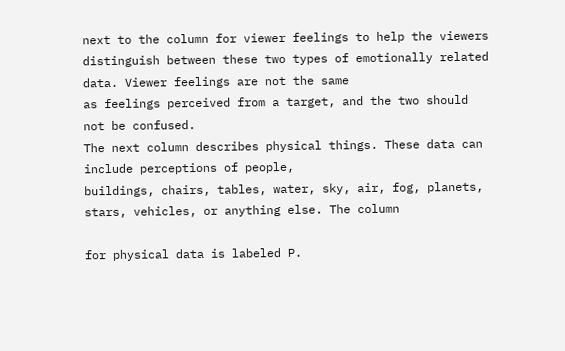next to the column for viewer feelings to help the viewers
distinguish between these two types of emotionally related data. Viewer feelings are not the same
as feelings perceived from a target, and the two should not be confused.
The next column describes physical things. These data can include perceptions of people,
buildings, chairs, tables, water, sky, air, fog, planets, stars, vehicles, or anything else. The column

for physical data is labeled P.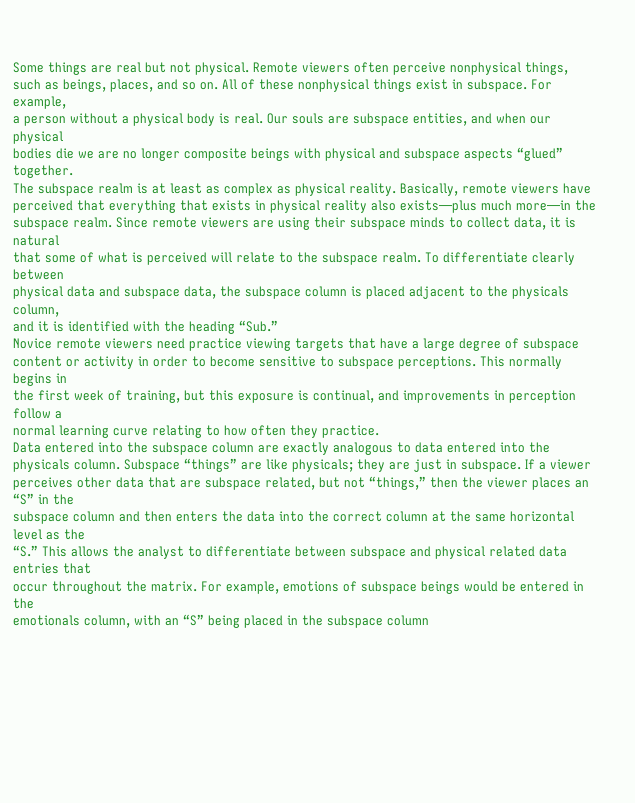Some things are real but not physical. Remote viewers often perceive nonphysical things,
such as beings, places, and so on. All of these nonphysical things exist in subspace. For example,
a person without a physical body is real. Our souls are subspace entities, and when our physical
bodies die we are no longer composite beings with physical and subspace aspects “glued” together.
The subspace realm is at least as complex as physical reality. Basically, remote viewers have
perceived that everything that exists in physical reality also exists—plus much more—in the
subspace realm. Since remote viewers are using their subspace minds to collect data, it is natural
that some of what is perceived will relate to the subspace realm. To differentiate clearly between
physical data and subspace data, the subspace column is placed adjacent to the physicals column,
and it is identified with the heading “Sub.”
Novice remote viewers need practice viewing targets that have a large degree of subspace
content or activity in order to become sensitive to subspace perceptions. This normally begins in
the first week of training, but this exposure is continual, and improvements in perception follow a
normal learning curve relating to how often they practice.
Data entered into the subspace column are exactly analogous to data entered into the
physicals column. Subspace “things” are like physicals; they are just in subspace. If a viewer
perceives other data that are subspace related, but not “things,” then the viewer places an “S” in the
subspace column and then enters the data into the correct column at the same horizontal level as the
“S.” This allows the analyst to differentiate between subspace and physical related data entries that
occur throughout the matrix. For example, emotions of subspace beings would be entered in the
emotionals column, with an “S” being placed in the subspace column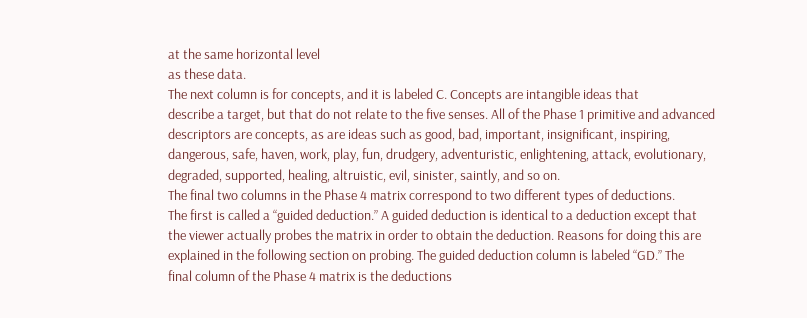at the same horizontal level
as these data.
The next column is for concepts, and it is labeled C. Concepts are intangible ideas that
describe a target, but that do not relate to the five senses. All of the Phase 1 primitive and advanced
descriptors are concepts, as are ideas such as good, bad, important, insignificant, inspiring,
dangerous, safe, haven, work, play, fun, drudgery, adventuristic, enlightening, attack, evolutionary,
degraded, supported, healing, altruistic, evil, sinister, saintly, and so on.
The final two columns in the Phase 4 matrix correspond to two different types of deductions.
The first is called a “guided deduction.” A guided deduction is identical to a deduction except that
the viewer actually probes the matrix in order to obtain the deduction. Reasons for doing this are
explained in the following section on probing. The guided deduction column is labeled “GD.” The
final column of the Phase 4 matrix is the deductions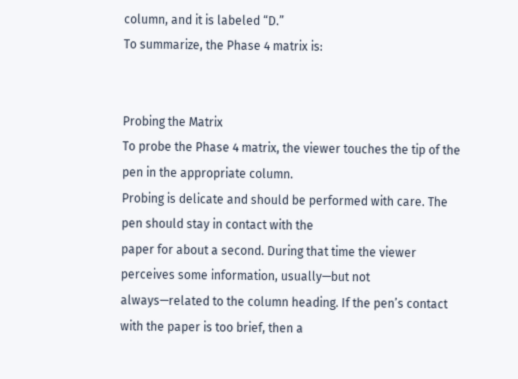column, and it is labeled “D.”
To summarize, the Phase 4 matrix is:


Probing the Matrix
To probe the Phase 4 matrix, the viewer touches the tip of the pen in the appropriate column.
Probing is delicate and should be performed with care. The pen should stay in contact with the
paper for about a second. During that time the viewer perceives some information, usually—but not
always—related to the column heading. If the pen’s contact with the paper is too brief, then a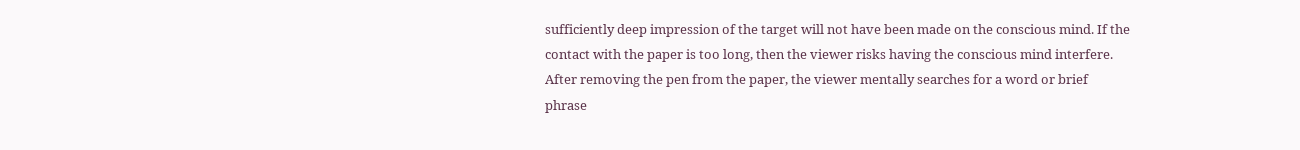sufficiently deep impression of the target will not have been made on the conscious mind. If the
contact with the paper is too long, then the viewer risks having the conscious mind interfere.
After removing the pen from the paper, the viewer mentally searches for a word or brief
phrase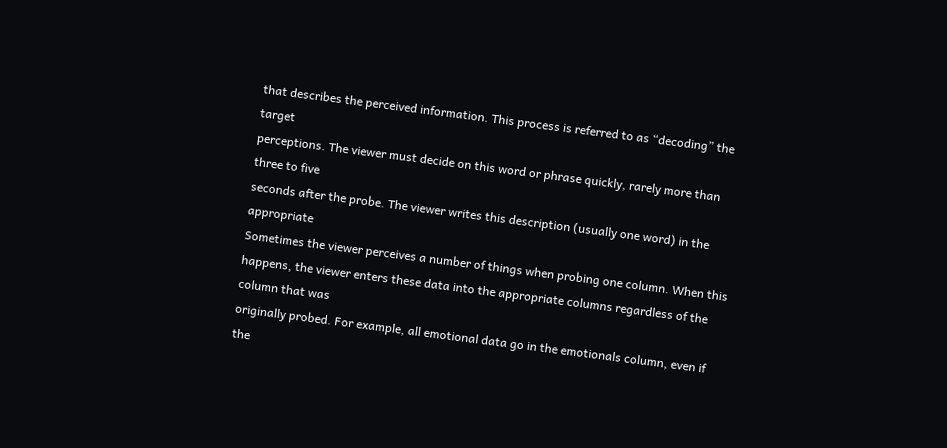that describes the perceived information. This process is referred to as “decoding” the target
perceptions. The viewer must decide on this word or phrase quickly, rarely more than three to five
seconds after the probe. The viewer writes this description (usually one word) in the appropriate
Sometimes the viewer perceives a number of things when probing one column. When this
happens, the viewer enters these data into the appropriate columns regardless of the column that was
originally probed. For example, all emotional data go in the emotionals column, even if the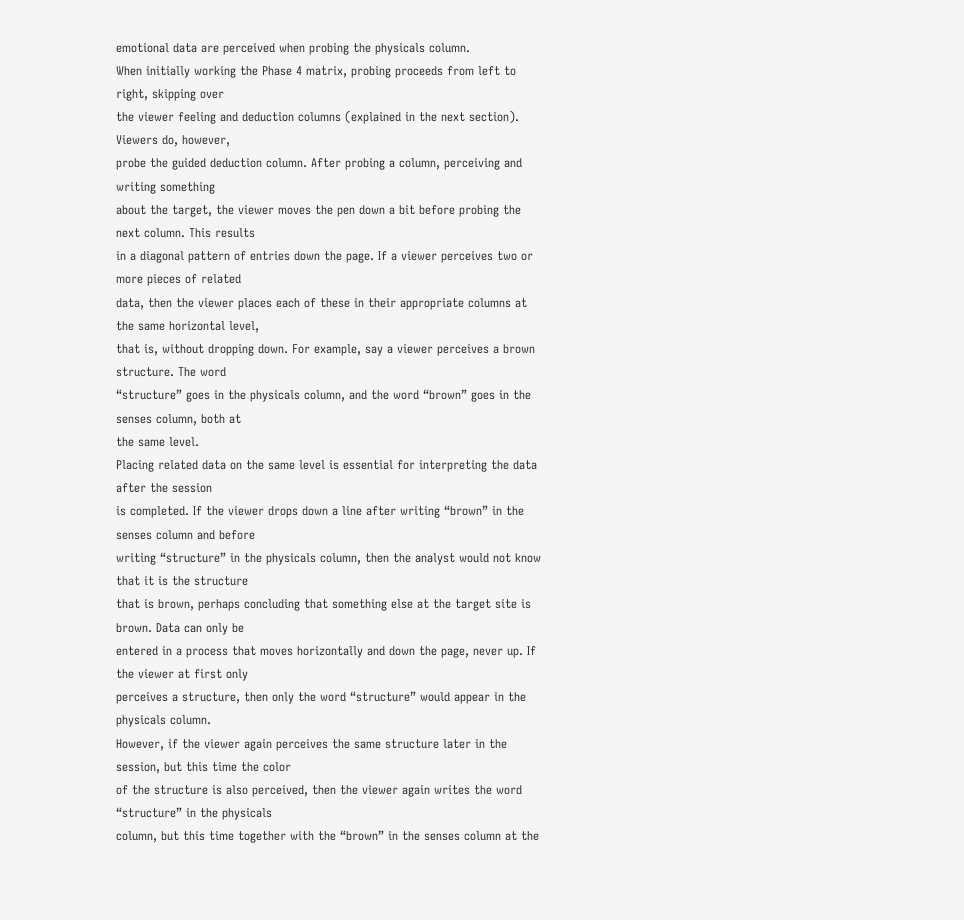emotional data are perceived when probing the physicals column.
When initially working the Phase 4 matrix, probing proceeds from left to right, skipping over
the viewer feeling and deduction columns (explained in the next section). Viewers do, however,
probe the guided deduction column. After probing a column, perceiving and writing something
about the target, the viewer moves the pen down a bit before probing the next column. This results
in a diagonal pattern of entries down the page. If a viewer perceives two or more pieces of related
data, then the viewer places each of these in their appropriate columns at the same horizontal level,
that is, without dropping down. For example, say a viewer perceives a brown structure. The word
“structure” goes in the physicals column, and the word “brown” goes in the senses column, both at
the same level.
Placing related data on the same level is essential for interpreting the data after the session
is completed. If the viewer drops down a line after writing “brown” in the senses column and before
writing “structure” in the physicals column, then the analyst would not know that it is the structure
that is brown, perhaps concluding that something else at the target site is brown. Data can only be
entered in a process that moves horizontally and down the page, never up. If the viewer at first only
perceives a structure, then only the word “structure” would appear in the physicals column.
However, if the viewer again perceives the same structure later in the session, but this time the color
of the structure is also perceived, then the viewer again writes the word “structure” in the physicals
column, but this time together with the “brown” in the senses column at the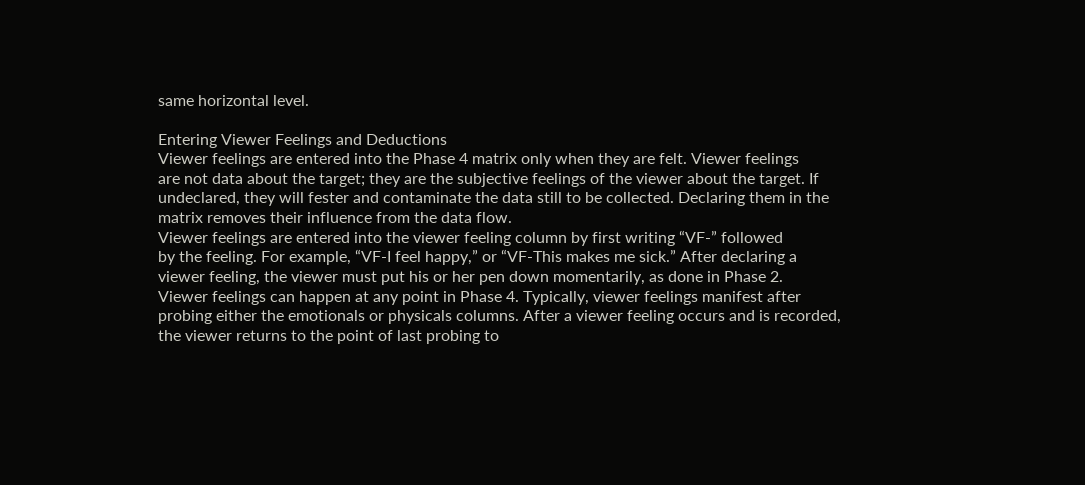same horizontal level.

Entering Viewer Feelings and Deductions
Viewer feelings are entered into the Phase 4 matrix only when they are felt. Viewer feelings
are not data about the target; they are the subjective feelings of the viewer about the target. If
undeclared, they will fester and contaminate the data still to be collected. Declaring them in the
matrix removes their influence from the data flow.
Viewer feelings are entered into the viewer feeling column by first writing “VF-” followed
by the feeling. For example, “VF-I feel happy,” or “VF-This makes me sick.” After declaring a
viewer feeling, the viewer must put his or her pen down momentarily, as done in Phase 2.
Viewer feelings can happen at any point in Phase 4. Typically, viewer feelings manifest after
probing either the emotionals or physicals columns. After a viewer feeling occurs and is recorded,
the viewer returns to the point of last probing to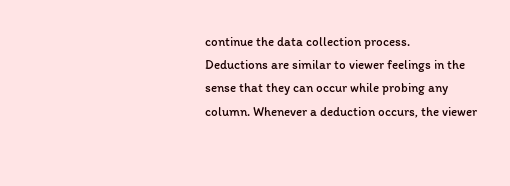continue the data collection process.
Deductions are similar to viewer feelings in the sense that they can occur while probing any
column. Whenever a deduction occurs, the viewer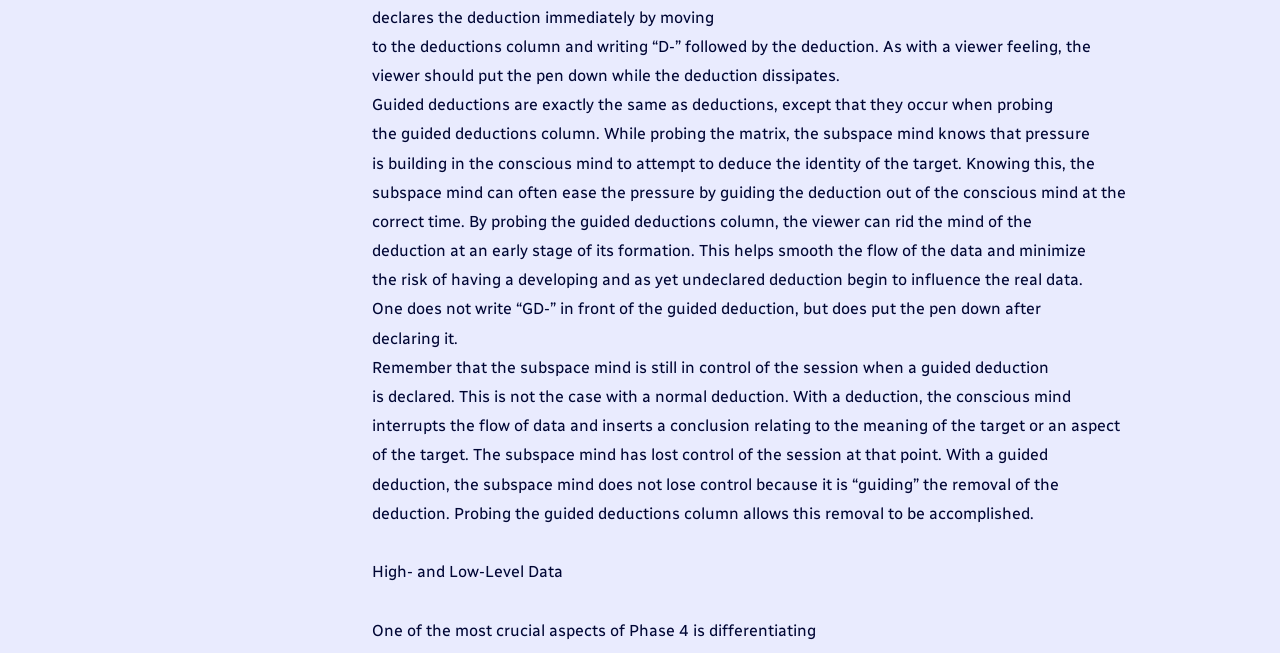declares the deduction immediately by moving
to the deductions column and writing “D-” followed by the deduction. As with a viewer feeling, the
viewer should put the pen down while the deduction dissipates.
Guided deductions are exactly the same as deductions, except that they occur when probing
the guided deductions column. While probing the matrix, the subspace mind knows that pressure
is building in the conscious mind to attempt to deduce the identity of the target. Knowing this, the
subspace mind can often ease the pressure by guiding the deduction out of the conscious mind at the
correct time. By probing the guided deductions column, the viewer can rid the mind of the
deduction at an early stage of its formation. This helps smooth the flow of the data and minimize
the risk of having a developing and as yet undeclared deduction begin to influence the real data.
One does not write “GD-” in front of the guided deduction, but does put the pen down after
declaring it.
Remember that the subspace mind is still in control of the session when a guided deduction
is declared. This is not the case with a normal deduction. With a deduction, the conscious mind
interrupts the flow of data and inserts a conclusion relating to the meaning of the target or an aspect
of the target. The subspace mind has lost control of the session at that point. With a guided
deduction, the subspace mind does not lose control because it is “guiding” the removal of the
deduction. Probing the guided deductions column allows this removal to be accomplished.

High- and Low-Level Data

One of the most crucial aspects of Phase 4 is differentiating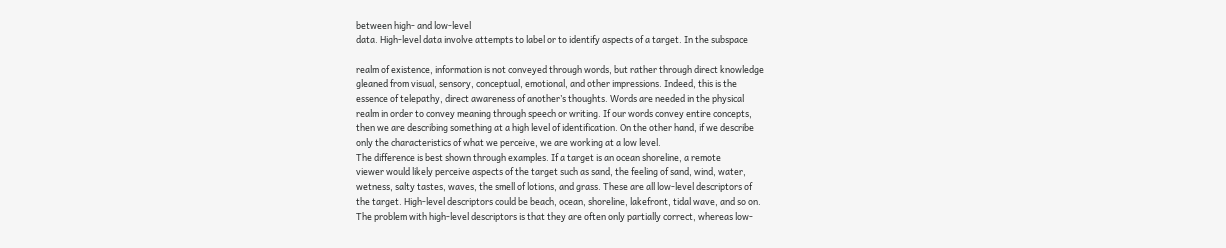between high- and low-level
data. High-level data involve attempts to label or to identify aspects of a target. In the subspace

realm of existence, information is not conveyed through words, but rather through direct knowledge
gleaned from visual, sensory, conceptual, emotional, and other impressions. Indeed, this is the
essence of telepathy, direct awareness of another’s thoughts. Words are needed in the physical
realm in order to convey meaning through speech or writing. If our words convey entire concepts,
then we are describing something at a high level of identification. On the other hand, if we describe
only the characteristics of what we perceive, we are working at a low level.
The difference is best shown through examples. If a target is an ocean shoreline, a remote
viewer would likely perceive aspects of the target such as sand, the feeling of sand, wind, water,
wetness, salty tastes, waves, the smell of lotions, and grass. These are all low-level descriptors of
the target. High-level descriptors could be beach, ocean, shoreline, lakefront, tidal wave, and so on.
The problem with high-level descriptors is that they are often only partially correct, whereas low-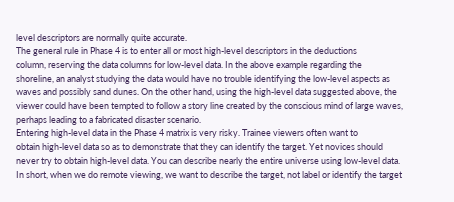level descriptors are normally quite accurate.
The general rule in Phase 4 is to enter all or most high-level descriptors in the deductions
column, reserving the data columns for low-level data. In the above example regarding the
shoreline, an analyst studying the data would have no trouble identifying the low-level aspects as
waves and possibly sand dunes. On the other hand, using the high-level data suggested above, the
viewer could have been tempted to follow a story line created by the conscious mind of large waves,
perhaps leading to a fabricated disaster scenario.
Entering high-level data in the Phase 4 matrix is very risky. Trainee viewers often want to
obtain high-level data so as to demonstrate that they can identify the target. Yet novices should
never try to obtain high-level data. You can describe nearly the entire universe using low-level data.
In short, when we do remote viewing, we want to describe the target, not label or identify the target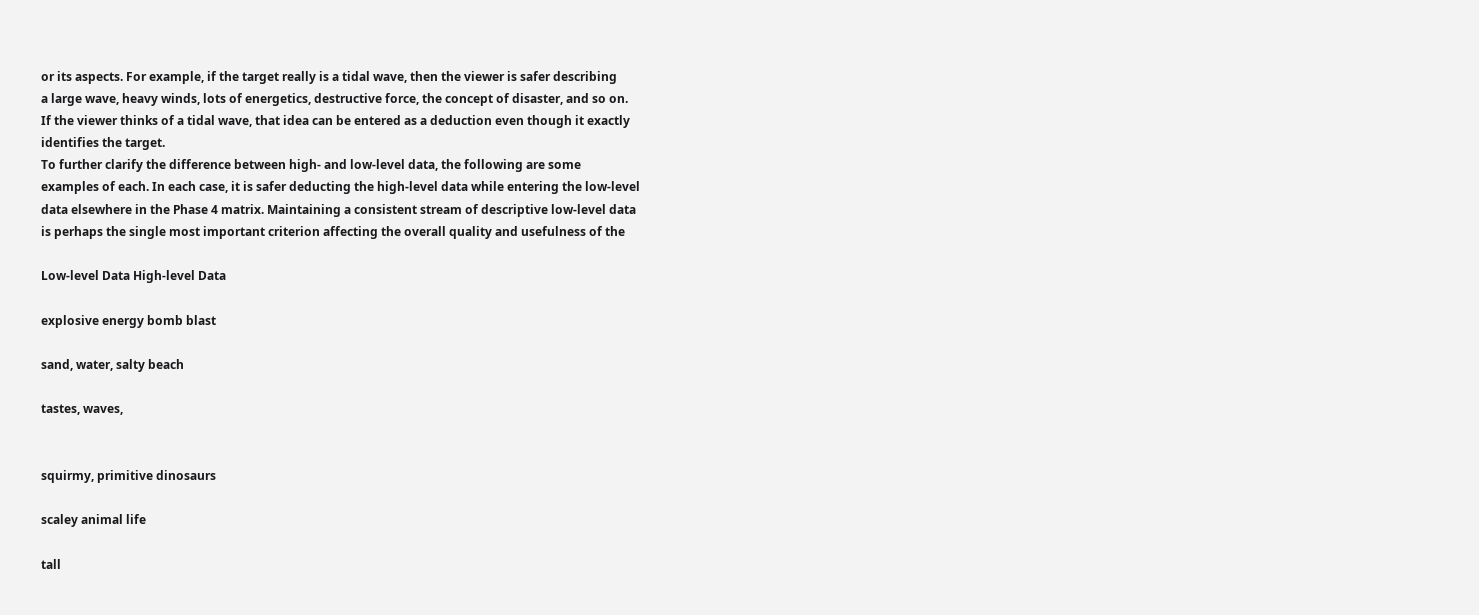or its aspects. For example, if the target really is a tidal wave, then the viewer is safer describing
a large wave, heavy winds, lots of energetics, destructive force, the concept of disaster, and so on.
If the viewer thinks of a tidal wave, that idea can be entered as a deduction even though it exactly
identifies the target.
To further clarify the difference between high- and low-level data, the following are some
examples of each. In each case, it is safer deducting the high-level data while entering the low-level
data elsewhere in the Phase 4 matrix. Maintaining a consistent stream of descriptive low-level data
is perhaps the single most important criterion affecting the overall quality and usefulness of the

Low-level Data High-level Data

explosive energy bomb blast

sand, water, salty beach

tastes, waves,


squirmy, primitive dinosaurs

scaley animal life

tall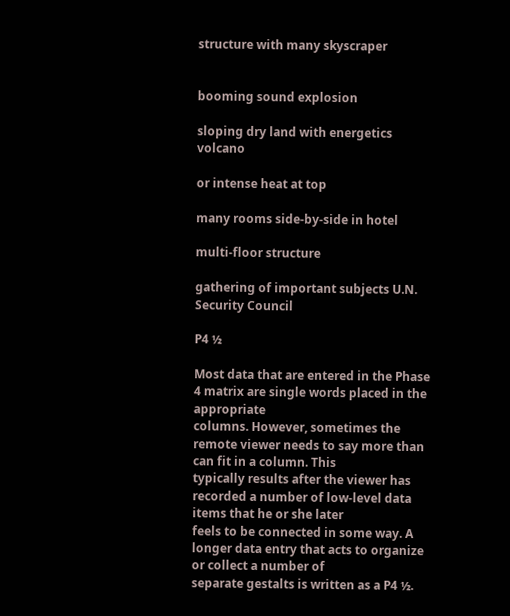structure with many skyscraper


booming sound explosion

sloping dry land with energetics volcano

or intense heat at top

many rooms side-by-side in hotel

multi-floor structure

gathering of important subjects U.N. Security Council

P4 ½

Most data that are entered in the Phase 4 matrix are single words placed in the appropriate
columns. However, sometimes the remote viewer needs to say more than can fit in a column. This
typically results after the viewer has recorded a number of low-level data items that he or she later
feels to be connected in some way. A longer data entry that acts to organize or collect a number of
separate gestalts is written as a P4 ½.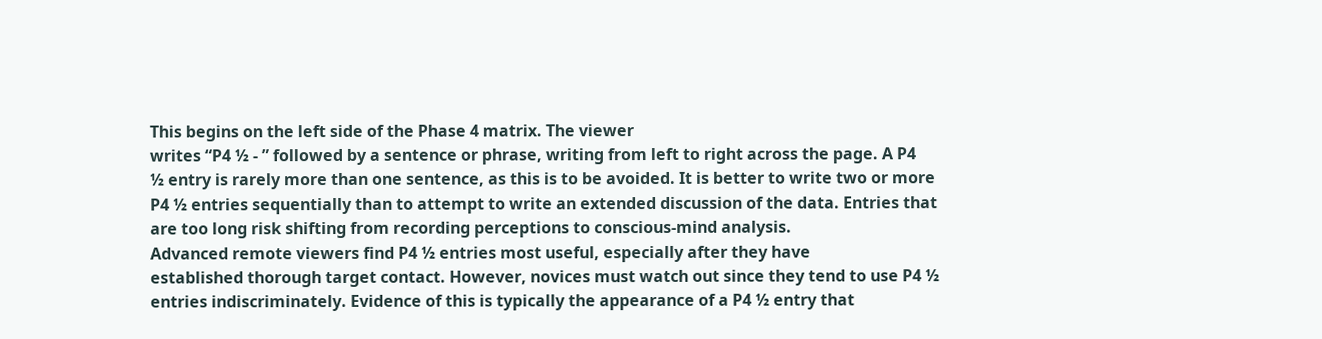This begins on the left side of the Phase 4 matrix. The viewer
writes “P4 ½ - ” followed by a sentence or phrase, writing from left to right across the page. A P4
½ entry is rarely more than one sentence, as this is to be avoided. It is better to write two or more
P4 ½ entries sequentially than to attempt to write an extended discussion of the data. Entries that
are too long risk shifting from recording perceptions to conscious-mind analysis.
Advanced remote viewers find P4 ½ entries most useful, especially after they have
established thorough target contact. However, novices must watch out since they tend to use P4 ½
entries indiscriminately. Evidence of this is typically the appearance of a P4 ½ entry that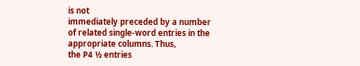is not
immediately preceded by a number of related single-word entries in the appropriate columns. Thus,
the P4 ½ entries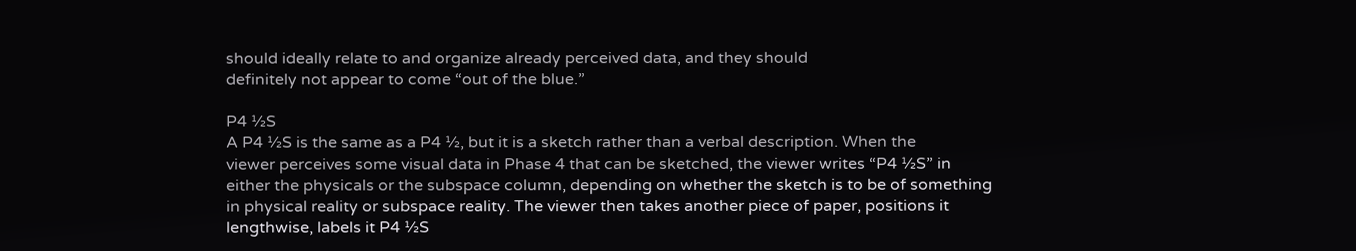should ideally relate to and organize already perceived data, and they should
definitely not appear to come “out of the blue.”

P4 ½S
A P4 ½S is the same as a P4 ½, but it is a sketch rather than a verbal description. When the
viewer perceives some visual data in Phase 4 that can be sketched, the viewer writes “P4 ½S” in
either the physicals or the subspace column, depending on whether the sketch is to be of something
in physical reality or subspace reality. The viewer then takes another piece of paper, positions it
lengthwise, labels it P4 ½S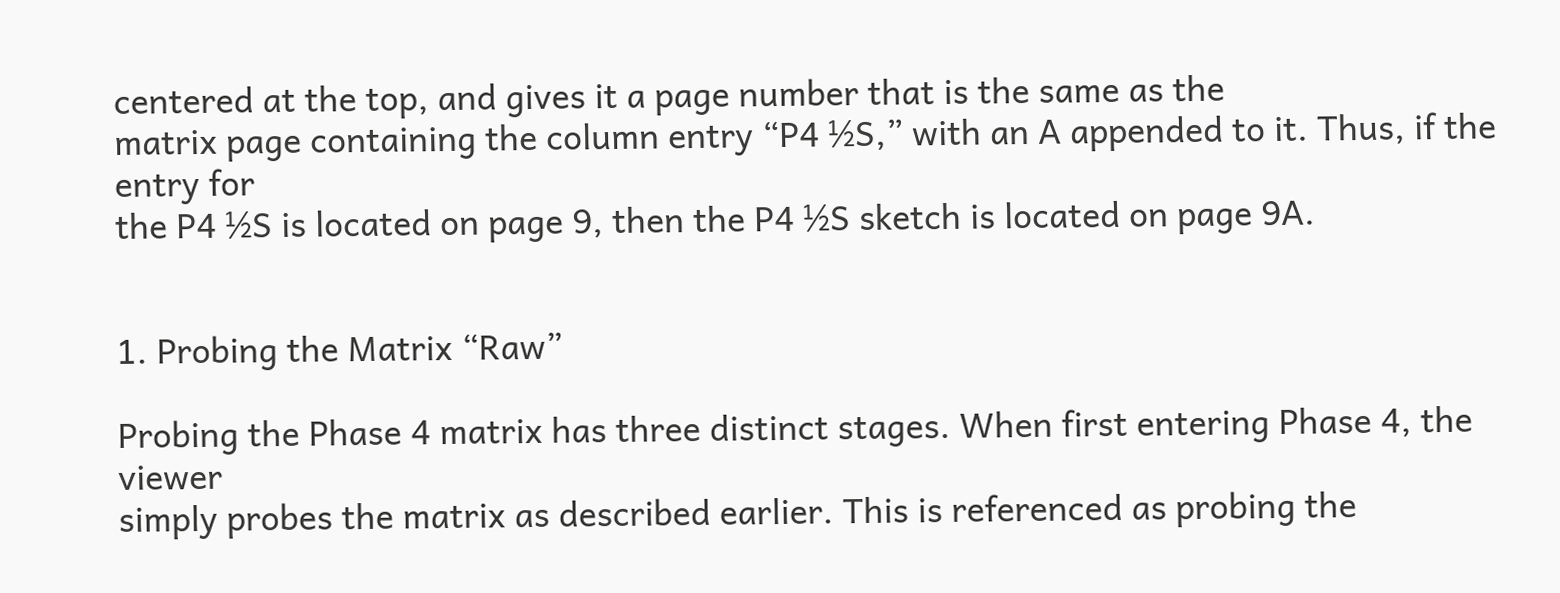centered at the top, and gives it a page number that is the same as the
matrix page containing the column entry “P4 ½S,” with an A appended to it. Thus, if the entry for
the P4 ½S is located on page 9, then the P4 ½S sketch is located on page 9A.


1. Probing the Matrix “Raw”

Probing the Phase 4 matrix has three distinct stages. When first entering Phase 4, the viewer
simply probes the matrix as described earlier. This is referenced as probing the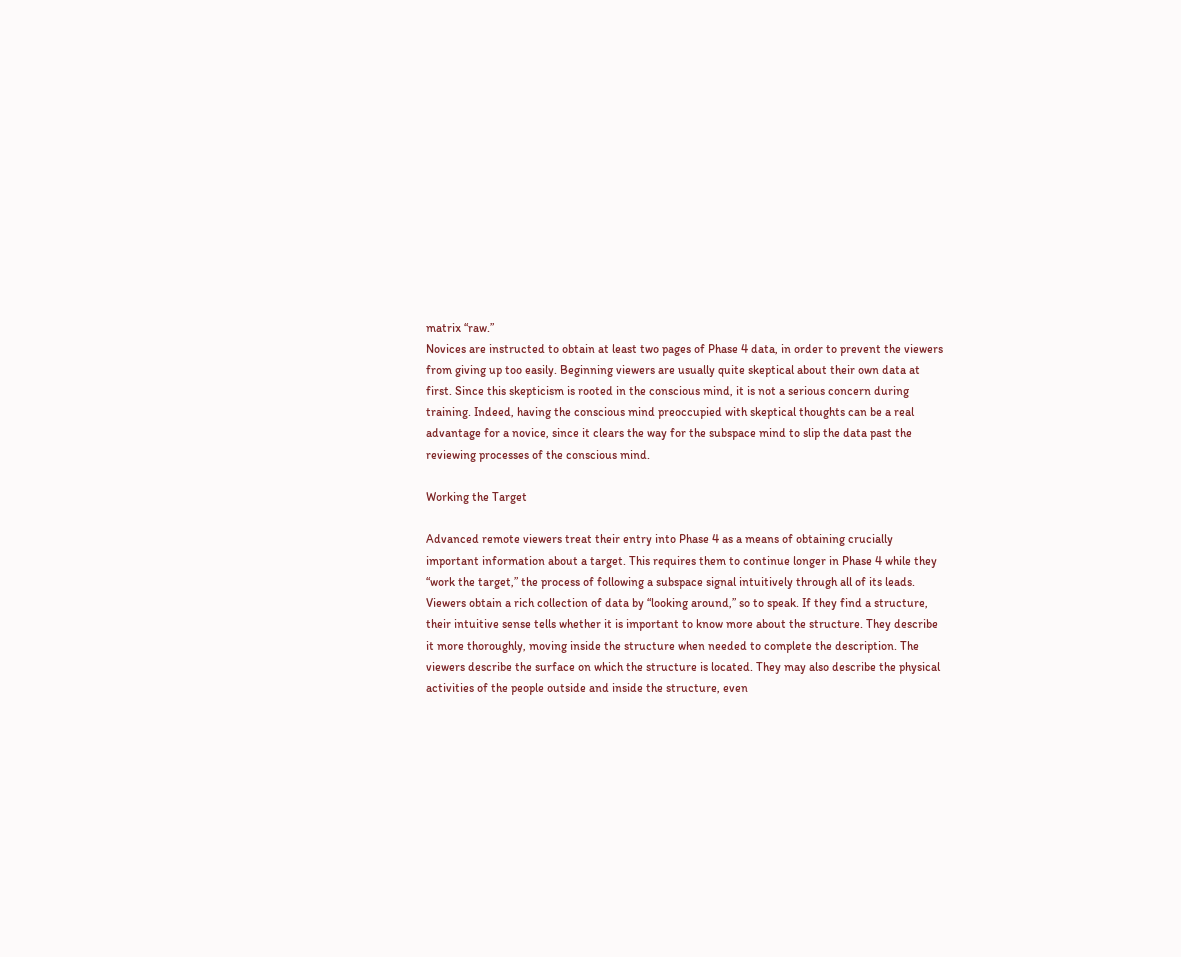matrix “raw.”
Novices are instructed to obtain at least two pages of Phase 4 data, in order to prevent the viewers
from giving up too easily. Beginning viewers are usually quite skeptical about their own data at
first. Since this skepticism is rooted in the conscious mind, it is not a serious concern during
training. Indeed, having the conscious mind preoccupied with skeptical thoughts can be a real
advantage for a novice, since it clears the way for the subspace mind to slip the data past the
reviewing processes of the conscious mind.

Working the Target

Advanced remote viewers treat their entry into Phase 4 as a means of obtaining crucially
important information about a target. This requires them to continue longer in Phase 4 while they
“work the target,” the process of following a subspace signal intuitively through all of its leads.
Viewers obtain a rich collection of data by “looking around,” so to speak. If they find a structure,
their intuitive sense tells whether it is important to know more about the structure. They describe
it more thoroughly, moving inside the structure when needed to complete the description. The
viewers describe the surface on which the structure is located. They may also describe the physical
activities of the people outside and inside the structure, even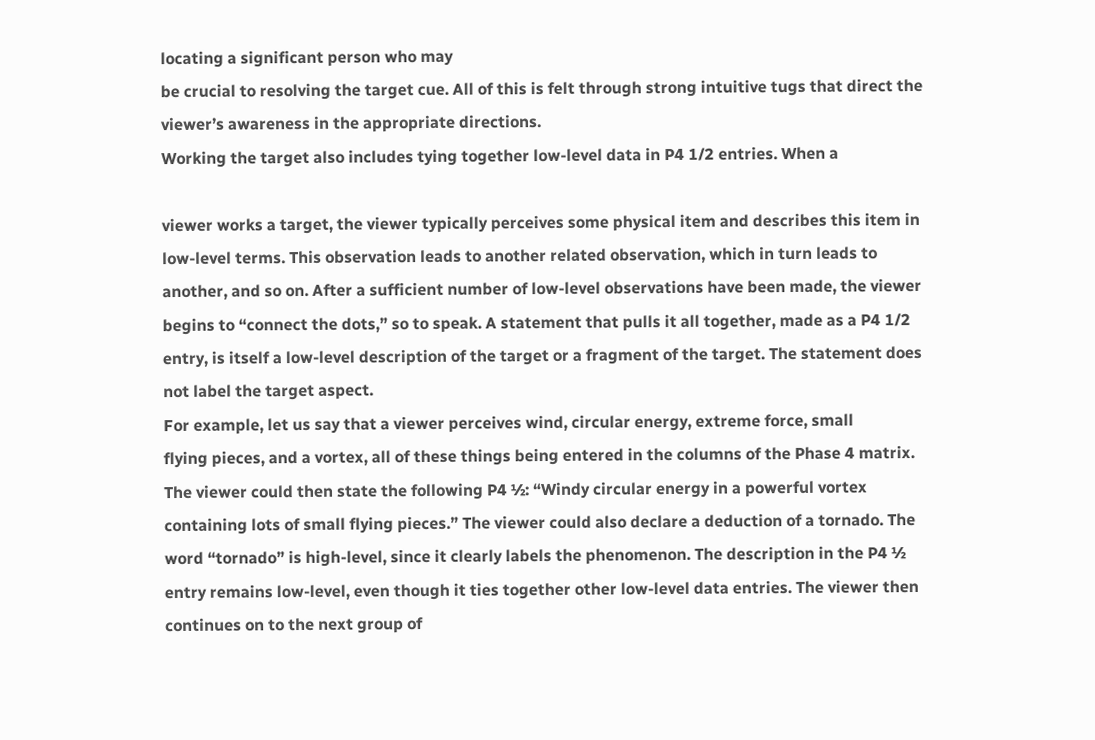locating a significant person who may
be crucial to resolving the target cue. All of this is felt through strong intuitive tugs that direct the
viewer’s awareness in the appropriate directions.
Working the target also includes tying together low-level data in P4 1/2 entries. When a

viewer works a target, the viewer typically perceives some physical item and describes this item in
low-level terms. This observation leads to another related observation, which in turn leads to
another, and so on. After a sufficient number of low-level observations have been made, the viewer
begins to “connect the dots,” so to speak. A statement that pulls it all together, made as a P4 1/2
entry, is itself a low-level description of the target or a fragment of the target. The statement does
not label the target aspect.
For example, let us say that a viewer perceives wind, circular energy, extreme force, small
flying pieces, and a vortex, all of these things being entered in the columns of the Phase 4 matrix.
The viewer could then state the following P4 ½: “Windy circular energy in a powerful vortex
containing lots of small flying pieces.” The viewer could also declare a deduction of a tornado. The
word “tornado” is high-level, since it clearly labels the phenomenon. The description in the P4 ½
entry remains low-level, even though it ties together other low-level data entries. The viewer then
continues on to the next group of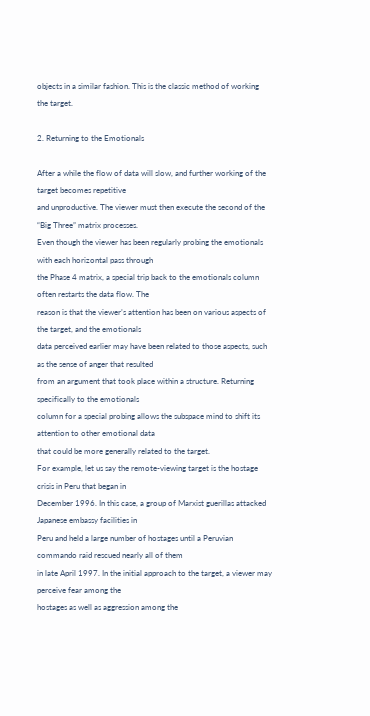objects in a similar fashion. This is the classic method of working
the target.

2. Returning to the Emotionals

After a while the flow of data will slow, and further working of the target becomes repetitive
and unproductive. The viewer must then execute the second of the “Big Three” matrix processes.
Even though the viewer has been regularly probing the emotionals with each horizontal pass through
the Phase 4 matrix, a special trip back to the emotionals column often restarts the data flow. The
reason is that the viewer’s attention has been on various aspects of the target, and the emotionals
data perceived earlier may have been related to those aspects, such as the sense of anger that resulted
from an argument that took place within a structure. Returning specifically to the emotionals
column for a special probing allows the subspace mind to shift its attention to other emotional data
that could be more generally related to the target.
For example, let us say the remote-viewing target is the hostage crisis in Peru that began in
December 1996. In this case, a group of Marxist guerillas attacked Japanese embassy facilities in
Peru and held a large number of hostages until a Peruvian commando raid rescued nearly all of them
in late April 1997. In the initial approach to the target, a viewer may perceive fear among the
hostages as well as aggression among the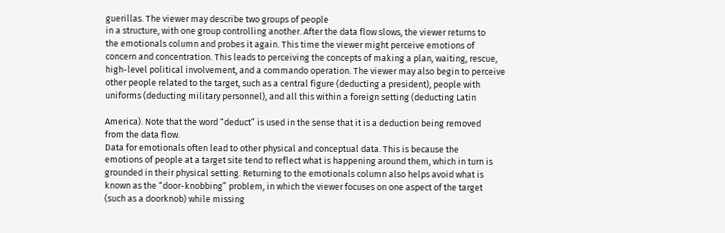guerillas. The viewer may describe two groups of people
in a structure, with one group controlling another. After the data flow slows, the viewer returns to
the emotionals column and probes it again. This time the viewer might perceive emotions of
concern and concentration. This leads to perceiving the concepts of making a plan, waiting, rescue,
high-level political involvement, and a commando operation. The viewer may also begin to perceive
other people related to the target, such as a central figure (deducting a president), people with
uniforms (deducting military personnel), and all this within a foreign setting (deducting Latin

America). Note that the word “deduct” is used in the sense that it is a deduction being removed
from the data flow.
Data for emotionals often lead to other physical and conceptual data. This is because the
emotions of people at a target site tend to reflect what is happening around them, which in turn is
grounded in their physical setting. Returning to the emotionals column also helps avoid what is
known as the “door-knobbing” problem, in which the viewer focuses on one aspect of the target
(such as a doorknob) while missing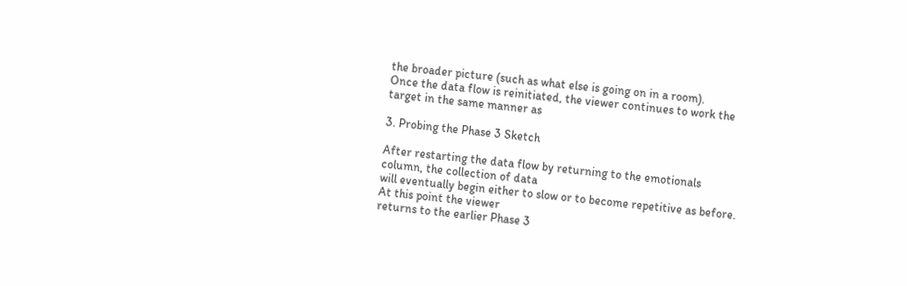the broader picture (such as what else is going on in a room).
Once the data flow is reinitiated, the viewer continues to work the target in the same manner as

3. Probing the Phase 3 Sketch

After restarting the data flow by returning to the emotionals column, the collection of data
will eventually begin either to slow or to become repetitive as before. At this point the viewer
returns to the earlier Phase 3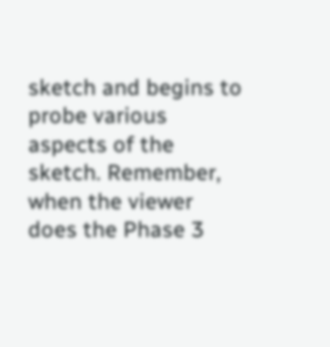sketch and begins to probe various aspects of the sketch. Remember,
when the viewer does the Phase 3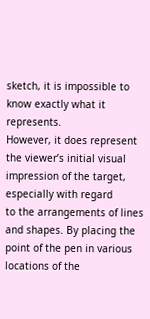sketch, it is impossible to know exactly what it represents.
However, it does represent the viewer’s initial visual impression of the target, especially with regard
to the arrangements of lines and shapes. By placing the point of the pen in various locations of the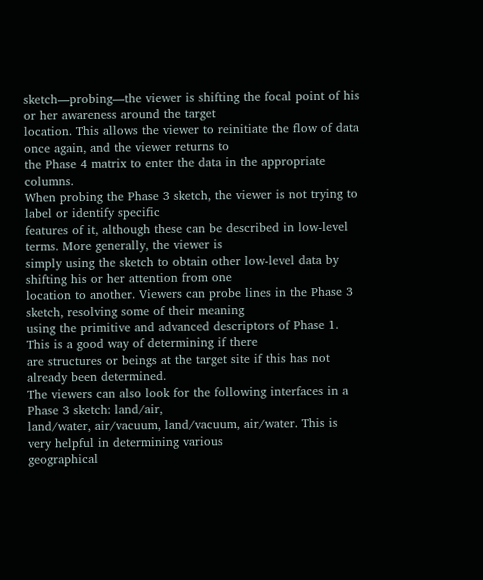sketch—probing—the viewer is shifting the focal point of his or her awareness around the target
location. This allows the viewer to reinitiate the flow of data once again, and the viewer returns to
the Phase 4 matrix to enter the data in the appropriate columns.
When probing the Phase 3 sketch, the viewer is not trying to label or identify specific
features of it, although these can be described in low-level terms. More generally, the viewer is
simply using the sketch to obtain other low-level data by shifting his or her attention from one
location to another. Viewers can probe lines in the Phase 3 sketch, resolving some of their meaning
using the primitive and advanced descriptors of Phase 1. This is a good way of determining if there
are structures or beings at the target site if this has not already been determined.
The viewers can also look for the following interfaces in a Phase 3 sketch: land/air,
land/water, air/vacuum, land/vacuum, air/water. This is very helpful in determining various
geographical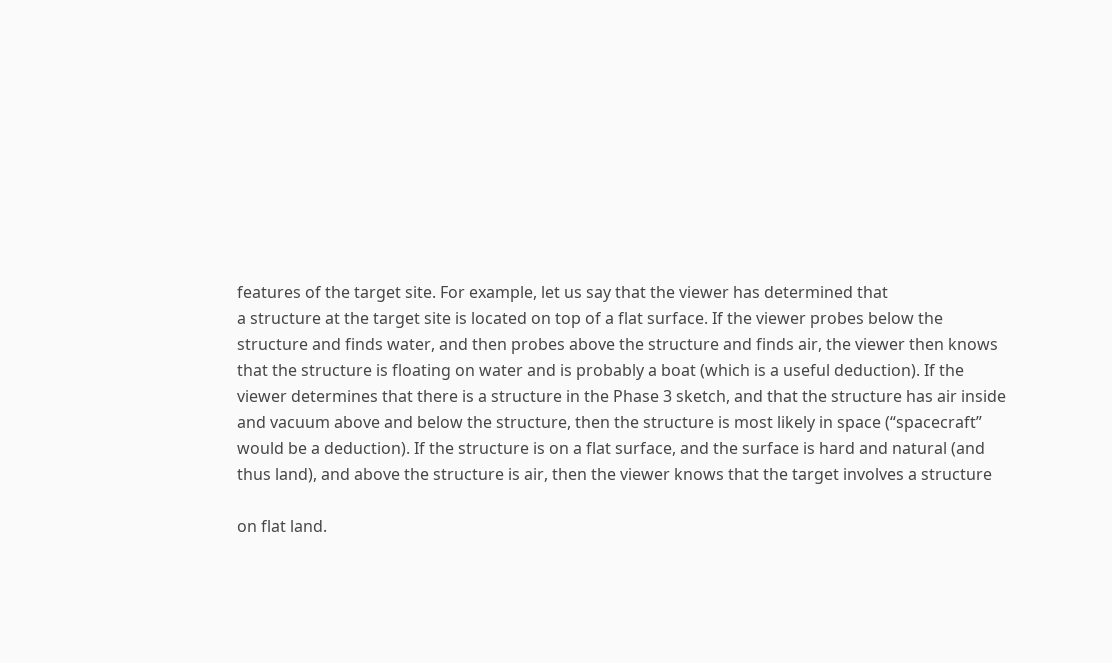features of the target site. For example, let us say that the viewer has determined that
a structure at the target site is located on top of a flat surface. If the viewer probes below the
structure and finds water, and then probes above the structure and finds air, the viewer then knows
that the structure is floating on water and is probably a boat (which is a useful deduction). If the
viewer determines that there is a structure in the Phase 3 sketch, and that the structure has air inside
and vacuum above and below the structure, then the structure is most likely in space (“spacecraft”
would be a deduction). If the structure is on a flat surface, and the surface is hard and natural (and
thus land), and above the structure is air, then the viewer knows that the target involves a structure

on flat land.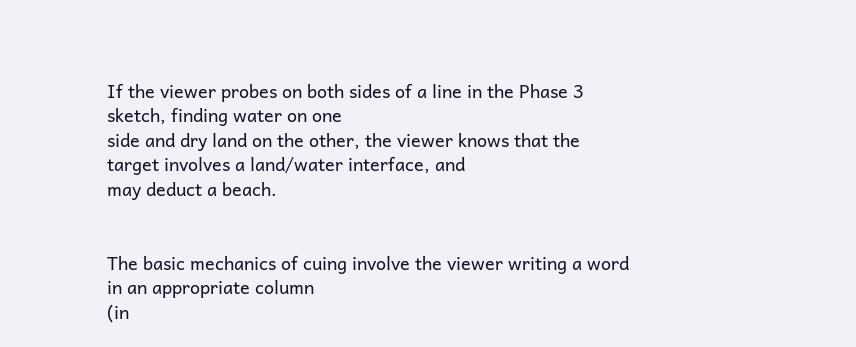If the viewer probes on both sides of a line in the Phase 3 sketch, finding water on one
side and dry land on the other, the viewer knows that the target involves a land/water interface, and
may deduct a beach.


The basic mechanics of cuing involve the viewer writing a word in an appropriate column
(in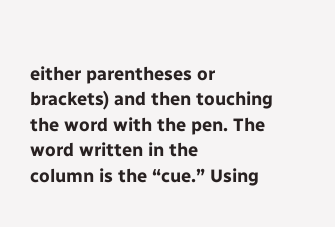either parentheses or brackets) and then touching the word with the pen. The word written in the
column is the “cue.” Using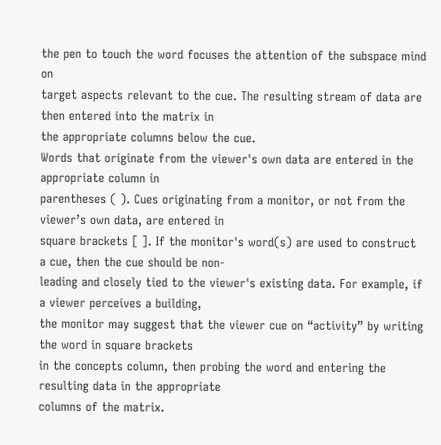the pen to touch the word focuses the attention of the subspace mind on
target aspects relevant to the cue. The resulting stream of data are then entered into the matrix in
the appropriate columns below the cue.
Words that originate from the viewer's own data are entered in the appropriate column in
parentheses ( ). Cues originating from a monitor, or not from the viewer’s own data, are entered in
square brackets [ ]. If the monitor's word(s) are used to construct a cue, then the cue should be non-
leading and closely tied to the viewer's existing data. For example, if a viewer perceives a building,
the monitor may suggest that the viewer cue on “activity” by writing the word in square brackets
in the concepts column, then probing the word and entering the resulting data in the appropriate
columns of the matrix.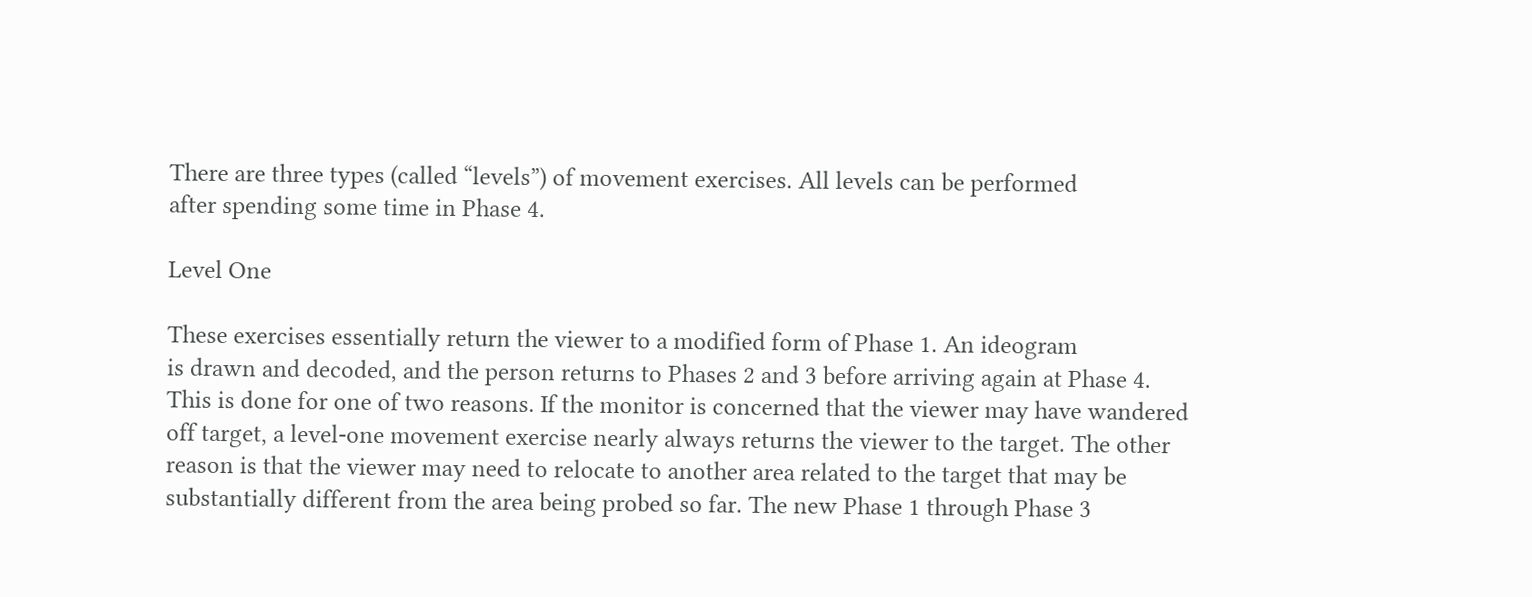There are three types (called “levels”) of movement exercises. All levels can be performed
after spending some time in Phase 4.

Level One

These exercises essentially return the viewer to a modified form of Phase 1. An ideogram
is drawn and decoded, and the person returns to Phases 2 and 3 before arriving again at Phase 4.
This is done for one of two reasons. If the monitor is concerned that the viewer may have wandered
off target, a level-one movement exercise nearly always returns the viewer to the target. The other
reason is that the viewer may need to relocate to another area related to the target that may be
substantially different from the area being probed so far. The new Phase 1 through Phase 3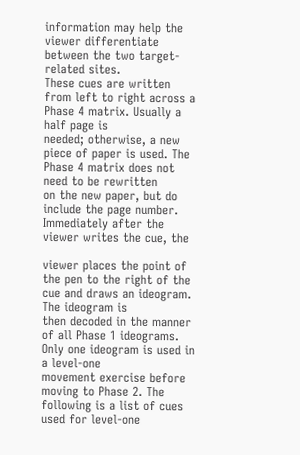information may help the viewer differentiate between the two target-related sites.
These cues are written from left to right across a Phase 4 matrix. Usually a half page is
needed; otherwise, a new piece of paper is used. The Phase 4 matrix does not need to be rewritten
on the new paper, but do include the page number. Immediately after the viewer writes the cue, the

viewer places the point of the pen to the right of the cue and draws an ideogram. The ideogram is
then decoded in the manner of all Phase 1 ideograms. Only one ideogram is used in a level-one
movement exercise before moving to Phase 2. The following is a list of cues used for level-one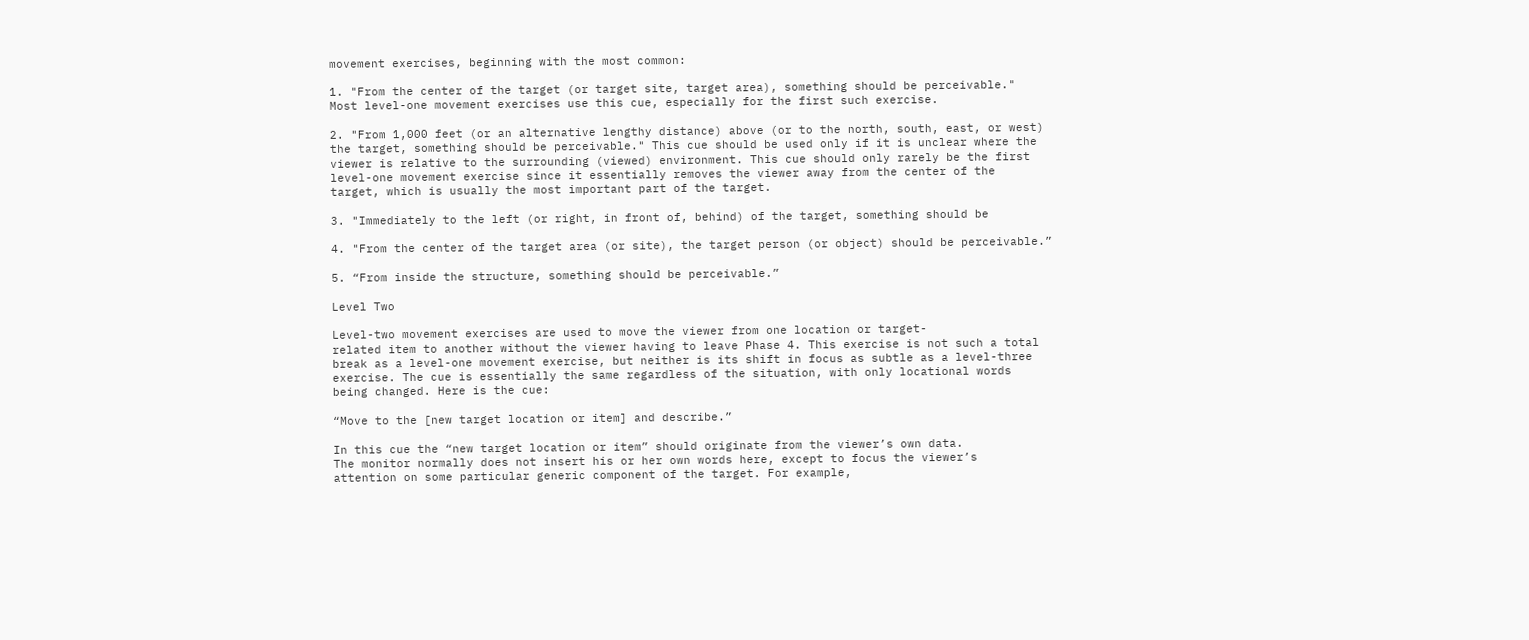movement exercises, beginning with the most common:

1. "From the center of the target (or target site, target area), something should be perceivable."
Most level-one movement exercises use this cue, especially for the first such exercise.

2. "From 1,000 feet (or an alternative lengthy distance) above (or to the north, south, east, or west)
the target, something should be perceivable." This cue should be used only if it is unclear where the
viewer is relative to the surrounding (viewed) environment. This cue should only rarely be the first
level-one movement exercise since it essentially removes the viewer away from the center of the
target, which is usually the most important part of the target.

3. "Immediately to the left (or right, in front of, behind) of the target, something should be

4. "From the center of the target area (or site), the target person (or object) should be perceivable.”

5. “From inside the structure, something should be perceivable.”

Level Two

Level-two movement exercises are used to move the viewer from one location or target-
related item to another without the viewer having to leave Phase 4. This exercise is not such a total
break as a level-one movement exercise, but neither is its shift in focus as subtle as a level-three
exercise. The cue is essentially the same regardless of the situation, with only locational words
being changed. Here is the cue:

“Move to the [new target location or item] and describe.”

In this cue the “new target location or item” should originate from the viewer’s own data.
The monitor normally does not insert his or her own words here, except to focus the viewer’s
attention on some particular generic component of the target. For example,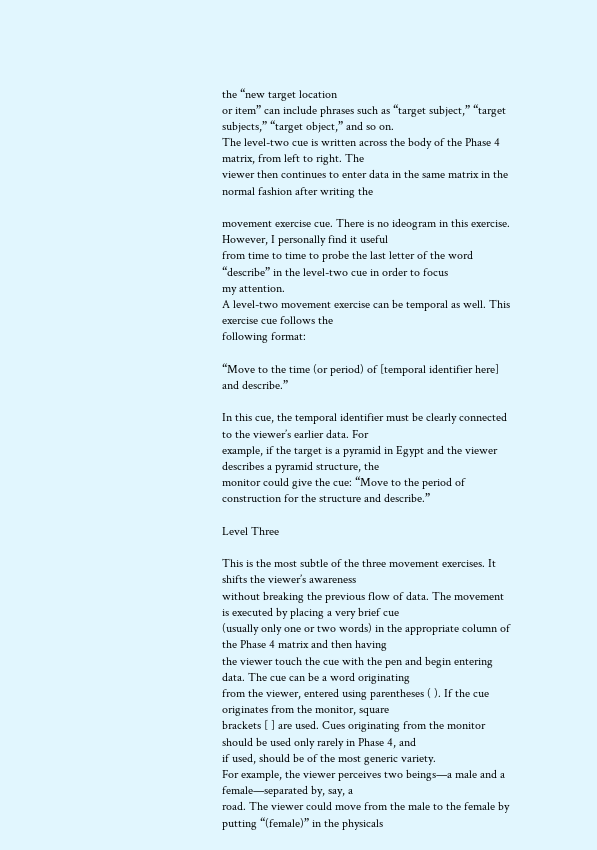the “new target location
or item” can include phrases such as “target subject,” “target subjects,” “target object,” and so on.
The level-two cue is written across the body of the Phase 4 matrix, from left to right. The
viewer then continues to enter data in the same matrix in the normal fashion after writing the

movement exercise cue. There is no ideogram in this exercise. However, I personally find it useful
from time to time to probe the last letter of the word “describe” in the level-two cue in order to focus
my attention.
A level-two movement exercise can be temporal as well. This exercise cue follows the
following format:

“Move to the time (or period) of [temporal identifier here] and describe.”

In this cue, the temporal identifier must be clearly connected to the viewer’s earlier data. For
example, if the target is a pyramid in Egypt and the viewer describes a pyramid structure, the
monitor could give the cue: “Move to the period of construction for the structure and describe.”

Level Three

This is the most subtle of the three movement exercises. It shifts the viewer’s awareness
without breaking the previous flow of data. The movement is executed by placing a very brief cue
(usually only one or two words) in the appropriate column of the Phase 4 matrix and then having
the viewer touch the cue with the pen and begin entering data. The cue can be a word originating
from the viewer, entered using parentheses ( ). If the cue originates from the monitor, square
brackets [ ] are used. Cues originating from the monitor should be used only rarely in Phase 4, and
if used, should be of the most generic variety.
For example, the viewer perceives two beings—a male and a female—separated by, say, a
road. The viewer could move from the male to the female by putting “(female)” in the physicals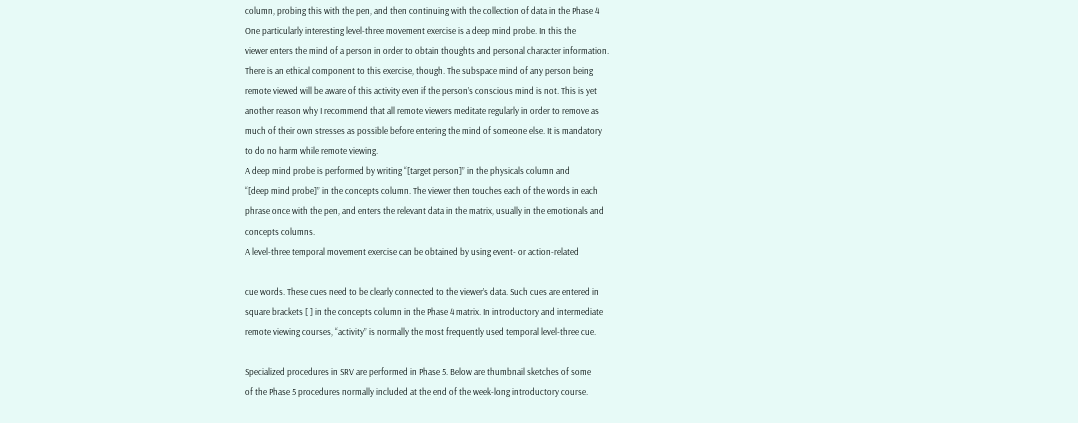column, probing this with the pen, and then continuing with the collection of data in the Phase 4
One particularly interesting level-three movement exercise is a deep mind probe. In this the
viewer enters the mind of a person in order to obtain thoughts and personal character information.
There is an ethical component to this exercise, though. The subspace mind of any person being
remote viewed will be aware of this activity even if the person’s conscious mind is not. This is yet
another reason why I recommend that all remote viewers meditate regularly in order to remove as
much of their own stresses as possible before entering the mind of someone else. It is mandatory
to do no harm while remote viewing.
A deep mind probe is performed by writing “[target person]” in the physicals column and
“[deep mind probe]” in the concepts column. The viewer then touches each of the words in each
phrase once with the pen, and enters the relevant data in the matrix, usually in the emotionals and
concepts columns.
A level-three temporal movement exercise can be obtained by using event- or action-related

cue words. These cues need to be clearly connected to the viewer’s data. Such cues are entered in
square brackets [ ] in the concepts column in the Phase 4 matrix. In introductory and intermediate
remote viewing courses, “activity” is normally the most frequently used temporal level-three cue.

Specialized procedures in SRV are performed in Phase 5. Below are thumbnail sketches of some
of the Phase 5 procedures normally included at the end of the week-long introductory course.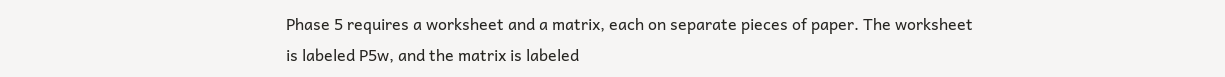Phase 5 requires a worksheet and a matrix, each on separate pieces of paper. The worksheet
is labeled P5w, and the matrix is labeled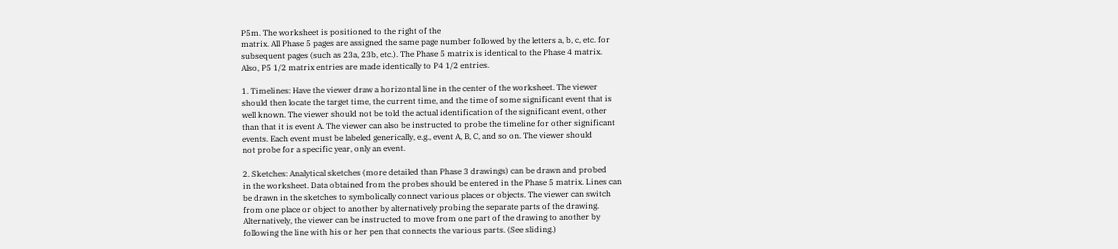P5m. The worksheet is positioned to the right of the
matrix. All Phase 5 pages are assigned the same page number followed by the letters a, b, c, etc. for
subsequent pages (such as 23a, 23b, etc.). The Phase 5 matrix is identical to the Phase 4 matrix.
Also, P5 1/2 matrix entries are made identically to P4 1/2 entries.

1. Timelines: Have the viewer draw a horizontal line in the center of the worksheet. The viewer
should then locate the target time, the current time, and the time of some significant event that is
well known. The viewer should not be told the actual identification of the significant event, other
than that it is event A. The viewer can also be instructed to probe the timeline for other significant
events. Each event must be labeled generically, e.g., event A, B, C, and so on. The viewer should
not probe for a specific year, only an event.

2. Sketches: Analytical sketches (more detailed than Phase 3 drawings) can be drawn and probed
in the worksheet. Data obtained from the probes should be entered in the Phase 5 matrix. Lines can
be drawn in the sketches to symbolically connect various places or objects. The viewer can switch
from one place or object to another by alternatively probing the separate parts of the drawing.
Alternatively, the viewer can be instructed to move from one part of the drawing to another by
following the line with his or her pen that connects the various parts. (See sliding.)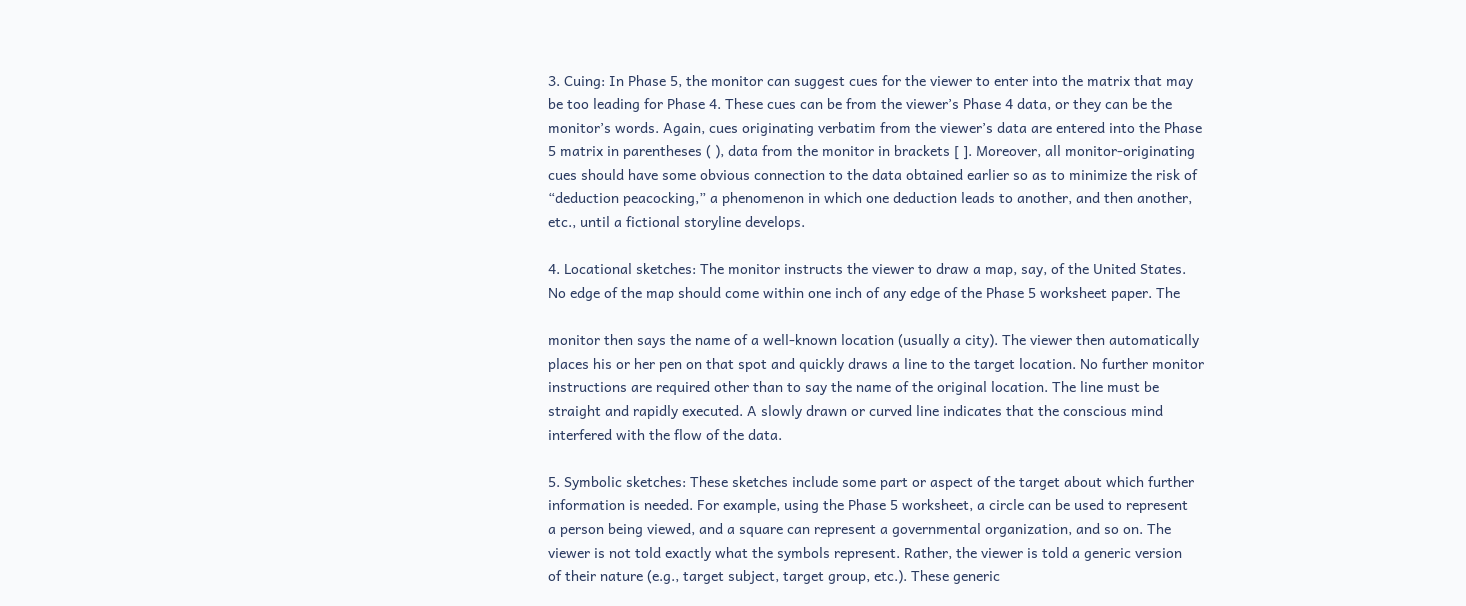3. Cuing: In Phase 5, the monitor can suggest cues for the viewer to enter into the matrix that may
be too leading for Phase 4. These cues can be from the viewer’s Phase 4 data, or they can be the
monitor’s words. Again, cues originating verbatim from the viewer’s data are entered into the Phase
5 matrix in parentheses ( ), data from the monitor in brackets [ ]. Moreover, all monitor-originating
cues should have some obvious connection to the data obtained earlier so as to minimize the risk of
“deduction peacocking,” a phenomenon in which one deduction leads to another, and then another,
etc., until a fictional storyline develops.

4. Locational sketches: The monitor instructs the viewer to draw a map, say, of the United States.
No edge of the map should come within one inch of any edge of the Phase 5 worksheet paper. The

monitor then says the name of a well-known location (usually a city). The viewer then automatically
places his or her pen on that spot and quickly draws a line to the target location. No further monitor
instructions are required other than to say the name of the original location. The line must be
straight and rapidly executed. A slowly drawn or curved line indicates that the conscious mind
interfered with the flow of the data.

5. Symbolic sketches: These sketches include some part or aspect of the target about which further
information is needed. For example, using the Phase 5 worksheet, a circle can be used to represent
a person being viewed, and a square can represent a governmental organization, and so on. The
viewer is not told exactly what the symbols represent. Rather, the viewer is told a generic version
of their nature (e.g., target subject, target group, etc.). These generic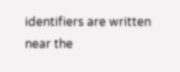identifiers are written near the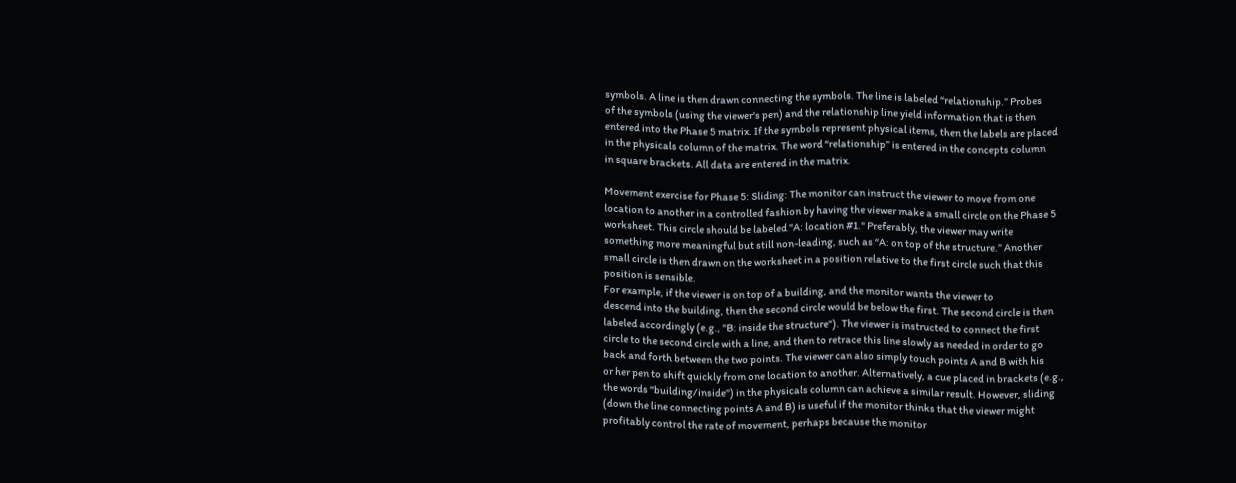symbols. A line is then drawn connecting the symbols. The line is labeled “relationship.” Probes
of the symbols (using the viewer's pen) and the relationship line yield information that is then
entered into the Phase 5 matrix. If the symbols represent physical items, then the labels are placed
in the physicals column of the matrix. The word “relationship” is entered in the concepts column
in square brackets. All data are entered in the matrix.

Movement exercise for Phase 5: Sliding: The monitor can instruct the viewer to move from one
location to another in a controlled fashion by having the viewer make a small circle on the Phase 5
worksheet. This circle should be labeled "A: location #1." Preferably, the viewer may write
something more meaningful but still non-leading, such as “A: on top of the structure.” Another
small circle is then drawn on the worksheet in a position relative to the first circle such that this
position is sensible.
For example, if the viewer is on top of a building, and the monitor wants the viewer to
descend into the building, then the second circle would be below the first. The second circle is then
labeled accordingly (e.g., "B: inside the structure"). The viewer is instructed to connect the first
circle to the second circle with a line, and then to retrace this line slowly as needed in order to go
back and forth between the two points. The viewer can also simply touch points A and B with his
or her pen to shift quickly from one location to another. Alternatively, a cue placed in brackets (e.g.,
the words "building/inside") in the physicals column can achieve a similar result. However, sliding
(down the line connecting points A and B) is useful if the monitor thinks that the viewer might
profitably control the rate of movement, perhaps because the monitor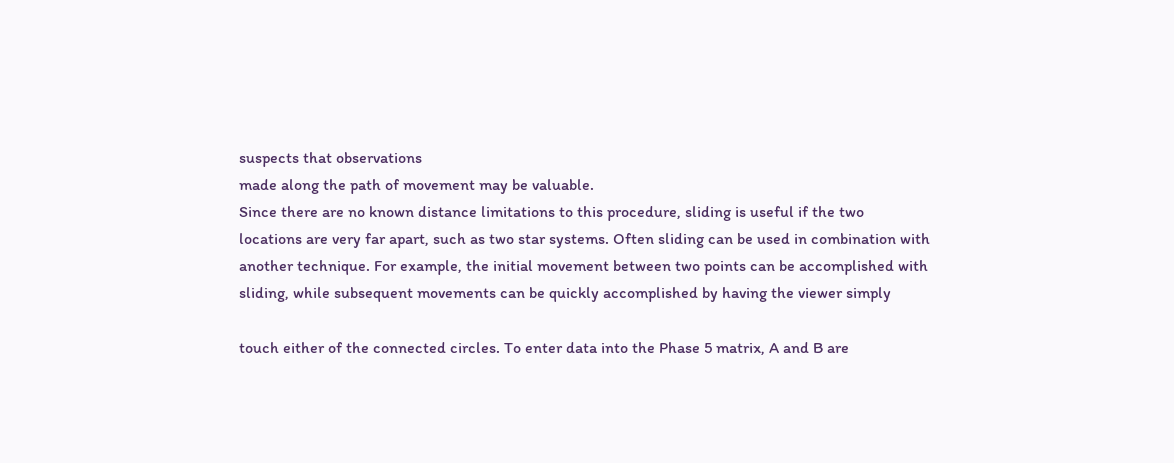suspects that observations
made along the path of movement may be valuable.
Since there are no known distance limitations to this procedure, sliding is useful if the two
locations are very far apart, such as two star systems. Often sliding can be used in combination with
another technique. For example, the initial movement between two points can be accomplished with
sliding, while subsequent movements can be quickly accomplished by having the viewer simply

touch either of the connected circles. To enter data into the Phase 5 matrix, A and B are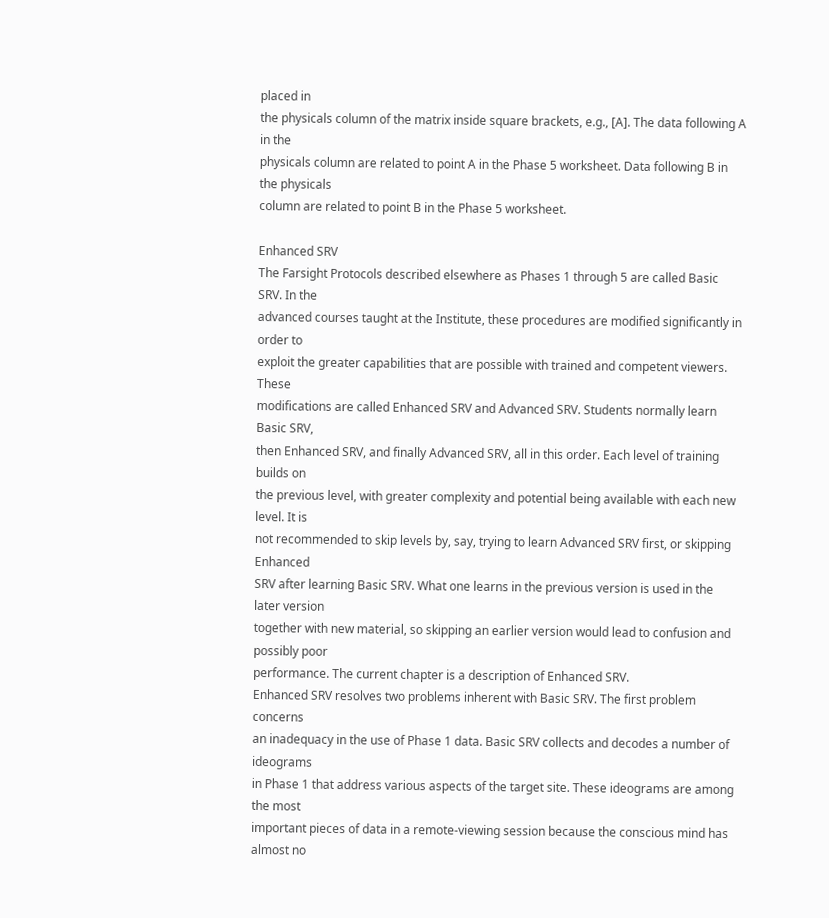placed in
the physicals column of the matrix inside square brackets, e.g., [A]. The data following A in the
physicals column are related to point A in the Phase 5 worksheet. Data following B in the physicals
column are related to point B in the Phase 5 worksheet.

Enhanced SRV
The Farsight Protocols described elsewhere as Phases 1 through 5 are called Basic SRV. In the
advanced courses taught at the Institute, these procedures are modified significantly in order to
exploit the greater capabilities that are possible with trained and competent viewers. These
modifications are called Enhanced SRV and Advanced SRV. Students normally learn Basic SRV,
then Enhanced SRV, and finally Advanced SRV, all in this order. Each level of training builds on
the previous level, with greater complexity and potential being available with each new level. It is
not recommended to skip levels by, say, trying to learn Advanced SRV first, or skipping Enhanced
SRV after learning Basic SRV. What one learns in the previous version is used in the later version
together with new material, so skipping an earlier version would lead to confusion and possibly poor
performance. The current chapter is a description of Enhanced SRV.
Enhanced SRV resolves two problems inherent with Basic SRV. The first problem concerns
an inadequacy in the use of Phase 1 data. Basic SRV collects and decodes a number of ideograms
in Phase 1 that address various aspects of the target site. These ideograms are among the most
important pieces of data in a remote-viewing session because the conscious mind has almost no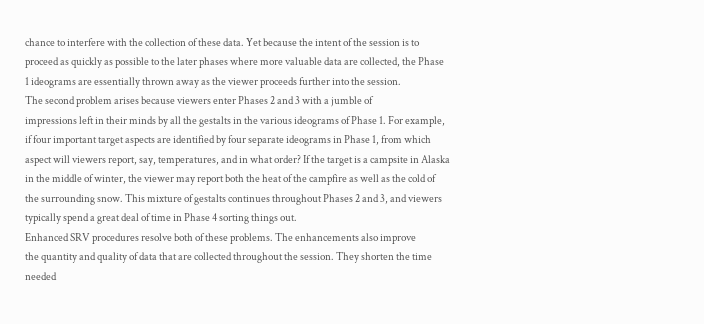chance to interfere with the collection of these data. Yet because the intent of the session is to
proceed as quickly as possible to the later phases where more valuable data are collected, the Phase
1 ideograms are essentially thrown away as the viewer proceeds further into the session.
The second problem arises because viewers enter Phases 2 and 3 with a jumble of
impressions left in their minds by all the gestalts in the various ideograms of Phase 1. For example,
if four important target aspects are identified by four separate ideograms in Phase 1, from which
aspect will viewers report, say, temperatures, and in what order? If the target is a campsite in Alaska
in the middle of winter, the viewer may report both the heat of the campfire as well as the cold of
the surrounding snow. This mixture of gestalts continues throughout Phases 2 and 3, and viewers
typically spend a great deal of time in Phase 4 sorting things out.
Enhanced SRV procedures resolve both of these problems. The enhancements also improve
the quantity and quality of data that are collected throughout the session. They shorten the time
needed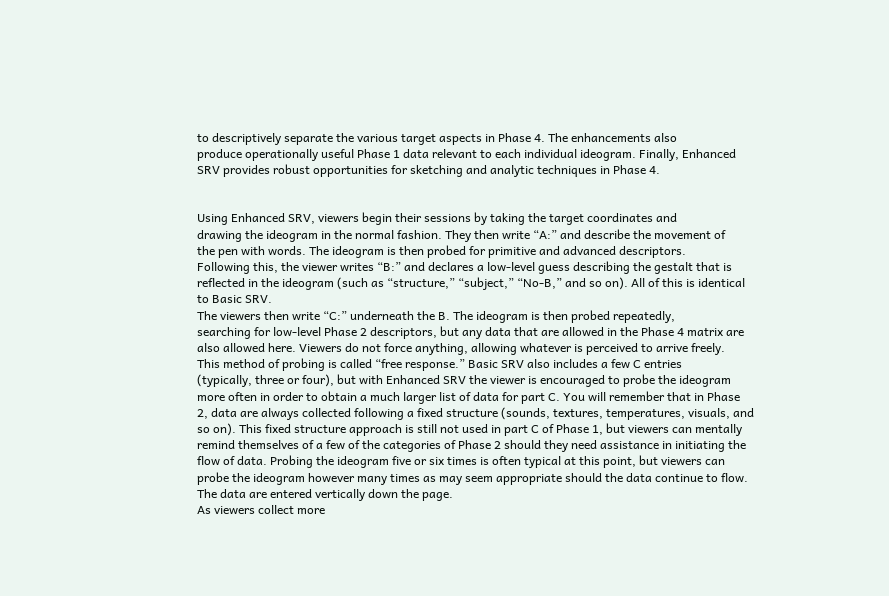to descriptively separate the various target aspects in Phase 4. The enhancements also
produce operationally useful Phase 1 data relevant to each individual ideogram. Finally, Enhanced
SRV provides robust opportunities for sketching and analytic techniques in Phase 4.


Using Enhanced SRV, viewers begin their sessions by taking the target coordinates and
drawing the ideogram in the normal fashion. They then write “A:” and describe the movement of
the pen with words. The ideogram is then probed for primitive and advanced descriptors.
Following this, the viewer writes “B:” and declares a low-level guess describing the gestalt that is
reflected in the ideogram (such as “structure,” “subject,” “No-B,” and so on). All of this is identical
to Basic SRV.
The viewers then write “C:” underneath the B. The ideogram is then probed repeatedly,
searching for low-level Phase 2 descriptors, but any data that are allowed in the Phase 4 matrix are
also allowed here. Viewers do not force anything, allowing whatever is perceived to arrive freely.
This method of probing is called “free response.” Basic SRV also includes a few C entries
(typically, three or four), but with Enhanced SRV the viewer is encouraged to probe the ideogram
more often in order to obtain a much larger list of data for part C. You will remember that in Phase
2, data are always collected following a fixed structure (sounds, textures, temperatures, visuals, and
so on). This fixed structure approach is still not used in part C of Phase 1, but viewers can mentally
remind themselves of a few of the categories of Phase 2 should they need assistance in initiating the
flow of data. Probing the ideogram five or six times is often typical at this point, but viewers can
probe the ideogram however many times as may seem appropriate should the data continue to flow.
The data are entered vertically down the page.
As viewers collect more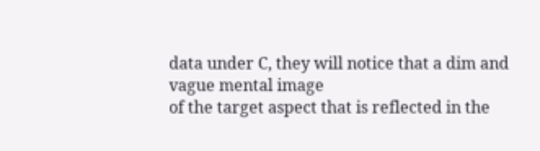data under C, they will notice that a dim and vague mental image
of the target aspect that is reflected in the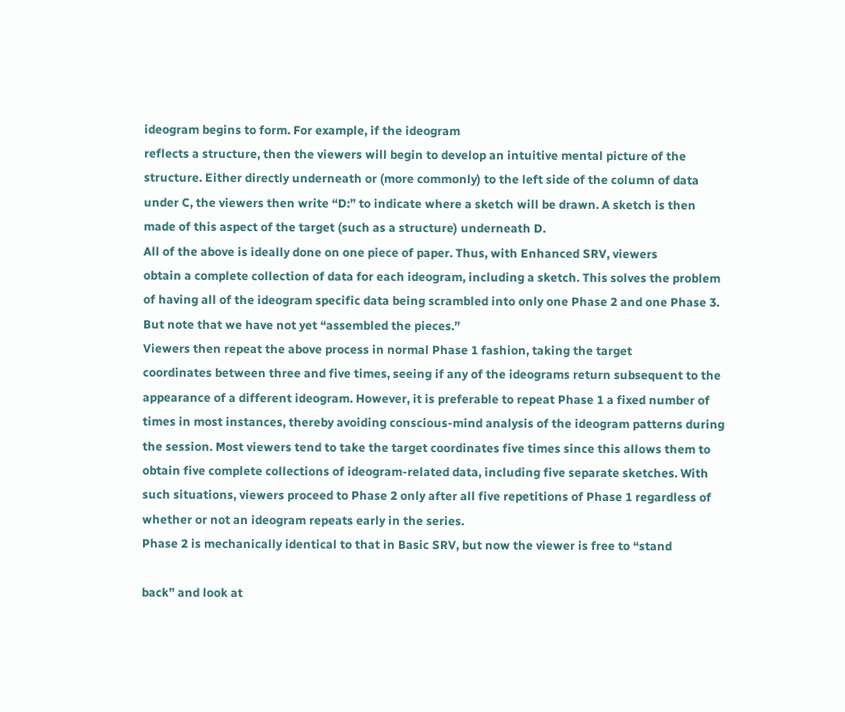ideogram begins to form. For example, if the ideogram
reflects a structure, then the viewers will begin to develop an intuitive mental picture of the
structure. Either directly underneath or (more commonly) to the left side of the column of data
under C, the viewers then write “D:” to indicate where a sketch will be drawn. A sketch is then
made of this aspect of the target (such as a structure) underneath D.
All of the above is ideally done on one piece of paper. Thus, with Enhanced SRV, viewers
obtain a complete collection of data for each ideogram, including a sketch. This solves the problem
of having all of the ideogram specific data being scrambled into only one Phase 2 and one Phase 3.
But note that we have not yet “assembled the pieces.”
Viewers then repeat the above process in normal Phase 1 fashion, taking the target
coordinates between three and five times, seeing if any of the ideograms return subsequent to the
appearance of a different ideogram. However, it is preferable to repeat Phase 1 a fixed number of
times in most instances, thereby avoiding conscious-mind analysis of the ideogram patterns during
the session. Most viewers tend to take the target coordinates five times since this allows them to
obtain five complete collections of ideogram-related data, including five separate sketches. With
such situations, viewers proceed to Phase 2 only after all five repetitions of Phase 1 regardless of
whether or not an ideogram repeats early in the series.
Phase 2 is mechanically identical to that in Basic SRV, but now the viewer is free to “stand

back” and look at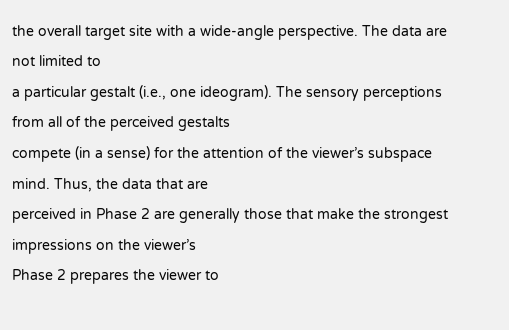the overall target site with a wide-angle perspective. The data are not limited to
a particular gestalt (i.e., one ideogram). The sensory perceptions from all of the perceived gestalts
compete (in a sense) for the attention of the viewer’s subspace mind. Thus, the data that are
perceived in Phase 2 are generally those that make the strongest impressions on the viewer’s
Phase 2 prepares the viewer to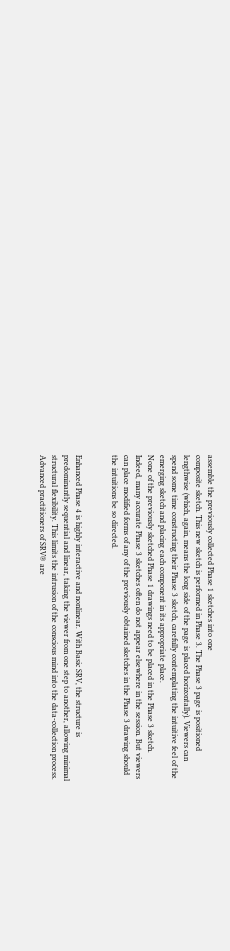assemble the previously collected Phase 1 sketches into one
composite sketch. This new sketch is performed in Phase 3. The Phase 3 page is positioned
lengthwise (which, again, means the long side of the page is placed horizontally). Viewers can
spend some time constructing their Phase 3 sketch, carefully contemplating the intuitive feel of the
emerging sketch and placing each component in its appropriate place.
None of the previously sketched Phase 1 drawings need to be placed in the Phase 3 sketch.
Indeed, many accurate Phase 3 sketches often do not appear elsewhere in the session. But viewers
can place modified forms of any of the previously obtained sketches in the Phase 3 drawing should
the intuitions be so directed.


Enhanced Phase 4 is highly interactive and nonlinear. With Basic SRV, the structure is
predominantly sequential and linear, taking the viewer from one step to another, allowing minimal
structural flexibility. This limits the intrusion of the conscious mind into the data-collection process.
Advanced practitioners of SRV® are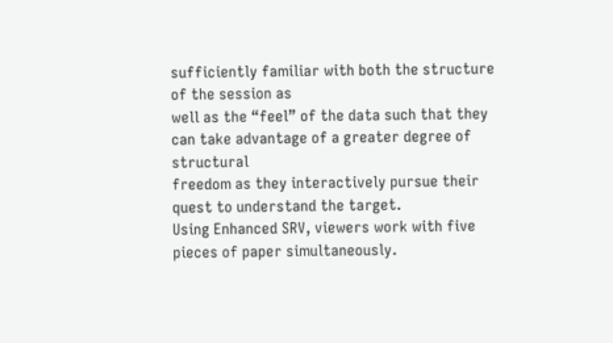sufficiently familiar with both the structure of the session as
well as the “feel” of the data such that they can take advantage of a greater degree of structural
freedom as they interactively pursue their quest to understand the target.
Using Enhanced SRV, viewers work with five pieces of paper simultaneously.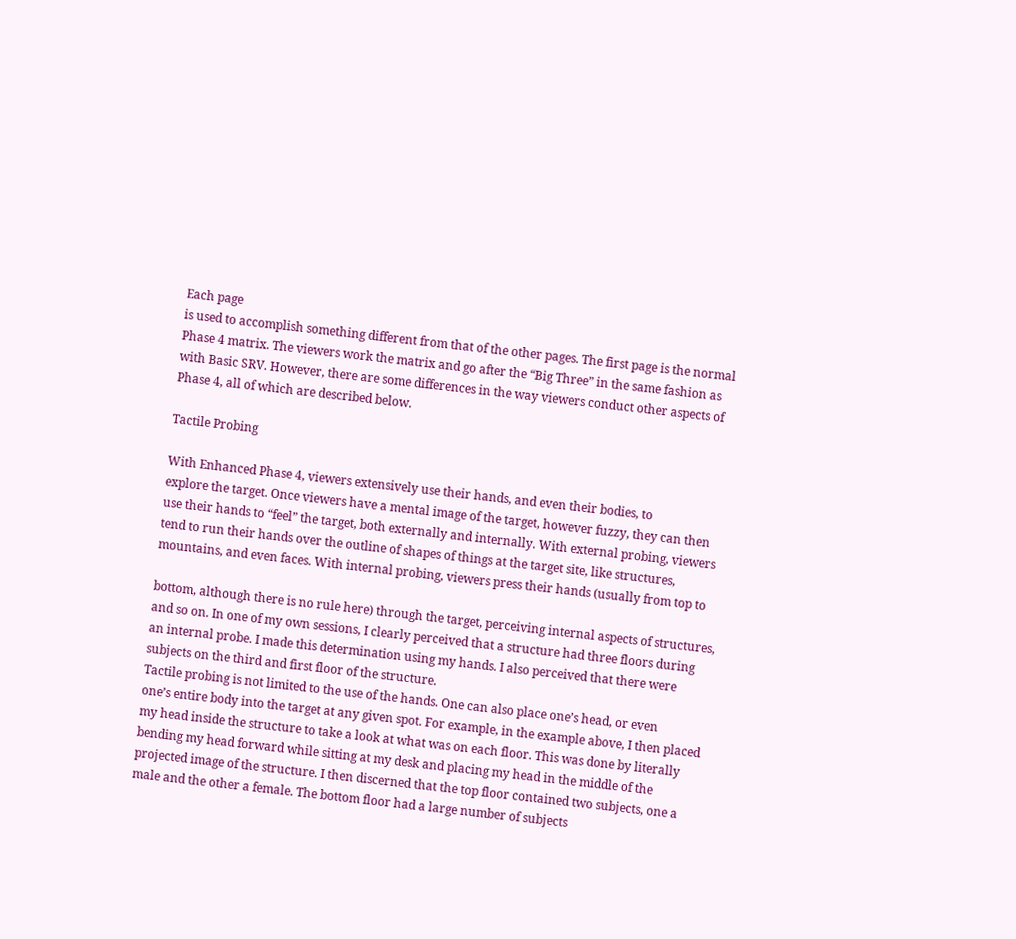Each page
is used to accomplish something different from that of the other pages. The first page is the normal
Phase 4 matrix. The viewers work the matrix and go after the “Big Three” in the same fashion as
with Basic SRV. However, there are some differences in the way viewers conduct other aspects of
Phase 4, all of which are described below.

Tactile Probing

With Enhanced Phase 4, viewers extensively use their hands, and even their bodies, to
explore the target. Once viewers have a mental image of the target, however fuzzy, they can then
use their hands to “feel” the target, both externally and internally. With external probing, viewers
tend to run their hands over the outline of shapes of things at the target site, like structures,
mountains, and even faces. With internal probing, viewers press their hands (usually from top to

bottom, although there is no rule here) through the target, perceiving internal aspects of structures,
and so on. In one of my own sessions, I clearly perceived that a structure had three floors during
an internal probe. I made this determination using my hands. I also perceived that there were
subjects on the third and first floor of the structure.
Tactile probing is not limited to the use of the hands. One can also place one’s head, or even
one’s entire body into the target at any given spot. For example, in the example above, I then placed
my head inside the structure to take a look at what was on each floor. This was done by literally
bending my head forward while sitting at my desk and placing my head in the middle of the
projected image of the structure. I then discerned that the top floor contained two subjects, one a
male and the other a female. The bottom floor had a large number of subjects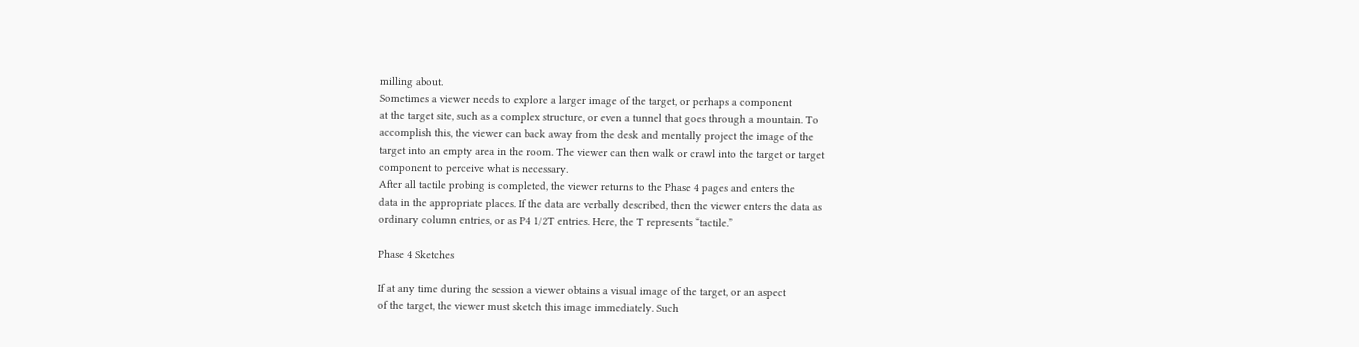milling about.
Sometimes a viewer needs to explore a larger image of the target, or perhaps a component
at the target site, such as a complex structure, or even a tunnel that goes through a mountain. To
accomplish this, the viewer can back away from the desk and mentally project the image of the
target into an empty area in the room. The viewer can then walk or crawl into the target or target
component to perceive what is necessary.
After all tactile probing is completed, the viewer returns to the Phase 4 pages and enters the
data in the appropriate places. If the data are verbally described, then the viewer enters the data as
ordinary column entries, or as P4 1/2T entries. Here, the T represents “tactile.”

Phase 4 Sketches

If at any time during the session a viewer obtains a visual image of the target, or an aspect
of the target, the viewer must sketch this image immediately. Such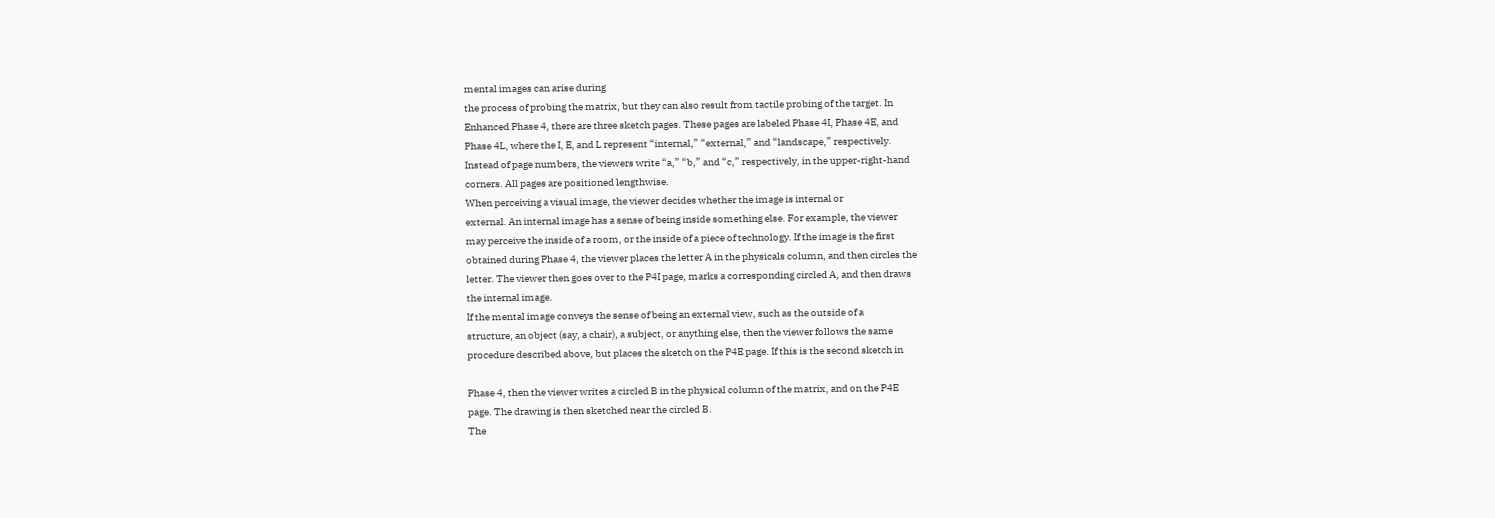mental images can arise during
the process of probing the matrix, but they can also result from tactile probing of the target. In
Enhanced Phase 4, there are three sketch pages. These pages are labeled Phase 4I, Phase 4E, and
Phase 4L, where the I, E, and L represent “internal,” “external,” and “landscape,” respectively.
Instead of page numbers, the viewers write “a,” “b,” and “c,” respectively, in the upper-right-hand
corners. All pages are positioned lengthwise.
When perceiving a visual image, the viewer decides whether the image is internal or
external. An internal image has a sense of being inside something else. For example, the viewer
may perceive the inside of a room, or the inside of a piece of technology. If the image is the first
obtained during Phase 4, the viewer places the letter A in the physicals column, and then circles the
letter. The viewer then goes over to the P4I page, marks a corresponding circled A, and then draws
the internal image.
If the mental image conveys the sense of being an external view, such as the outside of a
structure, an object (say, a chair), a subject, or anything else, then the viewer follows the same
procedure described above, but places the sketch on the P4E page. If this is the second sketch in

Phase 4, then the viewer writes a circled B in the physical column of the matrix, and on the P4E
page. The drawing is then sketched near the circled B.
The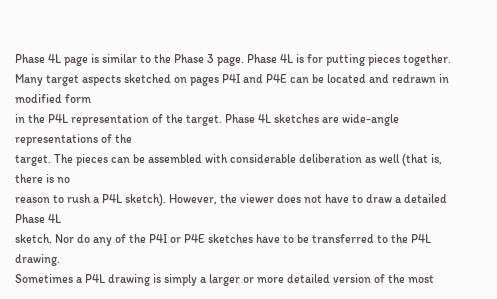Phase 4L page is similar to the Phase 3 page. Phase 4L is for putting pieces together.
Many target aspects sketched on pages P4I and P4E can be located and redrawn in modified form
in the P4L representation of the target. Phase 4L sketches are wide-angle representations of the
target. The pieces can be assembled with considerable deliberation as well (that is, there is no
reason to rush a P4L sketch). However, the viewer does not have to draw a detailed Phase 4L
sketch. Nor do any of the P4I or P4E sketches have to be transferred to the P4L drawing.
Sometimes a P4L drawing is simply a larger or more detailed version of the most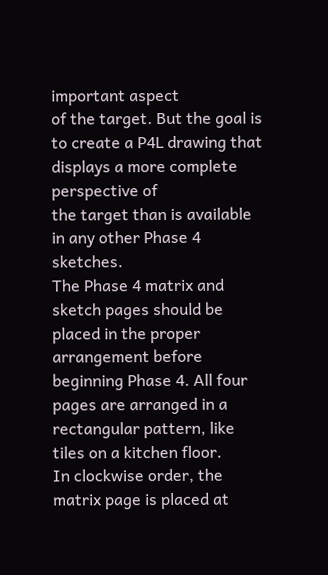important aspect
of the target. But the goal is to create a P4L drawing that displays a more complete perspective of
the target than is available in any other Phase 4 sketches.
The Phase 4 matrix and sketch pages should be placed in the proper arrangement before
beginning Phase 4. All four pages are arranged in a rectangular pattern, like tiles on a kitchen floor.
In clockwise order, the matrix page is placed at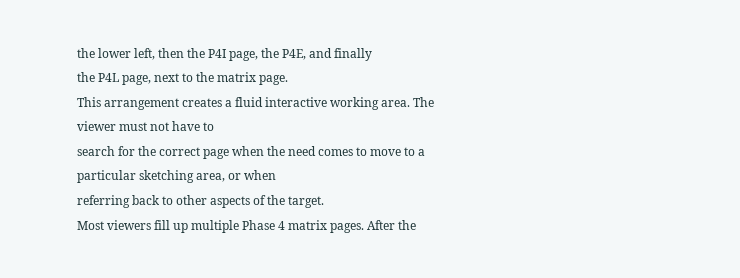the lower left, then the P4I page, the P4E, and finally
the P4L page, next to the matrix page.
This arrangement creates a fluid interactive working area. The viewer must not have to
search for the correct page when the need comes to move to a particular sketching area, or when
referring back to other aspects of the target.
Most viewers fill up multiple Phase 4 matrix pages. After the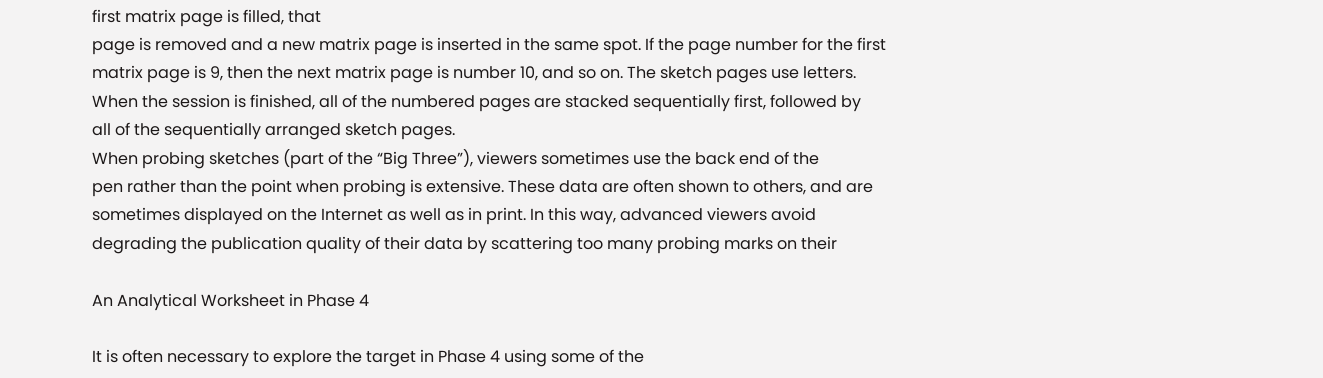first matrix page is filled, that
page is removed and a new matrix page is inserted in the same spot. If the page number for the first
matrix page is 9, then the next matrix page is number 10, and so on. The sketch pages use letters.
When the session is finished, all of the numbered pages are stacked sequentially first, followed by
all of the sequentially arranged sketch pages.
When probing sketches (part of the “Big Three”), viewers sometimes use the back end of the
pen rather than the point when probing is extensive. These data are often shown to others, and are
sometimes displayed on the Internet as well as in print. In this way, advanced viewers avoid
degrading the publication quality of their data by scattering too many probing marks on their

An Analytical Worksheet in Phase 4

It is often necessary to explore the target in Phase 4 using some of the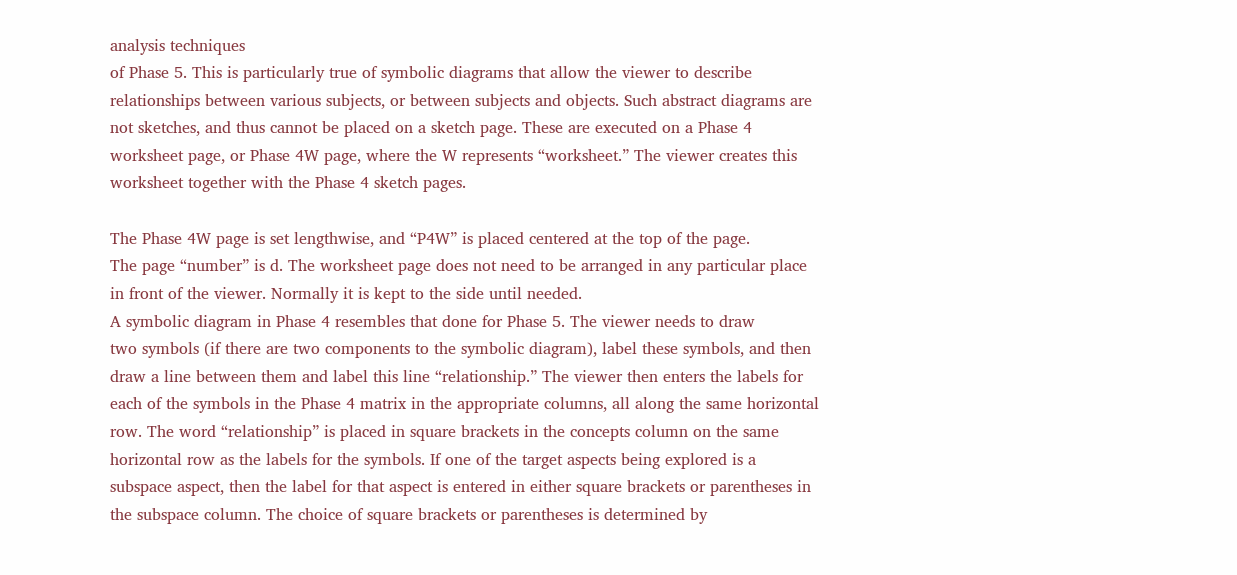analysis techniques
of Phase 5. This is particularly true of symbolic diagrams that allow the viewer to describe
relationships between various subjects, or between subjects and objects. Such abstract diagrams are
not sketches, and thus cannot be placed on a sketch page. These are executed on a Phase 4
worksheet page, or Phase 4W page, where the W represents “worksheet.” The viewer creates this
worksheet together with the Phase 4 sketch pages.

The Phase 4W page is set lengthwise, and “P4W” is placed centered at the top of the page.
The page “number” is d. The worksheet page does not need to be arranged in any particular place
in front of the viewer. Normally it is kept to the side until needed.
A symbolic diagram in Phase 4 resembles that done for Phase 5. The viewer needs to draw
two symbols (if there are two components to the symbolic diagram), label these symbols, and then
draw a line between them and label this line “relationship.” The viewer then enters the labels for
each of the symbols in the Phase 4 matrix in the appropriate columns, all along the same horizontal
row. The word “relationship” is placed in square brackets in the concepts column on the same
horizontal row as the labels for the symbols. If one of the target aspects being explored is a
subspace aspect, then the label for that aspect is entered in either square brackets or parentheses in
the subspace column. The choice of square brackets or parentheses is determined by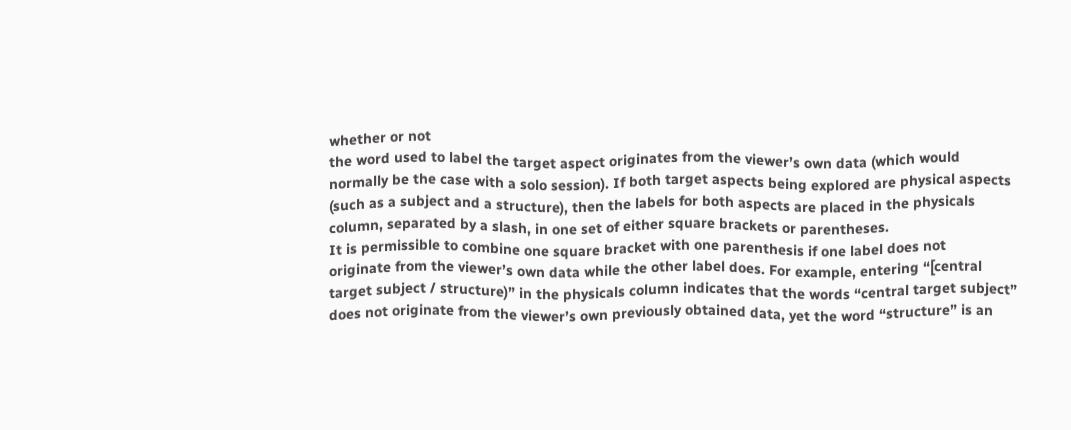whether or not
the word used to label the target aspect originates from the viewer’s own data (which would
normally be the case with a solo session). If both target aspects being explored are physical aspects
(such as a subject and a structure), then the labels for both aspects are placed in the physicals
column, separated by a slash, in one set of either square brackets or parentheses.
It is permissible to combine one square bracket with one parenthesis if one label does not
originate from the viewer’s own data while the other label does. For example, entering “[central
target subject / structure)” in the physicals column indicates that the words “central target subject”
does not originate from the viewer’s own previously obtained data, yet the word “structure” is an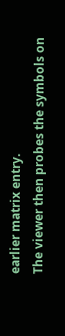earlier matrix entry.
The viewer then probes the symbols on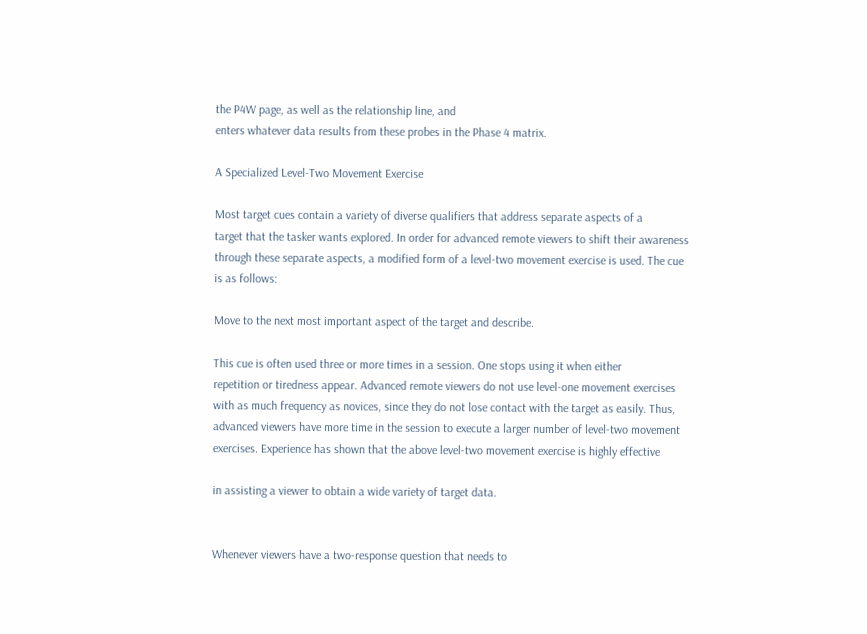the P4W page, as well as the relationship line, and
enters whatever data results from these probes in the Phase 4 matrix.

A Specialized Level-Two Movement Exercise

Most target cues contain a variety of diverse qualifiers that address separate aspects of a
target that the tasker wants explored. In order for advanced remote viewers to shift their awareness
through these separate aspects, a modified form of a level-two movement exercise is used. The cue
is as follows:

Move to the next most important aspect of the target and describe.

This cue is often used three or more times in a session. One stops using it when either
repetition or tiredness appear. Advanced remote viewers do not use level-one movement exercises
with as much frequency as novices, since they do not lose contact with the target as easily. Thus,
advanced viewers have more time in the session to execute a larger number of level-two movement
exercises. Experience has shown that the above level-two movement exercise is highly effective

in assisting a viewer to obtain a wide variety of target data.


Whenever viewers have a two-response question that needs to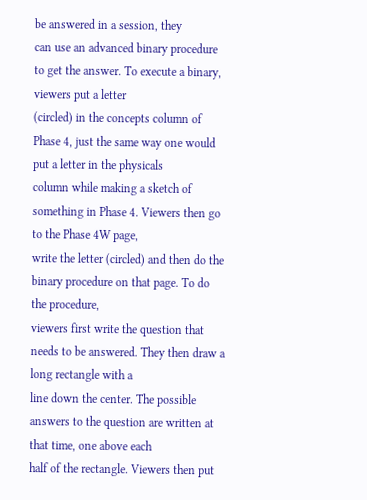be answered in a session, they
can use an advanced binary procedure to get the answer. To execute a binary, viewers put a letter
(circled) in the concepts column of Phase 4, just the same way one would put a letter in the physicals
column while making a sketch of something in Phase 4. Viewers then go to the Phase 4W page,
write the letter (circled) and then do the binary procedure on that page. To do the procedure,
viewers first write the question that needs to be answered. They then draw a long rectangle with a
line down the center. The possible answers to the question are written at that time, one above each
half of the rectangle. Viewers then put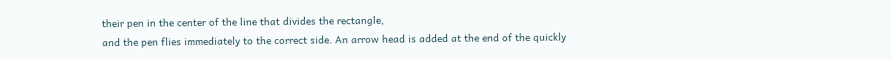their pen in the center of the line that divides the rectangle,
and the pen flies immediately to the correct side. An arrow head is added at the end of the quickly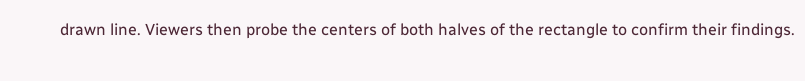drawn line. Viewers then probe the centers of both halves of the rectangle to confirm their findings.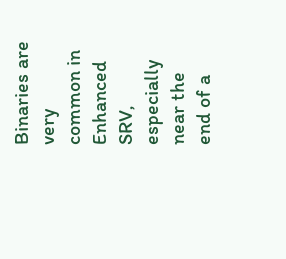Binaries are very common in Enhanced SRV, especially near the end of a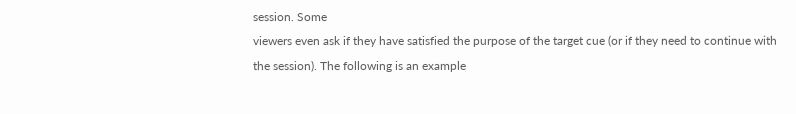session. Some
viewers even ask if they have satisfied the purpose of the target cue (or if they need to continue with
the session). The following is an example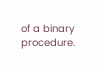of a binary procedure.